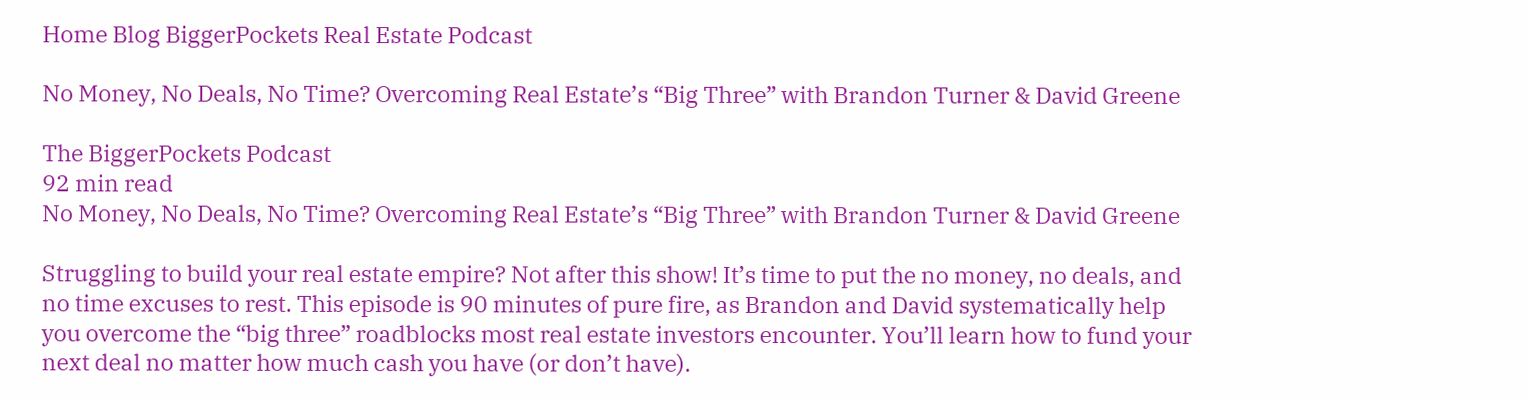Home Blog BiggerPockets Real Estate Podcast

No Money, No Deals, No Time? Overcoming Real Estate’s “Big Three” with Brandon Turner & David Greene

The BiggerPockets Podcast
92 min read
No Money, No Deals, No Time? Overcoming Real Estate’s “Big Three” with Brandon Turner & David Greene

Struggling to build your real estate empire? Not after this show! It’s time to put the no money, no deals, and no time excuses to rest. This episode is 90 minutes of pure fire, as Brandon and David systematically help you overcome the “big three” roadblocks most real estate investors encounter. You’ll learn how to fund your next deal no matter how much cash you have (or don’t have).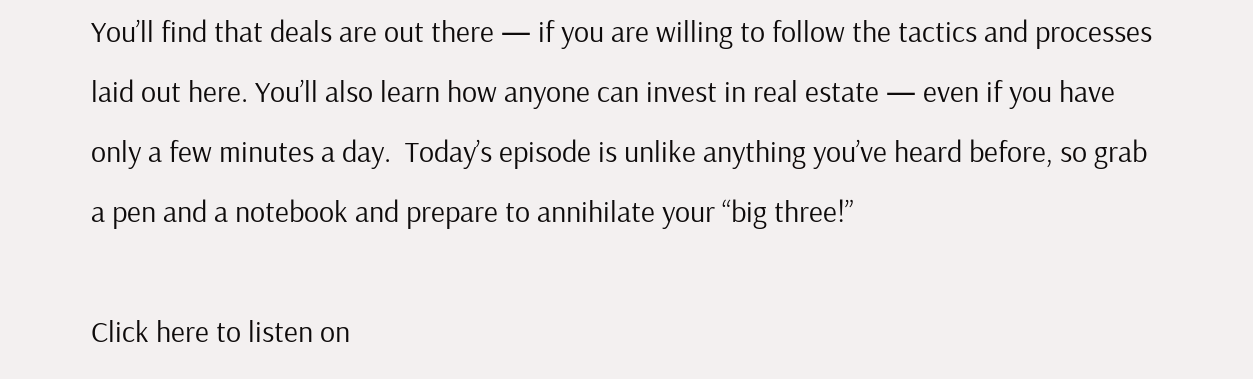You’ll find that deals are out there — if you are willing to follow the tactics and processes laid out here. You’ll also learn how anyone can invest in real estate — even if you have only a few minutes a day.  Today’s episode is unlike anything you’ve heard before, so grab a pen and a notebook and prepare to annihilate your “big three!”

Click here to listen on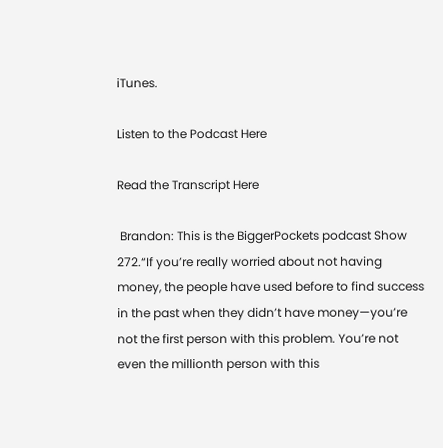iTunes.

Listen to the Podcast Here

Read the Transcript Here

 Brandon: This is the BiggerPockets podcast Show 272.“If you’re really worried about not having money, the people have used before to find success in the past when they didn’t have money—you’re not the first person with this problem. You’re not even the millionth person with this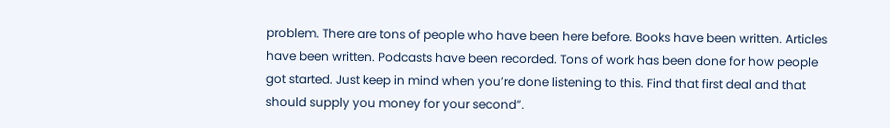problem. There are tons of people who have been here before. Books have been written. Articles have been written. Podcasts have been recorded. Tons of work has been done for how people got started. Just keep in mind when you’re done listening to this. Find that first deal and that should supply you money for your second”.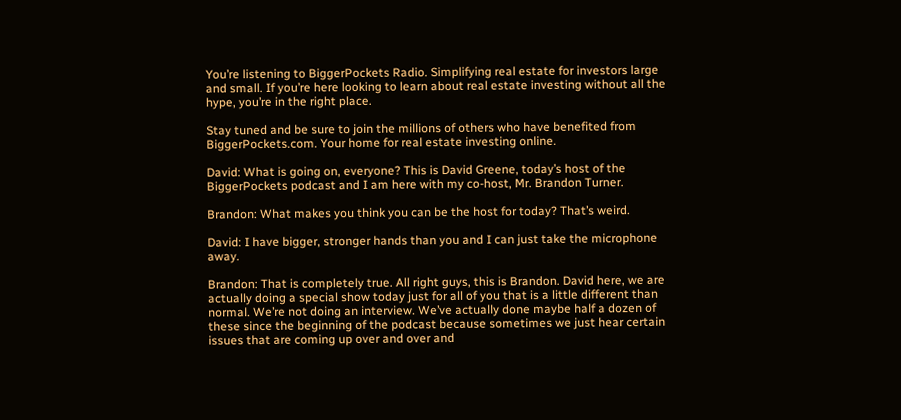You’re listening to BiggerPockets Radio. Simplifying real estate for investors large and small. If you’re here looking to learn about real estate investing without all the hype, you’re in the right place.

Stay tuned and be sure to join the millions of others who have benefited from BiggerPockets.com. Your home for real estate investing online.

David: What is going on, everyone? This is David Greene, today’s host of the BiggerPockets podcast and I am here with my co-host, Mr. Brandon Turner.

Brandon: What makes you think you can be the host for today? That’s weird.

David: I have bigger, stronger hands than you and I can just take the microphone away.

Brandon: That is completely true. All right guys, this is Brandon. David here, we are actually doing a special show today just for all of you that is a little different than normal. We’re not doing an interview. We’ve actually done maybe half a dozen of these since the beginning of the podcast because sometimes we just hear certain issues that are coming up over and over and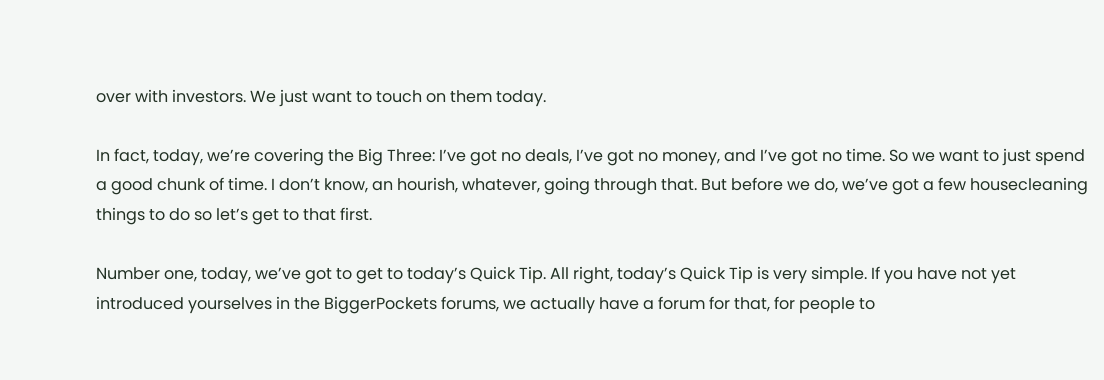over with investors. We just want to touch on them today.

In fact, today, we’re covering the Big Three: I’ve got no deals, I’ve got no money, and I’ve got no time. So we want to just spend a good chunk of time. I don’t know, an hourish, whatever, going through that. But before we do, we’ve got a few housecleaning things to do so let’s get to that first.

Number one, today, we’ve got to get to today’s Quick Tip. All right, today’s Quick Tip is very simple. If you have not yet introduced yourselves in the BiggerPockets forums, we actually have a forum for that, for people to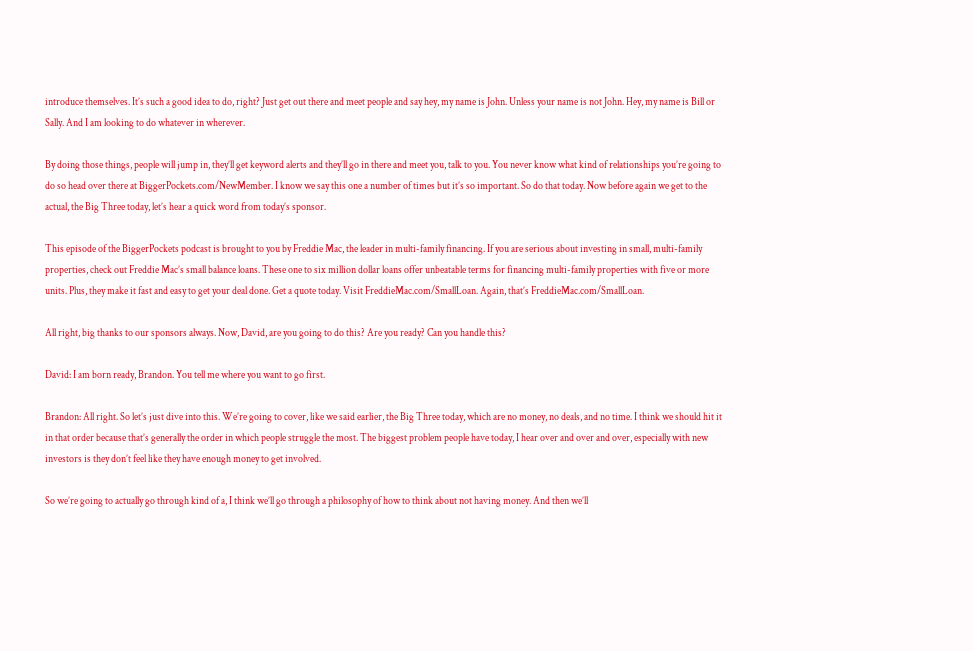introduce themselves. It’s such a good idea to do, right? Just get out there and meet people and say hey, my name is John. Unless your name is not John. Hey, my name is Bill or Sally. And I am looking to do whatever in wherever.

By doing those things, people will jump in, they’ll get keyword alerts and they’ll go in there and meet you, talk to you. You never know what kind of relationships you’re going to do so head over there at BiggerPockets.com/NewMember. I know we say this one a number of times but it’s so important. So do that today. Now before again we get to the actual, the Big Three today, let’s hear a quick word from today’s sponsor.

This episode of the BiggerPockets podcast is brought to you by Freddie Mac, the leader in multi-family financing. If you are serious about investing in small, multi-family properties, check out Freddie Mac’s small balance loans. These one to six million dollar loans offer unbeatable terms for financing multi-family properties with five or more units. Plus, they make it fast and easy to get your deal done. Get a quote today. Visit FreddieMac.com/SmallLoan. Again, that’s FreddieMac.com/SmallLoan.

All right, big thanks to our sponsors always. Now, David, are you going to do this? Are you ready? Can you handle this?

David: I am born ready, Brandon. You tell me where you want to go first.

Brandon: All right. So let’s just dive into this. We’re going to cover, like we said earlier, the Big Three today, which are no money, no deals, and no time. I think we should hit it in that order because that’s generally the order in which people struggle the most. The biggest problem people have today, I hear over and over and over, especially with new investors is they don’t feel like they have enough money to get involved.

So we’re going to actually go through kind of a, I think we’ll go through a philosophy of how to think about not having money. And then we’ll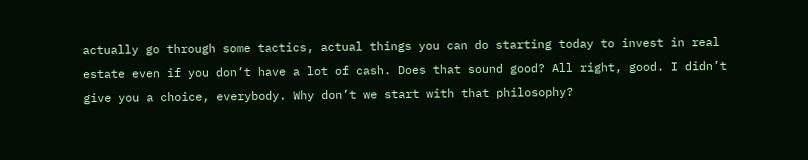actually go through some tactics, actual things you can do starting today to invest in real estate even if you don’t have a lot of cash. Does that sound good? All right, good. I didn’t give you a choice, everybody. Why don’t we start with that philosophy?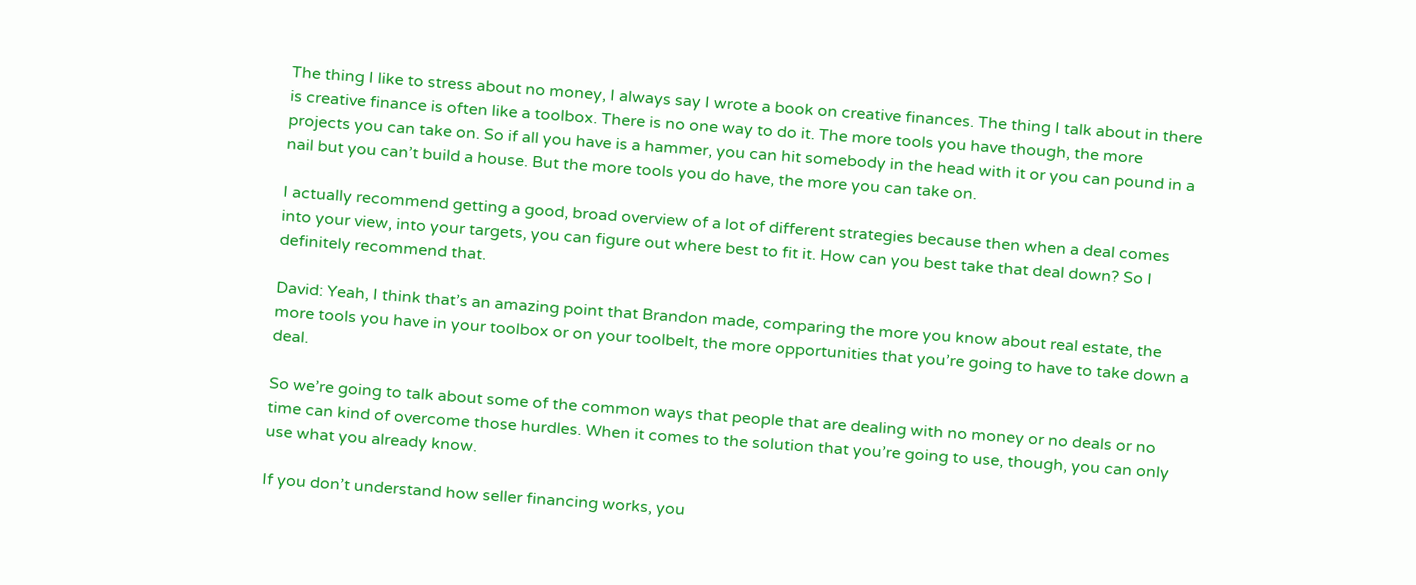The thing I like to stress about no money, I always say I wrote a book on creative finances. The thing I talk about in there is creative finance is often like a toolbox. There is no one way to do it. The more tools you have though, the more projects you can take on. So if all you have is a hammer, you can hit somebody in the head with it or you can pound in a nail but you can’t build a house. But the more tools you do have, the more you can take on.

I actually recommend getting a good, broad overview of a lot of different strategies because then when a deal comes into your view, into your targets, you can figure out where best to fit it. How can you best take that deal down? So I definitely recommend that.

David: Yeah, I think that’s an amazing point that Brandon made, comparing the more you know about real estate, the more tools you have in your toolbox or on your toolbelt, the more opportunities that you’re going to have to take down a deal.

So we’re going to talk about some of the common ways that people that are dealing with no money or no deals or no time can kind of overcome those hurdles. When it comes to the solution that you’re going to use, though, you can only use what you already know.

If you don’t understand how seller financing works, you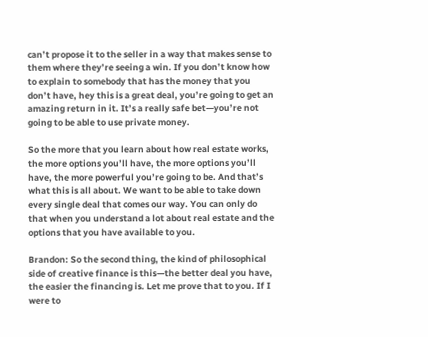can’t propose it to the seller in a way that makes sense to them where they’re seeing a win. If you don’t know how to explain to somebody that has the money that you don’t have, hey this is a great deal, you’re going to get an amazing return in it. It’s a really safe bet—you’re not going to be able to use private money.

So the more that you learn about how real estate works, the more options you’ll have, the more options you’ll have, the more powerful you’re going to be. And that’s what this is all about. We want to be able to take down every single deal that comes our way. You can only do that when you understand a lot about real estate and the options that you have available to you.

Brandon: So the second thing, the kind of philosophical side of creative finance is this—the better deal you have, the easier the financing is. Let me prove that to you. If I were to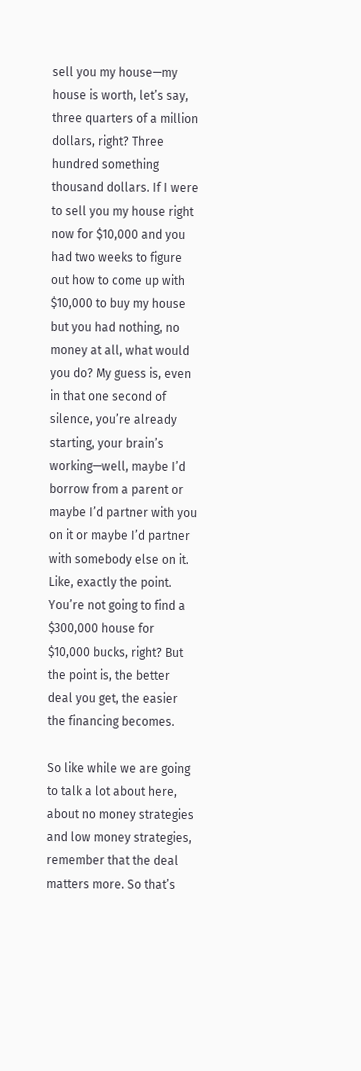sell you my house—my house is worth, let’s say, three quarters of a million dollars, right? Three hundred something thousand dollars. If I were to sell you my house right now for $10,000 and you had two weeks to figure out how to come up with $10,000 to buy my house but you had nothing, no money at all, what would you do? My guess is, even in that one second of silence, you’re already starting, your brain’s working—well, maybe I’d borrow from a parent or maybe I’d partner with you on it or maybe I’d partner with somebody else on it. Like, exactly the point. You’re not going to find a $300,000 house for $10,000 bucks, right? But the point is, the better deal you get, the easier the financing becomes.

So like while we are going to talk a lot about here, about no money strategies and low money strategies, remember that the deal matters more. So that’s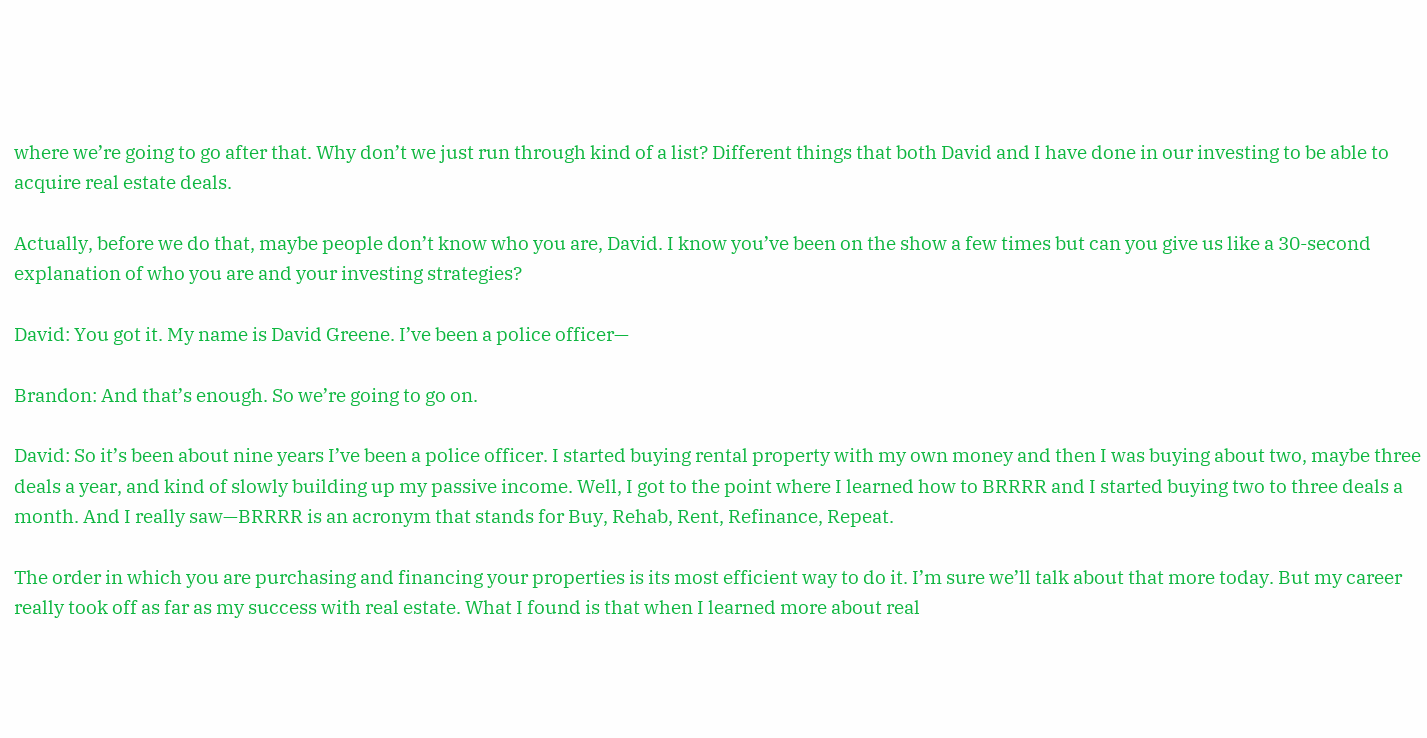where we’re going to go after that. Why don’t we just run through kind of a list? Different things that both David and I have done in our investing to be able to acquire real estate deals.

Actually, before we do that, maybe people don’t know who you are, David. I know you’ve been on the show a few times but can you give us like a 30-second explanation of who you are and your investing strategies?

David: You got it. My name is David Greene. I’ve been a police officer—

Brandon: And that’s enough. So we’re going to go on.

David: So it’s been about nine years I’ve been a police officer. I started buying rental property with my own money and then I was buying about two, maybe three deals a year, and kind of slowly building up my passive income. Well, I got to the point where I learned how to BRRRR and I started buying two to three deals a month. And I really saw—BRRRR is an acronym that stands for Buy, Rehab, Rent, Refinance, Repeat.

The order in which you are purchasing and financing your properties is its most efficient way to do it. I’m sure we’ll talk about that more today. But my career really took off as far as my success with real estate. What I found is that when I learned more about real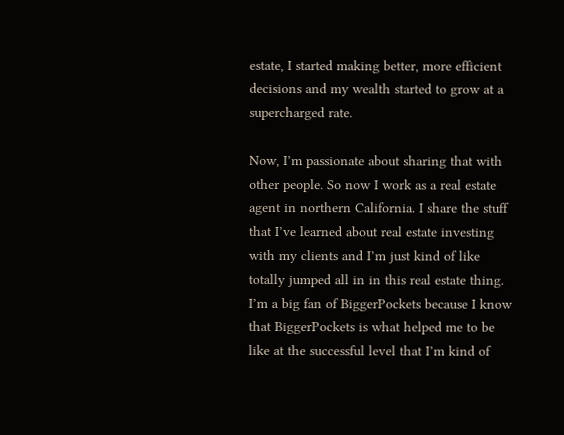estate, I started making better, more efficient decisions and my wealth started to grow at a supercharged rate.

Now, I’m passionate about sharing that with other people. So now I work as a real estate agent in northern California. I share the stuff that I’ve learned about real estate investing with my clients and I’m just kind of like totally jumped all in in this real estate thing. I’m a big fan of BiggerPockets because I know that BiggerPockets is what helped me to be like at the successful level that I’m kind of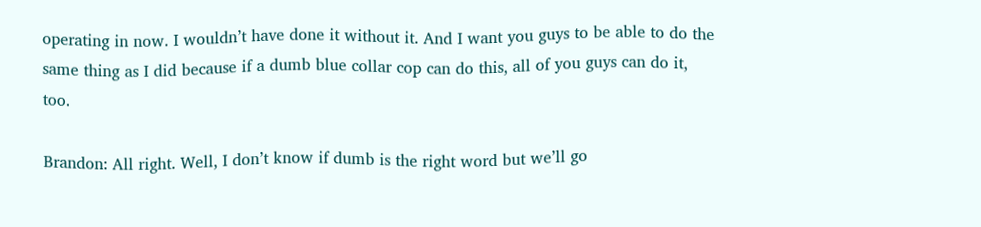operating in now. I wouldn’t have done it without it. And I want you guys to be able to do the same thing as I did because if a dumb blue collar cop can do this, all of you guys can do it, too.

Brandon: All right. Well, I don’t know if dumb is the right word but we’ll go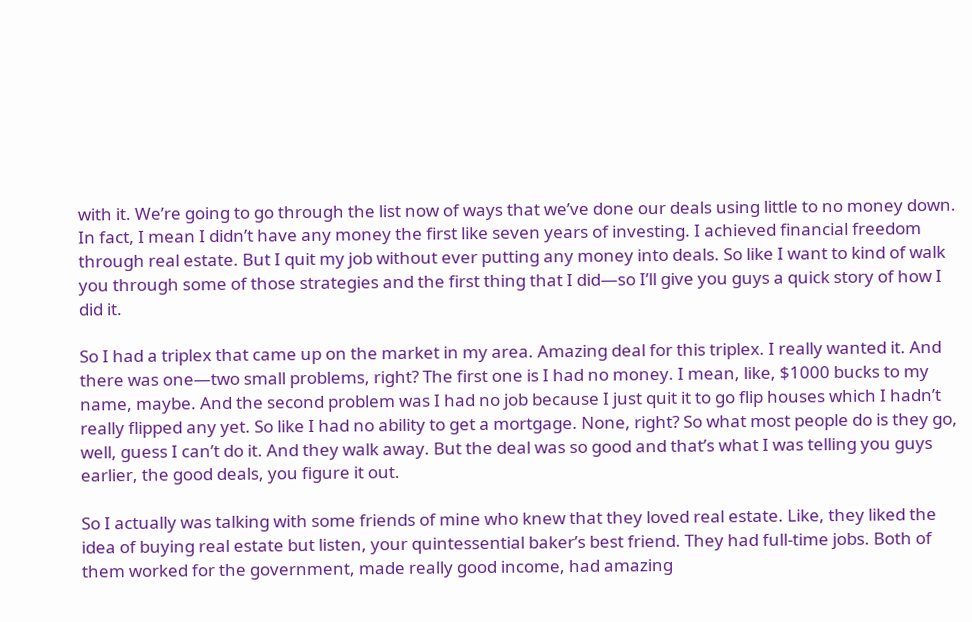with it. We’re going to go through the list now of ways that we’ve done our deals using little to no money down. In fact, I mean I didn’t have any money the first like seven years of investing. I achieved financial freedom through real estate. But I quit my job without ever putting any money into deals. So like I want to kind of walk you through some of those strategies and the first thing that I did—so I’ll give you guys a quick story of how I did it.

So I had a triplex that came up on the market in my area. Amazing deal for this triplex. I really wanted it. And there was one—two small problems, right? The first one is I had no money. I mean, like, $1000 bucks to my name, maybe. And the second problem was I had no job because I just quit it to go flip houses which I hadn’t really flipped any yet. So like I had no ability to get a mortgage. None, right? So what most people do is they go, well, guess I can’t do it. And they walk away. But the deal was so good and that’s what I was telling you guys earlier, the good deals, you figure it out.

So I actually was talking with some friends of mine who knew that they loved real estate. Like, they liked the idea of buying real estate but listen, your quintessential baker’s best friend. They had full-time jobs. Both of them worked for the government, made really good income, had amazing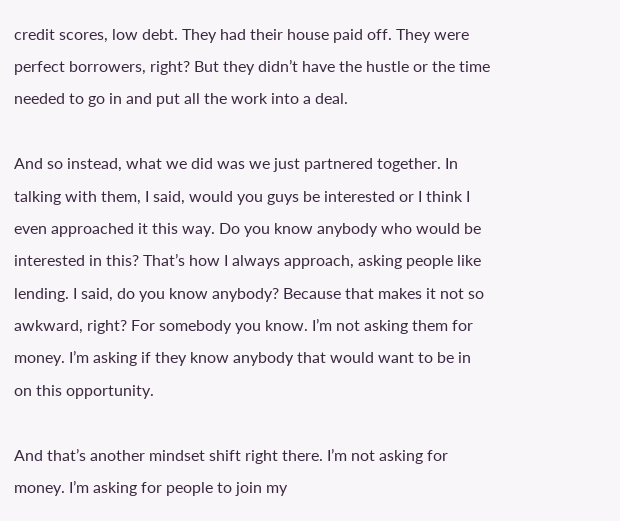credit scores, low debt. They had their house paid off. They were perfect borrowers, right? But they didn’t have the hustle or the time needed to go in and put all the work into a deal.

And so instead, what we did was we just partnered together. In talking with them, I said, would you guys be interested or I think I even approached it this way. Do you know anybody who would be interested in this? That’s how I always approach, asking people like lending. I said, do you know anybody? Because that makes it not so awkward, right? For somebody you know. I’m not asking them for money. I’m asking if they know anybody that would want to be in on this opportunity.

And that’s another mindset shift right there. I’m not asking for money. I’m asking for people to join my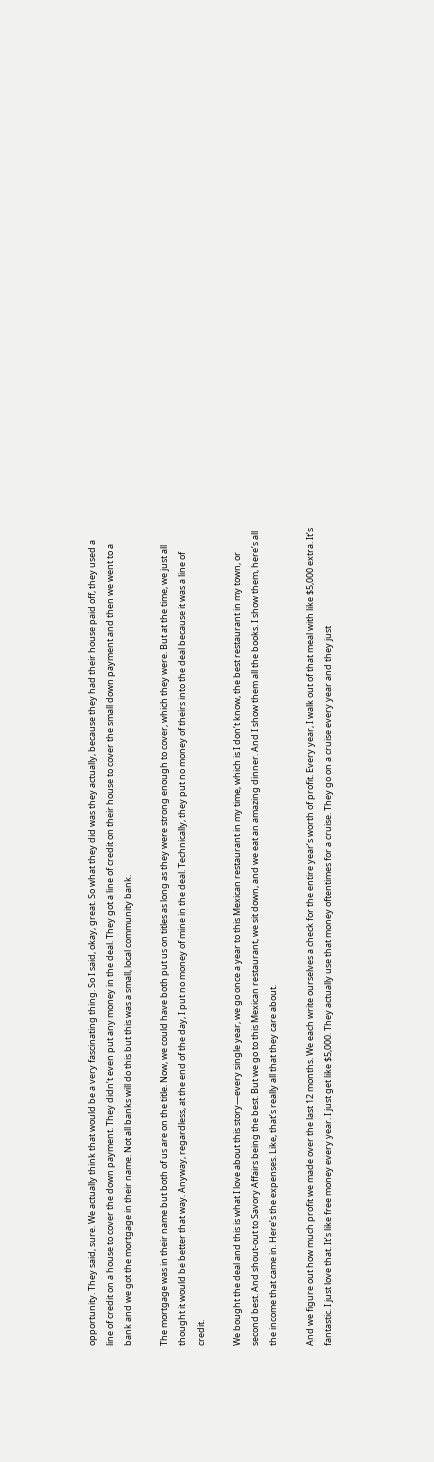opportunity. They said, sure. We actually think that would be a very fascinating thing. So I said, okay, great. So what they did was they actually, because they had their house paid off, they used a line of credit on a house to cover the down payment. They didn’t even put any money in the deal. They got a line of credit on their house to cover the small down payment and then we went to a bank and we got the mortgage in their name. Not all banks will do this but this was a small, local community bank.

The mortgage was in their name but both of us are on the title. Now, we could have both put us on titles as long as they were strong enough to cover, which they were. But at the time, we just all thought it would be better that way. Anyway, regardless, at the end of the day, I put no money of mine in the deal. Technically, they put no money of theirs into the deal because it was a line of credit.

We bought the deal and this is what I love about this story—every single year, we go once a year to this Mexican restaurant in my time, which is I don’t know, the best restaurant in my town, or second best. And shout-out to Savory Affairs being the best. But we go to this Mexican restaurant, we sit down, and we eat an amazing dinner. And I show them all the books. I show them, here’s all the income that came in. Here’s the expenses. Like, that’s really all that they care about.

And we figure out how much profit we made over the last 12 months. We each write ourselves a check for the entire year’s worth of profit. Every year, I walk out of that meal with like $5,000 extra. It’s fantastic. I just love that. It’s like free money every year. I just get like $5,000. They actually use that money oftentimes for a cruise. They go on a cruise every year and they just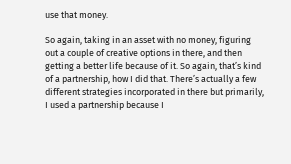use that money.

So again, taking in an asset with no money, figuring out a couple of creative options in there, and then getting a better life because of it. So again, that’s kind of a partnership, how I did that. There’s actually a few different strategies incorporated in there but primarily, I used a partnership because I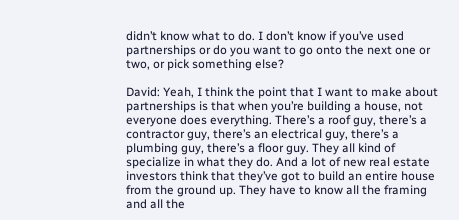didn’t know what to do. I don’t know if you’ve used partnerships or do you want to go onto the next one or two, or pick something else?

David: Yeah, I think the point that I want to make about partnerships is that when you’re building a house, not everyone does everything. There’s a roof guy, there’s a contractor guy, there’s an electrical guy, there’s a plumbing guy, there’s a floor guy. They all kind of specialize in what they do. And a lot of new real estate investors think that they’ve got to build an entire house from the ground up. They have to know all the framing and all the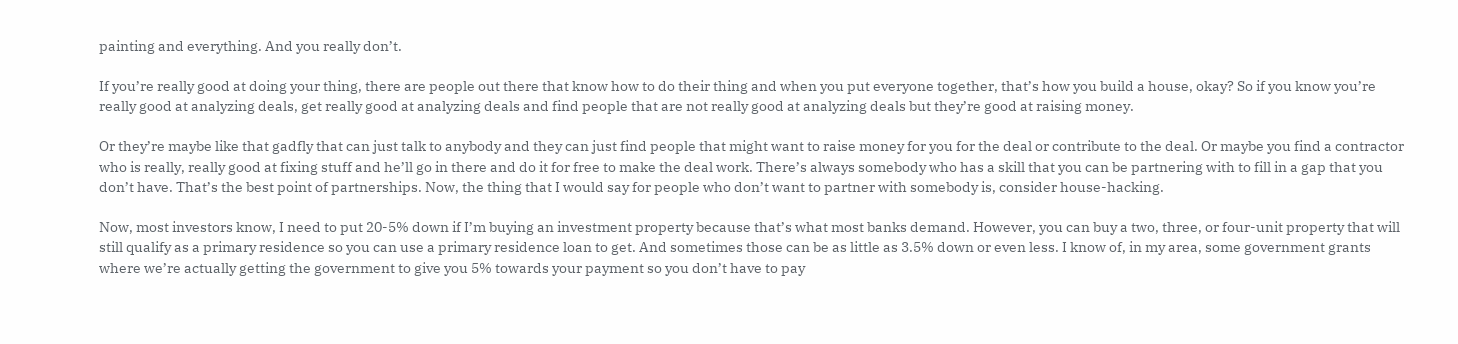painting and everything. And you really don’t.

If you’re really good at doing your thing, there are people out there that know how to do their thing and when you put everyone together, that’s how you build a house, okay? So if you know you’re really good at analyzing deals, get really good at analyzing deals and find people that are not really good at analyzing deals but they’re good at raising money.

Or they’re maybe like that gadfly that can just talk to anybody and they can just find people that might want to raise money for you for the deal or contribute to the deal. Or maybe you find a contractor who is really, really good at fixing stuff and he’ll go in there and do it for free to make the deal work. There’s always somebody who has a skill that you can be partnering with to fill in a gap that you don’t have. That’s the best point of partnerships. Now, the thing that I would say for people who don’t want to partner with somebody is, consider house-hacking.

Now, most investors know, I need to put 20-5% down if I’m buying an investment property because that’s what most banks demand. However, you can buy a two, three, or four-unit property that will still qualify as a primary residence so you can use a primary residence loan to get. And sometimes those can be as little as 3.5% down or even less. I know of, in my area, some government grants where we’re actually getting the government to give you 5% towards your payment so you don’t have to pay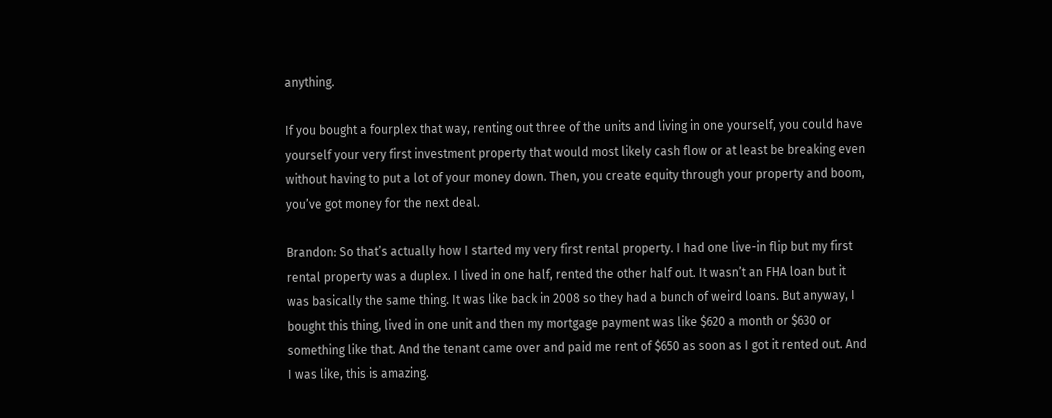anything.

If you bought a fourplex that way, renting out three of the units and living in one yourself, you could have yourself your very first investment property that would most likely cash flow or at least be breaking even without having to put a lot of your money down. Then, you create equity through your property and boom, you’ve got money for the next deal.

Brandon: So that’s actually how I started my very first rental property. I had one live-in flip but my first rental property was a duplex. I lived in one half, rented the other half out. It wasn’t an FHA loan but it was basically the same thing. It was like back in 2008 so they had a bunch of weird loans. But anyway, I bought this thing, lived in one unit and then my mortgage payment was like $620 a month or $630 or something like that. And the tenant came over and paid me rent of $650 as soon as I got it rented out. And I was like, this is amazing.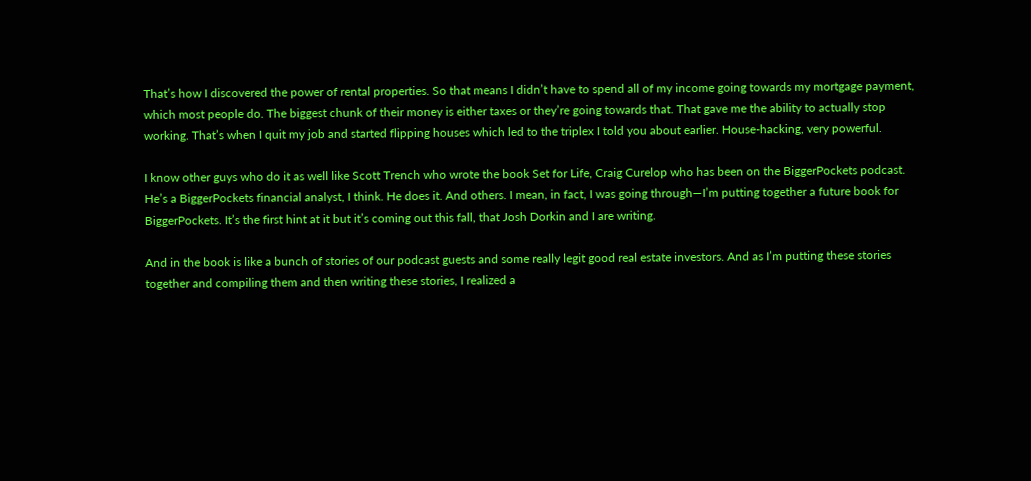That’s how I discovered the power of rental properties. So that means I didn’t have to spend all of my income going towards my mortgage payment, which most people do. The biggest chunk of their money is either taxes or they’re going towards that. That gave me the ability to actually stop working. That’s when I quit my job and started flipping houses which led to the triplex I told you about earlier. House-hacking, very powerful.

I know other guys who do it as well like Scott Trench who wrote the book Set for Life, Craig Curelop who has been on the BiggerPockets podcast. He’s a BiggerPockets financial analyst, I think. He does it. And others. I mean, in fact, I was going through—I’m putting together a future book for BiggerPockets. It’s the first hint at it but it’s coming out this fall, that Josh Dorkin and I are writing.

And in the book is like a bunch of stories of our podcast guests and some really legit good real estate investors. And as I’m putting these stories together and compiling them and then writing these stories, I realized a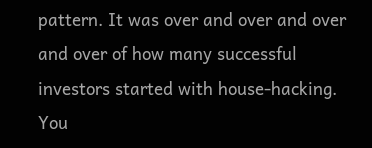pattern. It was over and over and over and over of how many successful investors started with house-hacking. You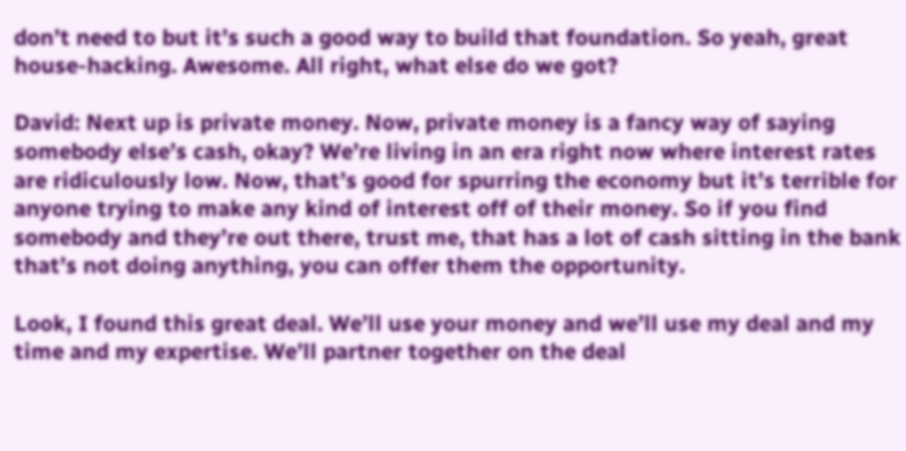don’t need to but it’s such a good way to build that foundation. So yeah, great house-hacking. Awesome. All right, what else do we got?

David: Next up is private money. Now, private money is a fancy way of saying somebody else’s cash, okay? We’re living in an era right now where interest rates are ridiculously low. Now, that’s good for spurring the economy but it’s terrible for anyone trying to make any kind of interest off of their money. So if you find somebody and they’re out there, trust me, that has a lot of cash sitting in the bank that’s not doing anything, you can offer them the opportunity.

Look, I found this great deal. We’ll use your money and we’ll use my deal and my time and my expertise. We’ll partner together on the deal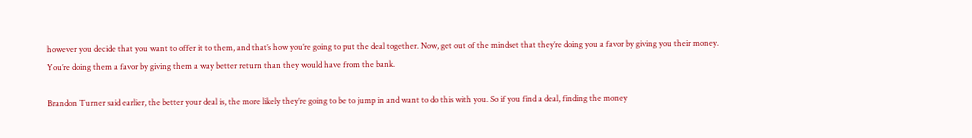however you decide that you want to offer it to them, and that’s how you’re going to put the deal together. Now, get out of the mindset that they’re doing you a favor by giving you their money. You’re doing them a favor by giving them a way better return than they would have from the bank.

Brandon Turner said earlier, the better your deal is, the more likely they’re going to be to jump in and want to do this with you. So if you find a deal, finding the money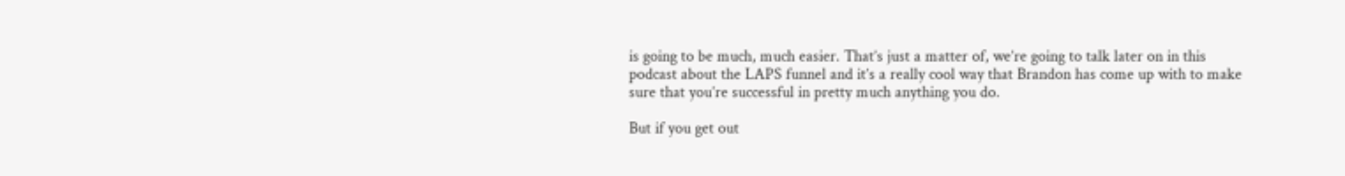is going to be much, much easier. That’s just a matter of, we’re going to talk later on in this podcast about the LAPS funnel and it’s a really cool way that Brandon has come up with to make sure that you’re successful in pretty much anything you do.

But if you get out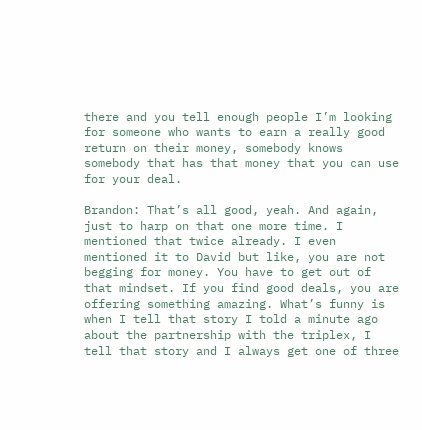there and you tell enough people I’m looking for someone who wants to earn a really good return on their money, somebody knows somebody that has that money that you can use for your deal.

Brandon: That’s all good, yeah. And again, just to harp on that one more time. I mentioned that twice already. I even mentioned it to David but like, you are not begging for money. You have to get out of that mindset. If you find good deals, you are offering something amazing. What’s funny is when I tell that story I told a minute ago about the partnership with the triplex, I tell that story and I always get one of three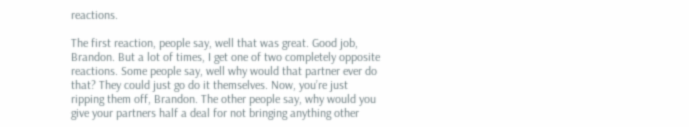reactions.

The first reaction, people say, well that was great. Good job, Brandon. But a lot of times, I get one of two completely opposite reactions. Some people say, well why would that partner ever do that? They could just go do it themselves. Now, you’re just ripping them off, Brandon. The other people say, why would you give your partners half a deal for not bringing anything other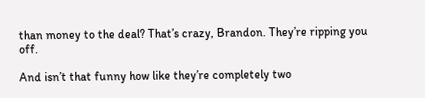than money to the deal? That’s crazy, Brandon. They’re ripping you off.

And isn’t that funny how like they’re completely two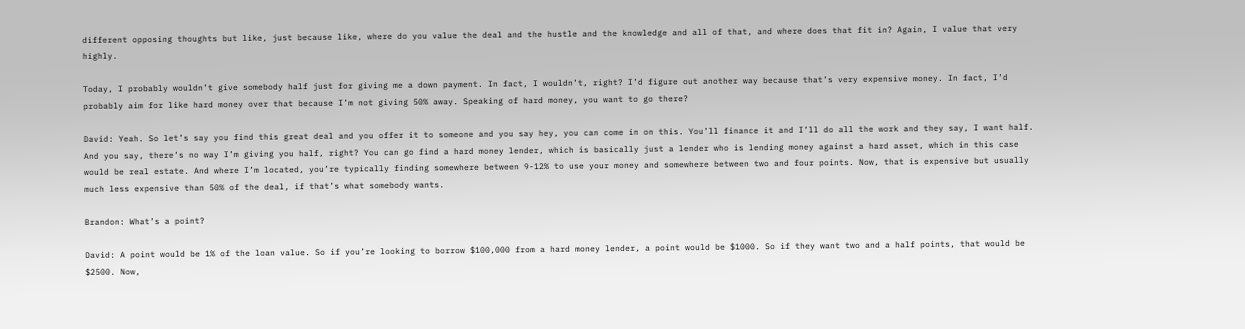different opposing thoughts but like, just because like, where do you value the deal and the hustle and the knowledge and all of that, and where does that fit in? Again, I value that very highly.

Today, I probably wouldn’t give somebody half just for giving me a down payment. In fact, I wouldn’t, right? I’d figure out another way because that’s very expensive money. In fact, I’d probably aim for like hard money over that because I’m not giving 50% away. Speaking of hard money, you want to go there?

David: Yeah. So let’s say you find this great deal and you offer it to someone and you say hey, you can come in on this. You’ll finance it and I’ll do all the work and they say, I want half. And you say, there’s no way I’m giving you half, right? You can go find a hard money lender, which is basically just a lender who is lending money against a hard asset, which in this case would be real estate. And where I’m located, you’re typically finding somewhere between 9-12% to use your money and somewhere between two and four points. Now, that is expensive but usually much less expensive than 50% of the deal, if that’s what somebody wants.

Brandon: What’s a point?

David: A point would be 1% of the loan value. So if you’re looking to borrow $100,000 from a hard money lender, a point would be $1000. So if they want two and a half points, that would be $2500. Now,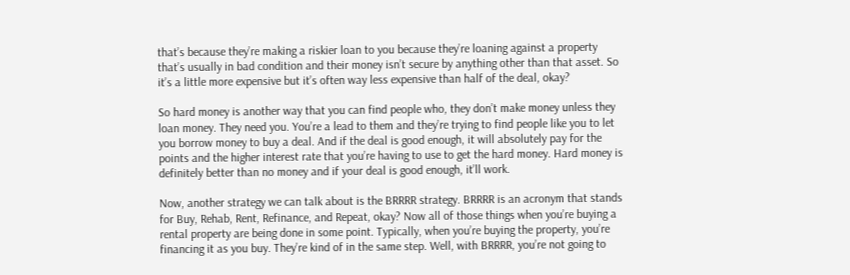that’s because they’re making a riskier loan to you because they’re loaning against a property that’s usually in bad condition and their money isn’t secure by anything other than that asset. So it’s a little more expensive but it’s often way less expensive than half of the deal, okay?

So hard money is another way that you can find people who, they don’t make money unless they loan money. They need you. You’re a lead to them and they’re trying to find people like you to let you borrow money to buy a deal. And if the deal is good enough, it will absolutely pay for the points and the higher interest rate that you’re having to use to get the hard money. Hard money is definitely better than no money and if your deal is good enough, it’ll work.

Now, another strategy we can talk about is the BRRRR strategy. BRRRR is an acronym that stands for Buy, Rehab, Rent, Refinance, and Repeat, okay? Now all of those things when you’re buying a rental property are being done in some point. Typically, when you’re buying the property, you’re financing it as you buy. They’re kind of in the same step. Well, with BRRRR, you’re not going to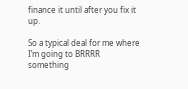finance it until after you fix it up.

So a typical deal for me where I’m going to BRRRR something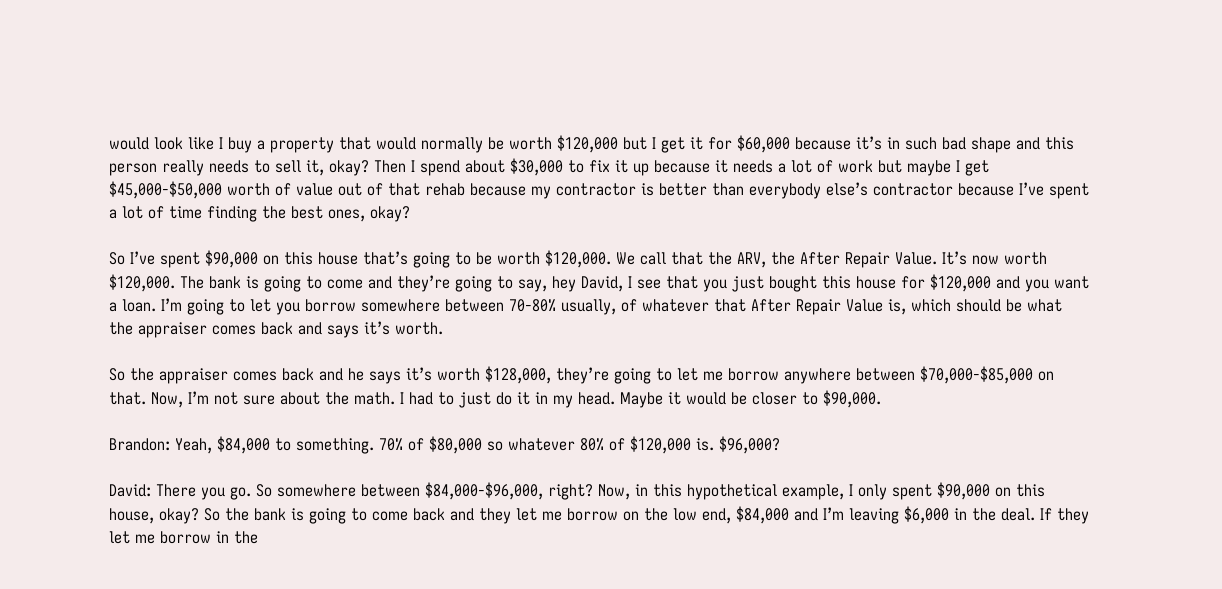would look like I buy a property that would normally be worth $120,000 but I get it for $60,000 because it’s in such bad shape and this person really needs to sell it, okay? Then I spend about $30,000 to fix it up because it needs a lot of work but maybe I get $45,000-$50,000 worth of value out of that rehab because my contractor is better than everybody else’s contractor because I’ve spent a lot of time finding the best ones, okay?

So I’ve spent $90,000 on this house that’s going to be worth $120,000. We call that the ARV, the After Repair Value. It’s now worth $120,000. The bank is going to come and they’re going to say, hey David, I see that you just bought this house for $120,000 and you want a loan. I’m going to let you borrow somewhere between 70-80% usually, of whatever that After Repair Value is, which should be what the appraiser comes back and says it’s worth.

So the appraiser comes back and he says it’s worth $128,000, they’re going to let me borrow anywhere between $70,000-$85,000 on that. Now, I’m not sure about the math. I had to just do it in my head. Maybe it would be closer to $90,000.

Brandon: Yeah, $84,000 to something. 70% of $80,000 so whatever 80% of $120,000 is. $96,000?

David: There you go. So somewhere between $84,000-$96,000, right? Now, in this hypothetical example, I only spent $90,000 on this house, okay? So the bank is going to come back and they let me borrow on the low end, $84,000 and I’m leaving $6,000 in the deal. If they let me borrow in the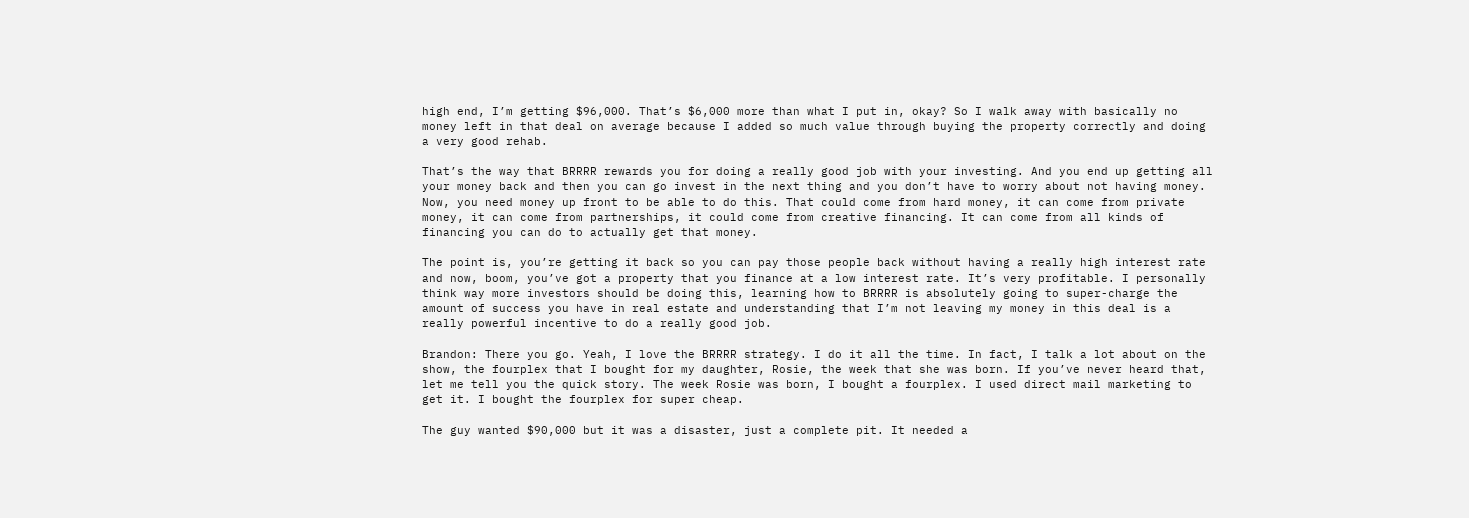high end, I’m getting $96,000. That’s $6,000 more than what I put in, okay? So I walk away with basically no money left in that deal on average because I added so much value through buying the property correctly and doing a very good rehab.

That’s the way that BRRRR rewards you for doing a really good job with your investing. And you end up getting all your money back and then you can go invest in the next thing and you don’t have to worry about not having money. Now, you need money up front to be able to do this. That could come from hard money, it can come from private money, it can come from partnerships, it could come from creative financing. It can come from all kinds of financing you can do to actually get that money.

The point is, you’re getting it back so you can pay those people back without having a really high interest rate and now, boom, you’ve got a property that you finance at a low interest rate. It’s very profitable. I personally think way more investors should be doing this, learning how to BRRRR is absolutely going to super-charge the amount of success you have in real estate and understanding that I’m not leaving my money in this deal is a really powerful incentive to do a really good job.

Brandon: There you go. Yeah, I love the BRRRR strategy. I do it all the time. In fact, I talk a lot about on the show, the fourplex that I bought for my daughter, Rosie, the week that she was born. If you’ve never heard that, let me tell you the quick story. The week Rosie was born, I bought a fourplex. I used direct mail marketing to get it. I bought the fourplex for super cheap.

The guy wanted $90,000 but it was a disaster, just a complete pit. It needed a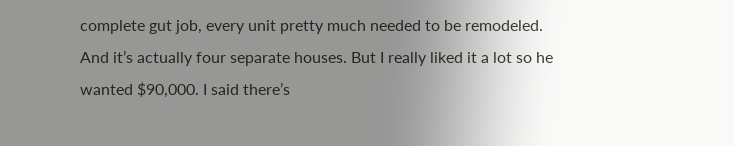complete gut job, every unit pretty much needed to be remodeled. And it’s actually four separate houses. But I really liked it a lot so he wanted $90,000. I said there’s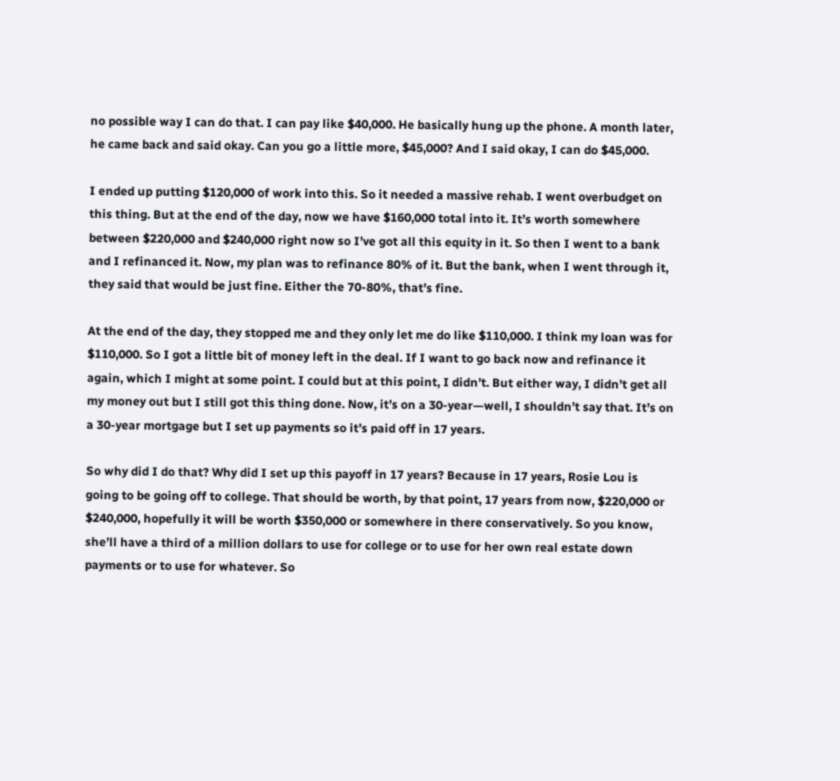no possible way I can do that. I can pay like $40,000. He basically hung up the phone. A month later, he came back and said okay. Can you go a little more, $45,000? And I said okay, I can do $45,000.

I ended up putting $120,000 of work into this. So it needed a massive rehab. I went overbudget on this thing. But at the end of the day, now we have $160,000 total into it. It’s worth somewhere between $220,000 and $240,000 right now so I’ve got all this equity in it. So then I went to a bank and I refinanced it. Now, my plan was to refinance 80% of it. But the bank, when I went through it, they said that would be just fine. Either the 70-80%, that’s fine.

At the end of the day, they stopped me and they only let me do like $110,000. I think my loan was for $110,000. So I got a little bit of money left in the deal. If I want to go back now and refinance it again, which I might at some point. I could but at this point, I didn’t. But either way, I didn’t get all my money out but I still got this thing done. Now, it’s on a 30-year—well, I shouldn’t say that. It’s on a 30-year mortgage but I set up payments so it’s paid off in 17 years.

So why did I do that? Why did I set up this payoff in 17 years? Because in 17 years, Rosie Lou is going to be going off to college. That should be worth, by that point, 17 years from now, $220,000 or $240,000, hopefully it will be worth $350,000 or somewhere in there conservatively. So you know, she’ll have a third of a million dollars to use for college or to use for her own real estate down payments or to use for whatever. So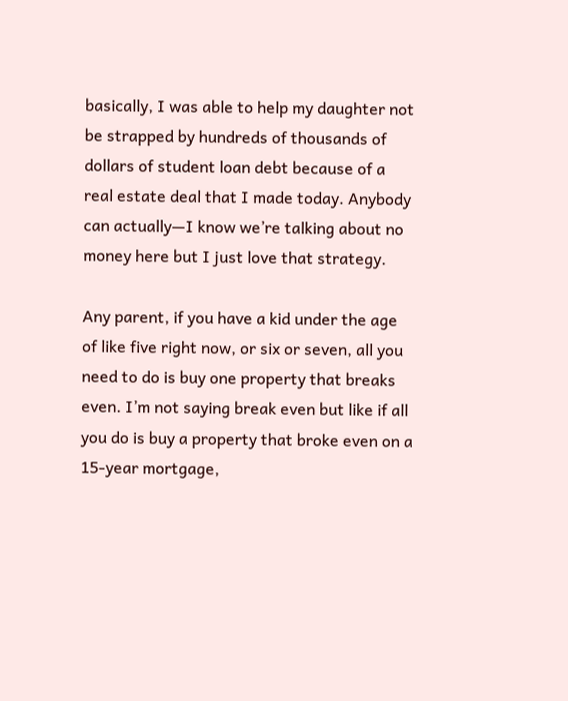basically, I was able to help my daughter not be strapped by hundreds of thousands of dollars of student loan debt because of a real estate deal that I made today. Anybody can actually—I know we’re talking about no money here but I just love that strategy.

Any parent, if you have a kid under the age of like five right now, or six or seven, all you need to do is buy one property that breaks even. I’m not saying break even but like if all you do is buy a property that broke even on a 15-year mortgage,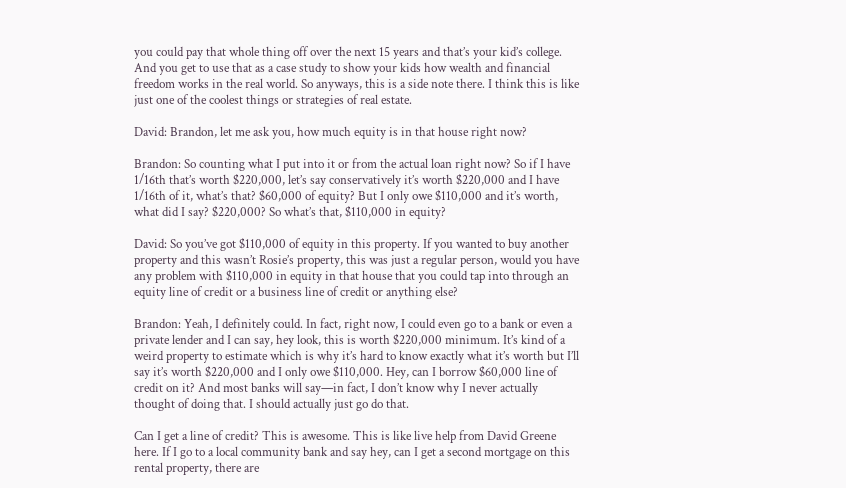you could pay that whole thing off over the next 15 years and that’s your kid’s college. And you get to use that as a case study to show your kids how wealth and financial freedom works in the real world. So anyways, this is a side note there. I think this is like just one of the coolest things or strategies of real estate.

David: Brandon, let me ask you, how much equity is in that house right now?

Brandon: So counting what I put into it or from the actual loan right now? So if I have 1/16th that’s worth $220,000, let’s say conservatively it’s worth $220,000 and I have 1/16th of it, what’s that? $60,000 of equity? But I only owe $110,000 and it’s worth, what did I say? $220,000? So what’s that, $110,000 in equity?

David: So you’ve got $110,000 of equity in this property. If you wanted to buy another property and this wasn’t Rosie’s property, this was just a regular person, would you have any problem with $110,000 in equity in that house that you could tap into through an equity line of credit or a business line of credit or anything else?

Brandon: Yeah, I definitely could. In fact, right now, I could even go to a bank or even a private lender and I can say, hey look, this is worth $220,000 minimum. It’s kind of a weird property to estimate which is why it’s hard to know exactly what it’s worth but I’ll say it’s worth $220,000 and I only owe $110,000. Hey, can I borrow $60,000 line of credit on it? And most banks will say—in fact, I don’t know why I never actually thought of doing that. I should actually just go do that.

Can I get a line of credit? This is awesome. This is like live help from David Greene here. If I go to a local community bank and say hey, can I get a second mortgage on this rental property, there are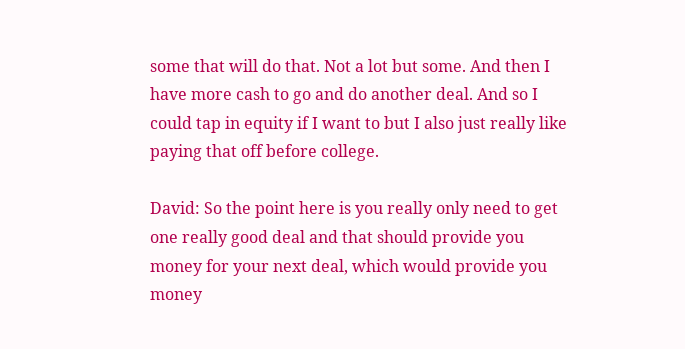some that will do that. Not a lot but some. And then I have more cash to go and do another deal. And so I could tap in equity if I want to but I also just really like paying that off before college.

David: So the point here is you really only need to get one really good deal and that should provide you money for your next deal, which would provide you money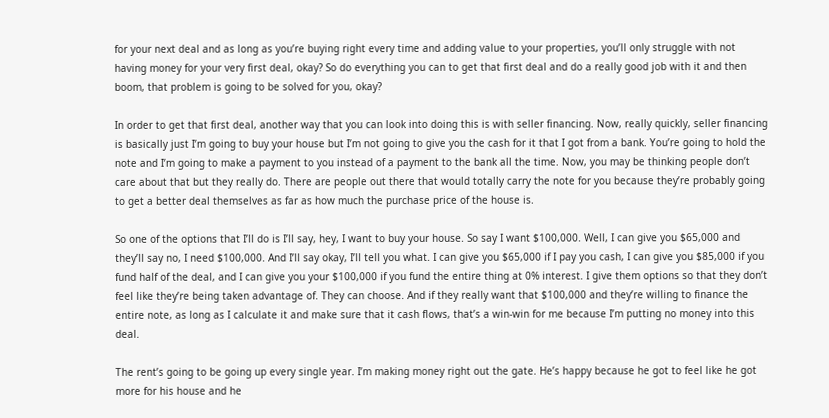for your next deal and as long as you’re buying right every time and adding value to your properties, you’ll only struggle with not having money for your very first deal, okay? So do everything you can to get that first deal and do a really good job with it and then boom, that problem is going to be solved for you, okay?

In order to get that first deal, another way that you can look into doing this is with seller financing. Now, really quickly, seller financing is basically just I’m going to buy your house but I’m not going to give you the cash for it that I got from a bank. You’re going to hold the note and I’m going to make a payment to you instead of a payment to the bank all the time. Now, you may be thinking people don’t care about that but they really do. There are people out there that would totally carry the note for you because they’re probably going to get a better deal themselves as far as how much the purchase price of the house is.

So one of the options that I’ll do is I’ll say, hey, I want to buy your house. So say I want $100,000. Well, I can give you $65,000 and they’ll say no, I need $100,000. And I’ll say okay, I’ll tell you what. I can give you $65,000 if I pay you cash, I can give you $85,000 if you fund half of the deal, and I can give you your $100,000 if you fund the entire thing at 0% interest. I give them options so that they don’t feel like they’re being taken advantage of. They can choose. And if they really want that $100,000 and they’re willing to finance the entire note, as long as I calculate it and make sure that it cash flows, that’s a win-win for me because I’m putting no money into this deal.

The rent’s going to be going up every single year. I’m making money right out the gate. He’s happy because he got to feel like he got more for his house and he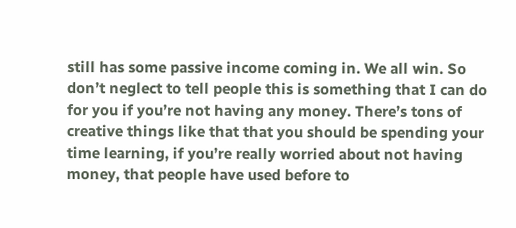still has some passive income coming in. We all win. So don’t neglect to tell people this is something that I can do for you if you’re not having any money. There’s tons of creative things like that that you should be spending your time learning, if you’re really worried about not having money, that people have used before to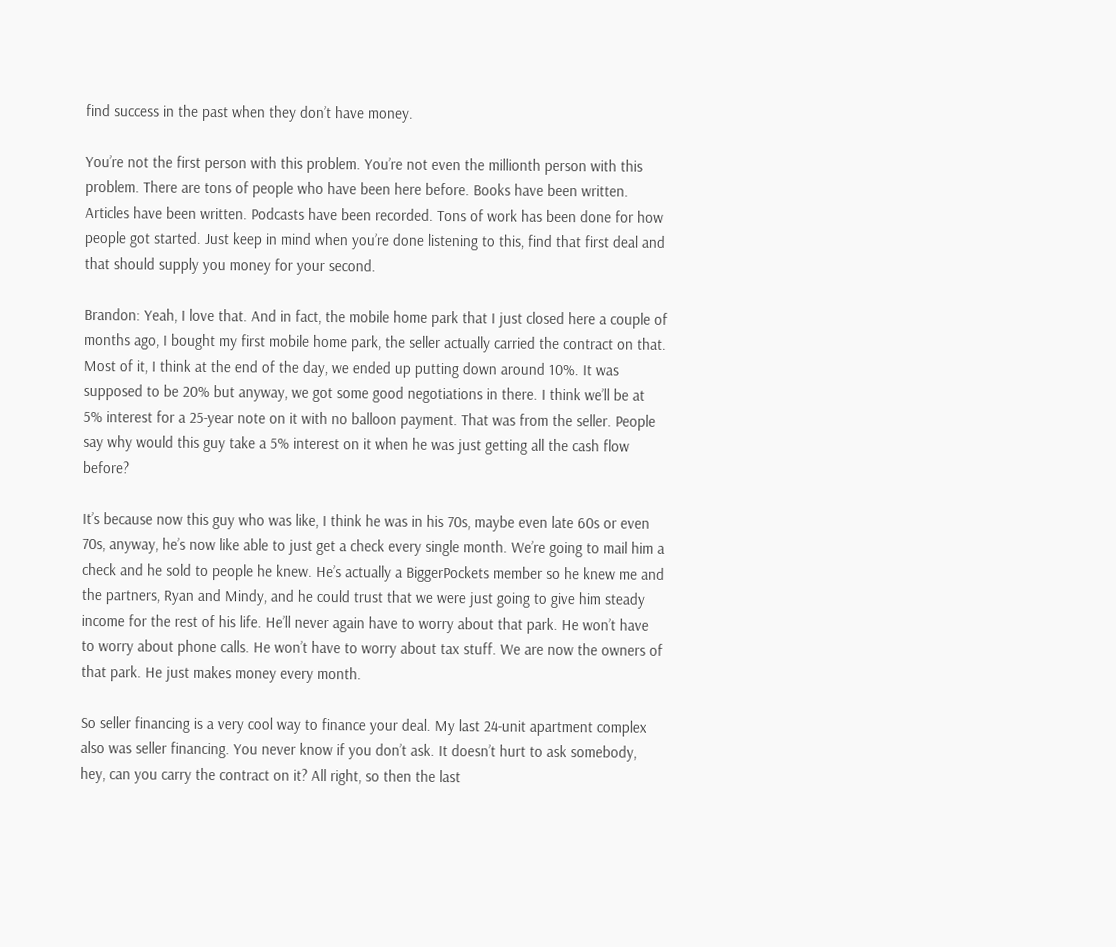find success in the past when they don’t have money.

You’re not the first person with this problem. You’re not even the millionth person with this problem. There are tons of people who have been here before. Books have been written. Articles have been written. Podcasts have been recorded. Tons of work has been done for how people got started. Just keep in mind when you’re done listening to this, find that first deal and that should supply you money for your second.

Brandon: Yeah, I love that. And in fact, the mobile home park that I just closed here a couple of months ago, I bought my first mobile home park, the seller actually carried the contract on that. Most of it, I think at the end of the day, we ended up putting down around 10%. It was supposed to be 20% but anyway, we got some good negotiations in there. I think we’ll be at 5% interest for a 25-year note on it with no balloon payment. That was from the seller. People say why would this guy take a 5% interest on it when he was just getting all the cash flow before?

It’s because now this guy who was like, I think he was in his 70s, maybe even late 60s or even 70s, anyway, he’s now like able to just get a check every single month. We’re going to mail him a check and he sold to people he knew. He’s actually a BiggerPockets member so he knew me and the partners, Ryan and Mindy, and he could trust that we were just going to give him steady income for the rest of his life. He’ll never again have to worry about that park. He won’t have to worry about phone calls. He won’t have to worry about tax stuff. We are now the owners of that park. He just makes money every month.

So seller financing is a very cool way to finance your deal. My last 24-unit apartment complex also was seller financing. You never know if you don’t ask. It doesn’t hurt to ask somebody, hey, can you carry the contract on it? All right, so then the last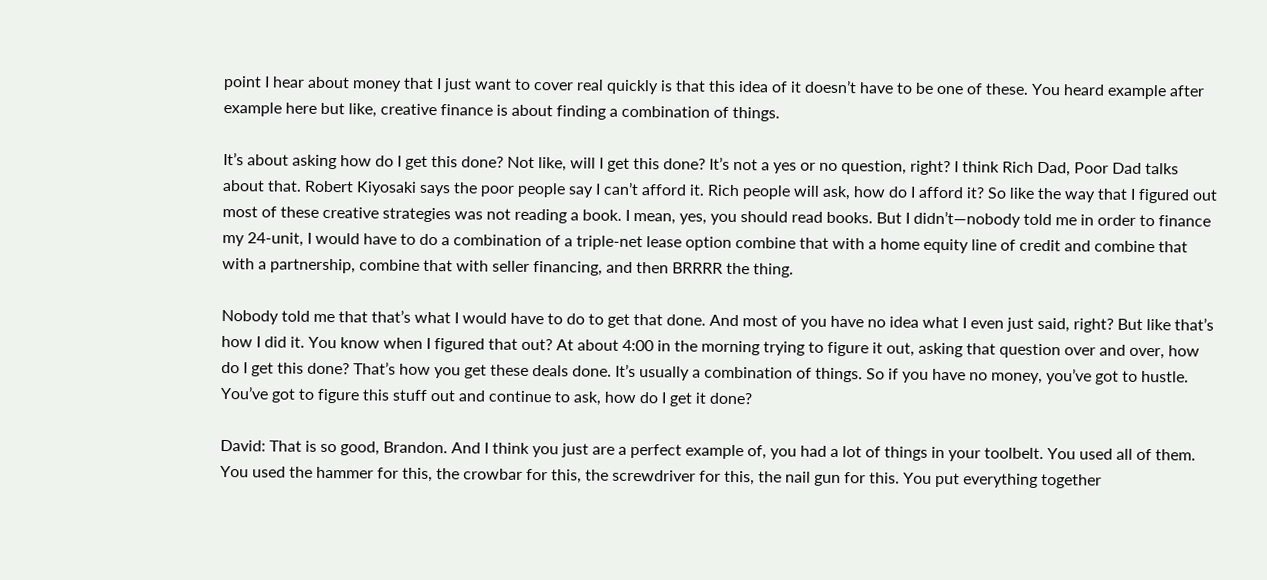point I hear about money that I just want to cover real quickly is that this idea of it doesn’t have to be one of these. You heard example after example here but like, creative finance is about finding a combination of things.

It’s about asking how do I get this done? Not like, will I get this done? It’s not a yes or no question, right? I think Rich Dad, Poor Dad talks about that. Robert Kiyosaki says the poor people say I can’t afford it. Rich people will ask, how do I afford it? So like the way that I figured out most of these creative strategies was not reading a book. I mean, yes, you should read books. But I didn’t—nobody told me in order to finance my 24-unit, I would have to do a combination of a triple-net lease option combine that with a home equity line of credit and combine that with a partnership, combine that with seller financing, and then BRRRR the thing.

Nobody told me that that’s what I would have to do to get that done. And most of you have no idea what I even just said, right? But like that’s how I did it. You know when I figured that out? At about 4:00 in the morning trying to figure it out, asking that question over and over, how do I get this done? That’s how you get these deals done. It’s usually a combination of things. So if you have no money, you’ve got to hustle. You’ve got to figure this stuff out and continue to ask, how do I get it done?

David: That is so good, Brandon. And I think you just are a perfect example of, you had a lot of things in your toolbelt. You used all of them. You used the hammer for this, the crowbar for this, the screwdriver for this, the nail gun for this. You put everything together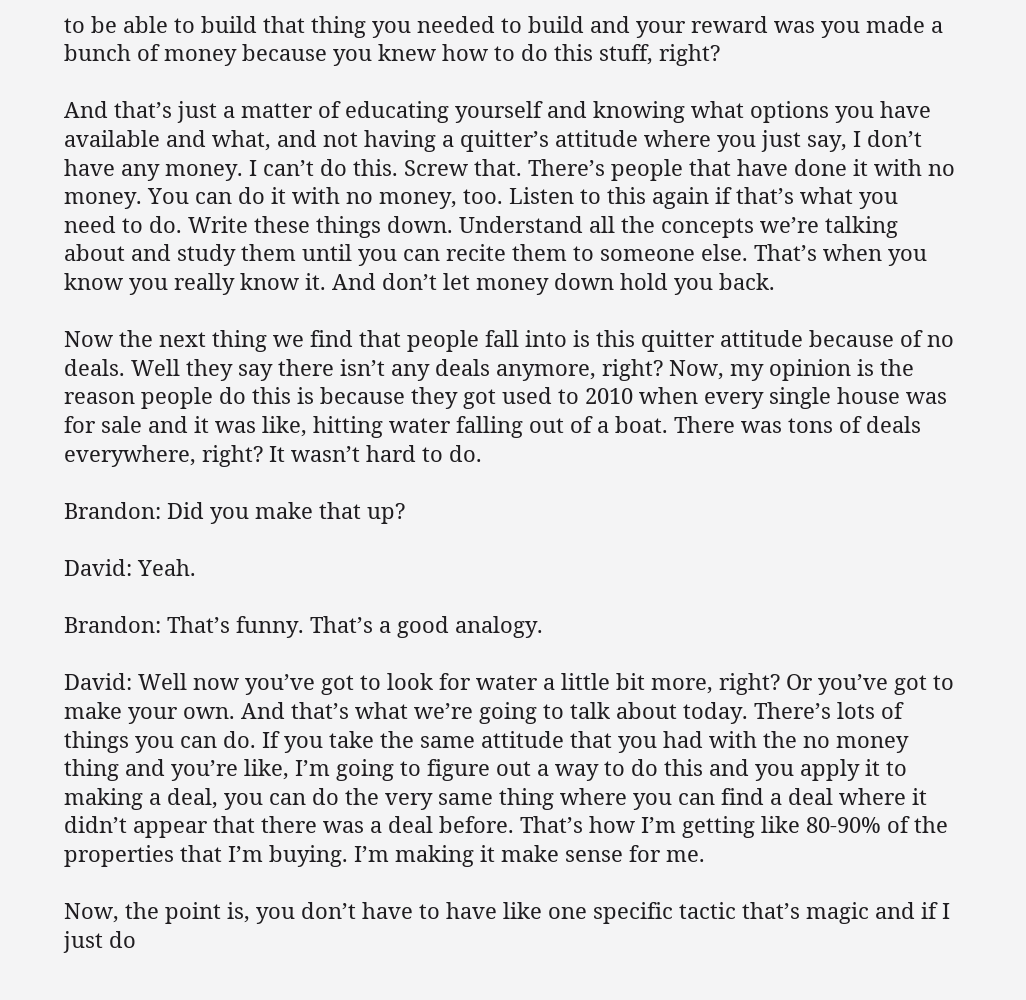to be able to build that thing you needed to build and your reward was you made a bunch of money because you knew how to do this stuff, right?

And that’s just a matter of educating yourself and knowing what options you have available and what, and not having a quitter’s attitude where you just say, I don’t have any money. I can’t do this. Screw that. There’s people that have done it with no money. You can do it with no money, too. Listen to this again if that’s what you need to do. Write these things down. Understand all the concepts we’re talking about and study them until you can recite them to someone else. That’s when you know you really know it. And don’t let money down hold you back.

Now the next thing we find that people fall into is this quitter attitude because of no deals. Well they say there isn’t any deals anymore, right? Now, my opinion is the reason people do this is because they got used to 2010 when every single house was for sale and it was like, hitting water falling out of a boat. There was tons of deals everywhere, right? It wasn’t hard to do.

Brandon: Did you make that up?

David: Yeah.

Brandon: That’s funny. That’s a good analogy.

David: Well now you’ve got to look for water a little bit more, right? Or you’ve got to make your own. And that’s what we’re going to talk about today. There’s lots of things you can do. If you take the same attitude that you had with the no money thing and you’re like, I’m going to figure out a way to do this and you apply it to making a deal, you can do the very same thing where you can find a deal where it didn’t appear that there was a deal before. That’s how I’m getting like 80-90% of the properties that I’m buying. I’m making it make sense for me.

Now, the point is, you don’t have to have like one specific tactic that’s magic and if I just do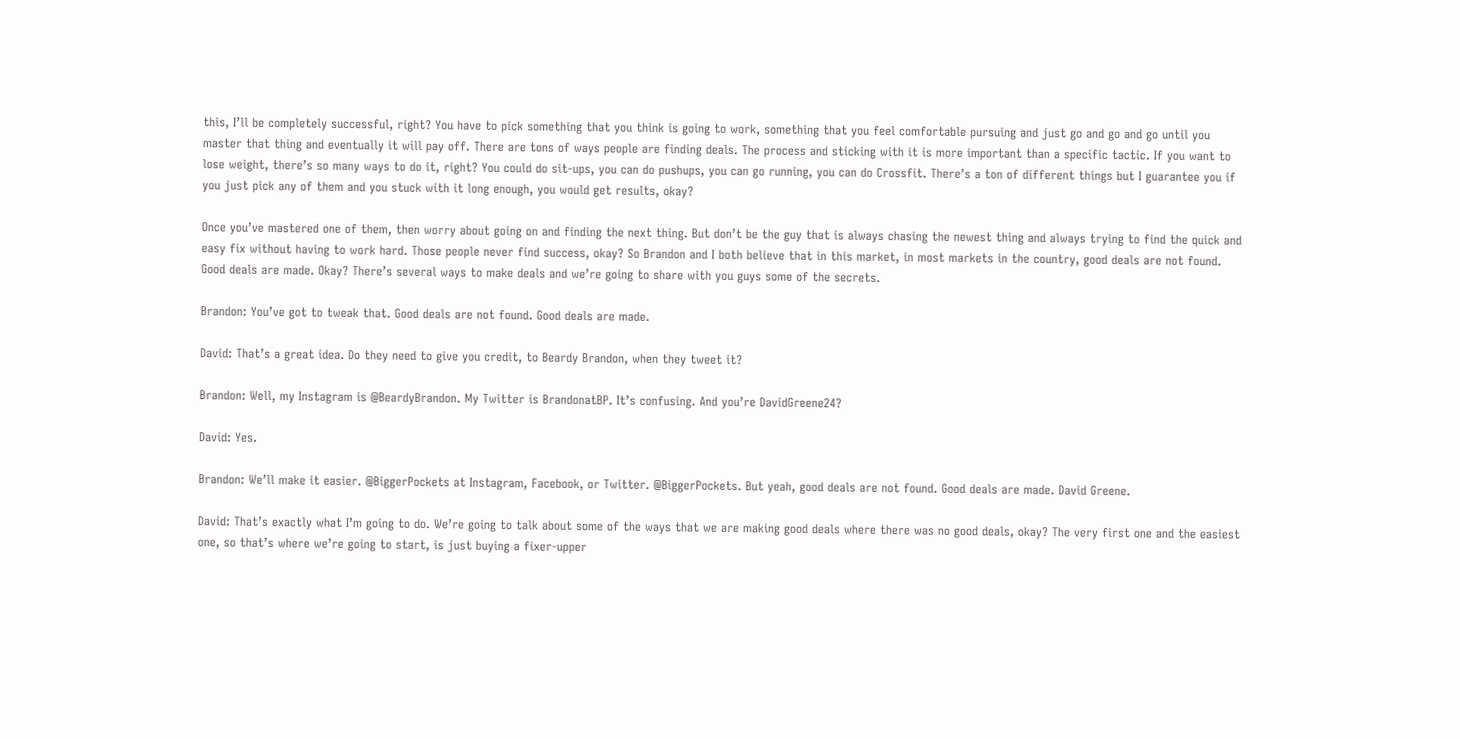this, I’ll be completely successful, right? You have to pick something that you think is going to work, something that you feel comfortable pursuing and just go and go and go until you master that thing and eventually it will pay off. There are tons of ways people are finding deals. The process and sticking with it is more important than a specific tactic. If you want to lose weight, there’s so many ways to do it, right? You could do sit-ups, you can do pushups, you can go running, you can do Crossfit. There’s a ton of different things but I guarantee you if you just pick any of them and you stuck with it long enough, you would get results, okay?

Once you’ve mastered one of them, then worry about going on and finding the next thing. But don’t be the guy that is always chasing the newest thing and always trying to find the quick and easy fix without having to work hard. Those people never find success, okay? So Brandon and I both believe that in this market, in most markets in the country, good deals are not found. Good deals are made. Okay? There’s several ways to make deals and we’re going to share with you guys some of the secrets.

Brandon: You’ve got to tweak that. Good deals are not found. Good deals are made.

David: That’s a great idea. Do they need to give you credit, to Beardy Brandon, when they tweet it?

Brandon: Well, my Instagram is @BeardyBrandon. My Twitter is BrandonatBP. It’s confusing. And you’re DavidGreene24?

David: Yes.

Brandon: We’ll make it easier. @BiggerPockets at Instagram, Facebook, or Twitter. @BiggerPockets. But yeah, good deals are not found. Good deals are made. David Greene.

David: That’s exactly what I’m going to do. We’re going to talk about some of the ways that we are making good deals where there was no good deals, okay? The very first one and the easiest one, so that’s where we’re going to start, is just buying a fixer-upper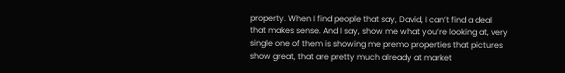property. When I find people that say, David, I can’t find a deal that makes sense. And I say, show me what you’re looking at, very single one of them is showing me premo properties that pictures show great, that are pretty much already at market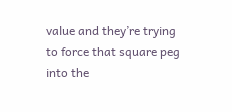value and they’re trying to force that square peg into the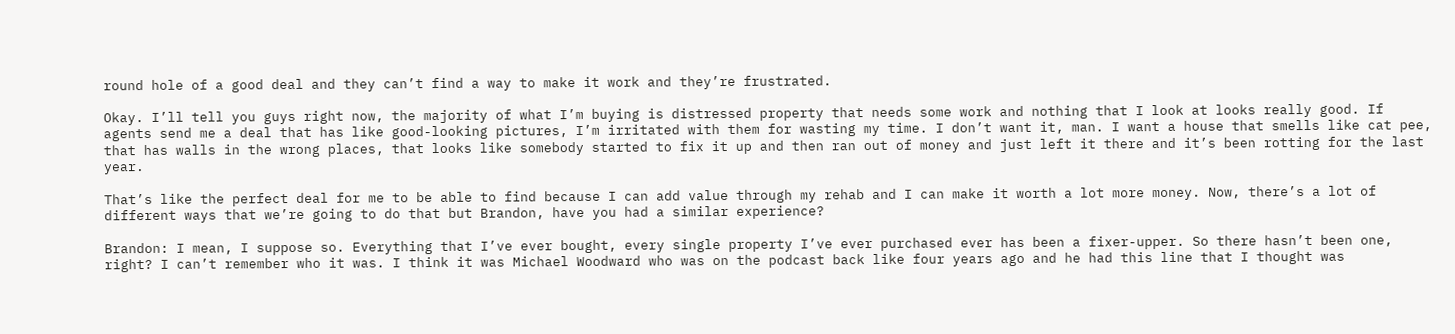round hole of a good deal and they can’t find a way to make it work and they’re frustrated.

Okay. I’ll tell you guys right now, the majority of what I’m buying is distressed property that needs some work and nothing that I look at looks really good. If agents send me a deal that has like good-looking pictures, I’m irritated with them for wasting my time. I don’t want it, man. I want a house that smells like cat pee, that has walls in the wrong places, that looks like somebody started to fix it up and then ran out of money and just left it there and it’s been rotting for the last year.

That’s like the perfect deal for me to be able to find because I can add value through my rehab and I can make it worth a lot more money. Now, there’s a lot of different ways that we’re going to do that but Brandon, have you had a similar experience?

Brandon: I mean, I suppose so. Everything that I’ve ever bought, every single property I’ve ever purchased ever has been a fixer-upper. So there hasn’t been one, right? I can’t remember who it was. I think it was Michael Woodward who was on the podcast back like four years ago and he had this line that I thought was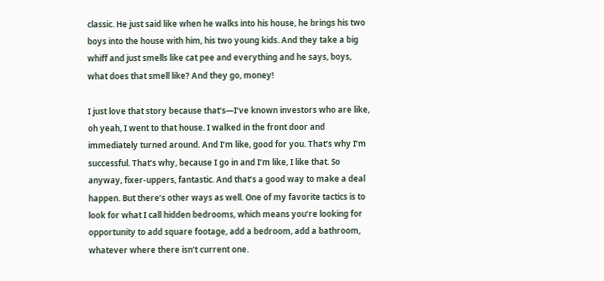classic. He just said like when he walks into his house, he brings his two boys into the house with him, his two young kids. And they take a big whiff and just smells like cat pee and everything and he says, boys, what does that smell like? And they go, money!

I just love that story because that’s—I’ve known investors who are like, oh yeah, I went to that house. I walked in the front door and immediately turned around. And I’m like, good for you. That’s why I’m successful. That’s why, because I go in and I’m like, I like that. So anyway, fixer-uppers, fantastic. And that’s a good way to make a deal happen. But there’s other ways as well. One of my favorite tactics is to look for what I call hidden bedrooms, which means you’re looking for opportunity to add square footage, add a bedroom, add a bathroom, whatever where there isn’t current one.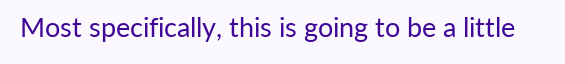Most specifically, this is going to be a little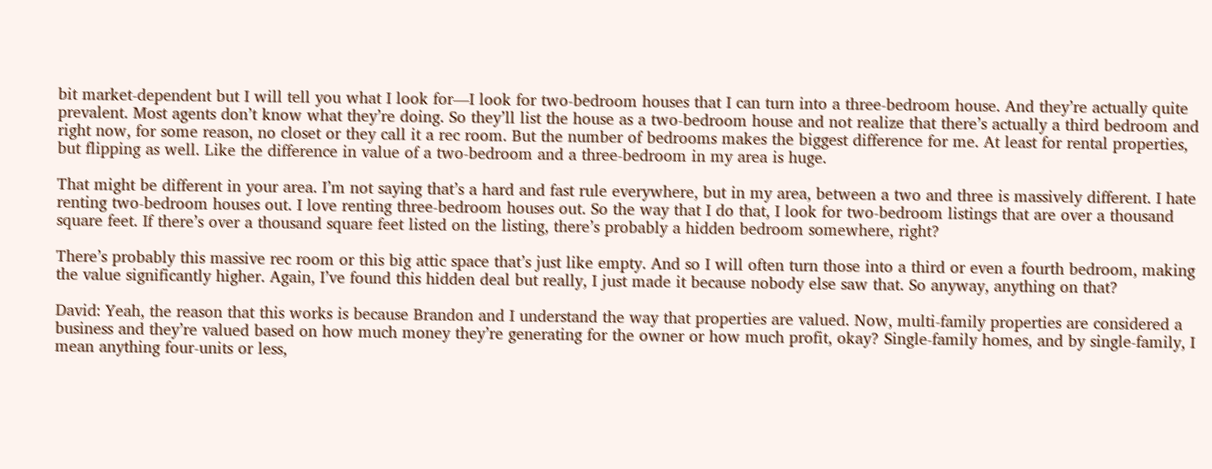bit market-dependent but I will tell you what I look for—I look for two-bedroom houses that I can turn into a three-bedroom house. And they’re actually quite prevalent. Most agents don’t know what they’re doing. So they’ll list the house as a two-bedroom house and not realize that there’s actually a third bedroom and right now, for some reason, no closet or they call it a rec room. But the number of bedrooms makes the biggest difference for me. At least for rental properties, but flipping as well. Like the difference in value of a two-bedroom and a three-bedroom in my area is huge.

That might be different in your area. I’m not saying that’s a hard and fast rule everywhere, but in my area, between a two and three is massively different. I hate renting two-bedroom houses out. I love renting three-bedroom houses out. So the way that I do that, I look for two-bedroom listings that are over a thousand square feet. If there’s over a thousand square feet listed on the listing, there’s probably a hidden bedroom somewhere, right?

There’s probably this massive rec room or this big attic space that’s just like empty. And so I will often turn those into a third or even a fourth bedroom, making the value significantly higher. Again, I’ve found this hidden deal but really, I just made it because nobody else saw that. So anyway, anything on that?

David: Yeah, the reason that this works is because Brandon and I understand the way that properties are valued. Now, multi-family properties are considered a business and they’re valued based on how much money they’re generating for the owner or how much profit, okay? Single-family homes, and by single-family, I mean anything four-units or less,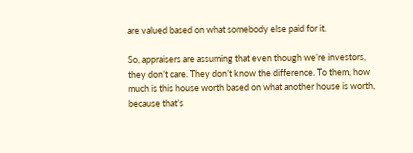are valued based on what somebody else paid for it.

So, appraisers are assuming that even though we’re investors, they don’t care. They don’t know the difference. To them, how much is this house worth based on what another house is worth, because that’s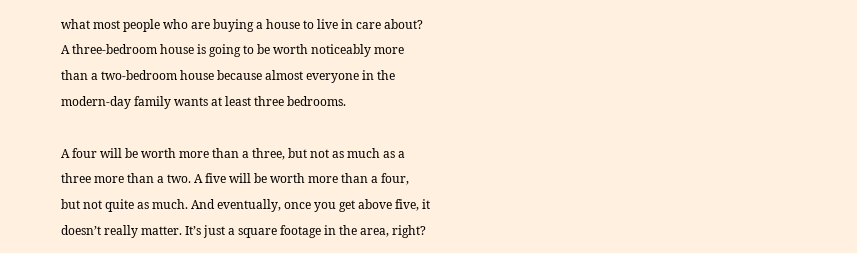what most people who are buying a house to live in care about? A three-bedroom house is going to be worth noticeably more than a two-bedroom house because almost everyone in the modern-day family wants at least three bedrooms.

A four will be worth more than a three, but not as much as a three more than a two. A five will be worth more than a four, but not quite as much. And eventually, once you get above five, it doesn’t really matter. It’s just a square footage in the area, right?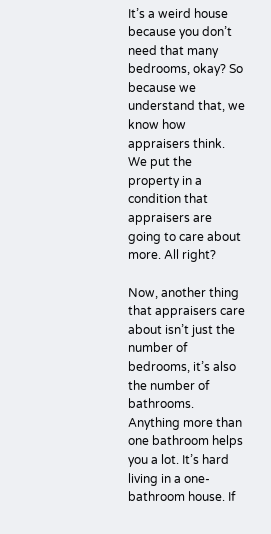It’s a weird house because you don’t need that many bedrooms, okay? So because we understand that, we know how appraisers think. We put the property in a condition that appraisers are going to care about more. All right?

Now, another thing that appraisers care about isn’t just the number of bedrooms, it’s also the number of bathrooms. Anything more than one bathroom helps you a lot. It’s hard living in a one-bathroom house. If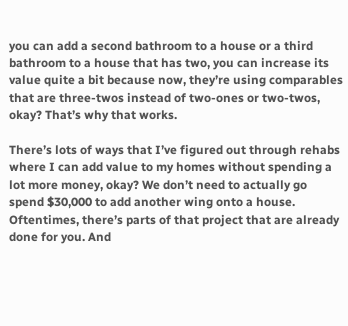you can add a second bathroom to a house or a third bathroom to a house that has two, you can increase its value quite a bit because now, they’re using comparables that are three-twos instead of two-ones or two-twos, okay? That’s why that works.

There’s lots of ways that I’ve figured out through rehabs where I can add value to my homes without spending a lot more money, okay? We don’t need to actually go spend $30,000 to add another wing onto a house. Oftentimes, there’s parts of that project that are already done for you. And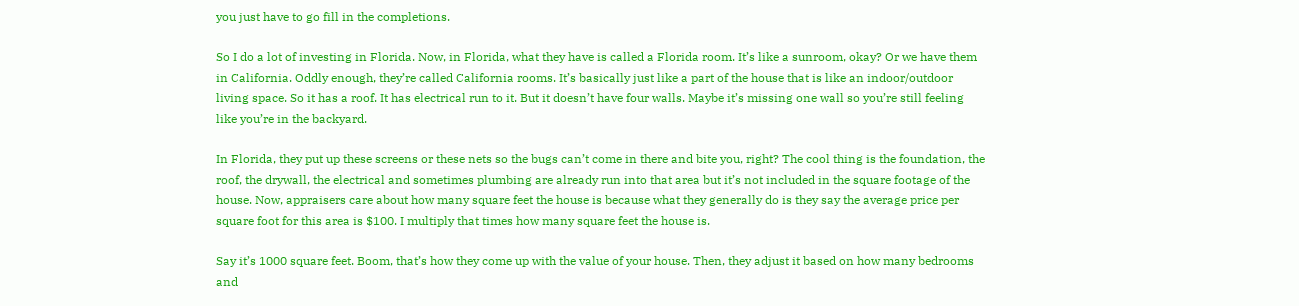you just have to go fill in the completions.

So I do a lot of investing in Florida. Now, in Florida, what they have is called a Florida room. It’s like a sunroom, okay? Or we have them in California. Oddly enough, they’re called California rooms. It’s basically just like a part of the house that is like an indoor/outdoor living space. So it has a roof. It has electrical run to it. But it doesn’t have four walls. Maybe it’s missing one wall so you’re still feeling like you’re in the backyard.

In Florida, they put up these screens or these nets so the bugs can’t come in there and bite you, right? The cool thing is the foundation, the roof, the drywall, the electrical and sometimes plumbing are already run into that area but it’s not included in the square footage of the house. Now, appraisers care about how many square feet the house is because what they generally do is they say the average price per square foot for this area is $100. I multiply that times how many square feet the house is.

Say it’s 1000 square feet. Boom, that’s how they come up with the value of your house. Then, they adjust it based on how many bedrooms and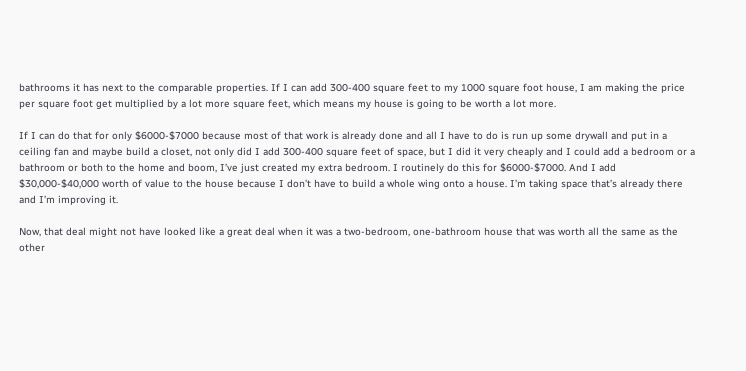bathrooms it has next to the comparable properties. If I can add 300-400 square feet to my 1000 square foot house, I am making the price per square foot get multiplied by a lot more square feet, which means my house is going to be worth a lot more.

If I can do that for only $6000-$7000 because most of that work is already done and all I have to do is run up some drywall and put in a ceiling fan and maybe build a closet, not only did I add 300-400 square feet of space, but I did it very cheaply and I could add a bedroom or a bathroom or both to the home and boom, I’ve just created my extra bedroom. I routinely do this for $6000-$7000. And I add $30,000-$40,000 worth of value to the house because I don’t have to build a whole wing onto a house. I’m taking space that’s already there and I’m improving it.

Now, that deal might not have looked like a great deal when it was a two-bedroom, one-bathroom house that was worth all the same as the other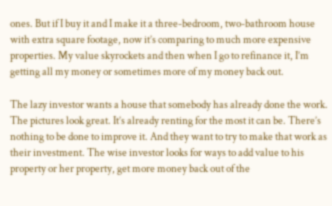ones. But if I buy it and I make it a three-bedroom, two-bathroom house with extra square footage, now it’s comparing to much more expensive properties. My value skyrockets and then when I go to refinance it, I’m getting all my money or sometimes more of my money back out.

The lazy investor wants a house that somebody has already done the work. The pictures look great. It’s already renting for the most it can be. There’s nothing to be done to improve it. And they want to try to make that work as their investment. The wise investor looks for ways to add value to his property or her property, get more money back out of the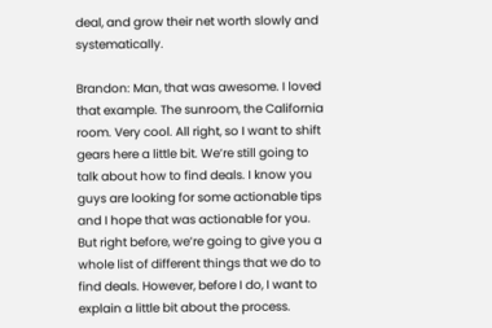deal, and grow their net worth slowly and systematically.

Brandon: Man, that was awesome. I loved that example. The sunroom, the California room. Very cool. All right, so I want to shift gears here a little bit. We’re still going to talk about how to find deals. I know you guys are looking for some actionable tips and I hope that was actionable for you. But right before, we’re going to give you a whole list of different things that we do to find deals. However, before I do, I want to explain a little bit about the process.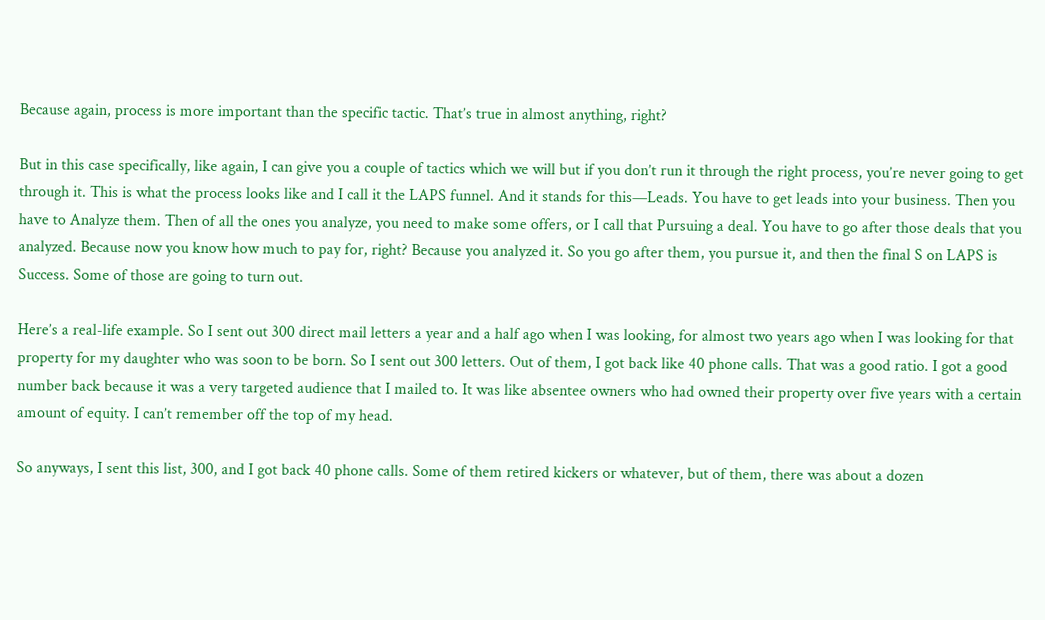Because again, process is more important than the specific tactic. That’s true in almost anything, right?

But in this case specifically, like again, I can give you a couple of tactics which we will but if you don’t run it through the right process, you’re never going to get through it. This is what the process looks like and I call it the LAPS funnel. And it stands for this—Leads. You have to get leads into your business. Then you have to Analyze them. Then of all the ones you analyze, you need to make some offers, or I call that Pursuing a deal. You have to go after those deals that you analyzed. Because now you know how much to pay for, right? Because you analyzed it. So you go after them, you pursue it, and then the final S on LAPS is Success. Some of those are going to turn out.

Here’s a real-life example. So I sent out 300 direct mail letters a year and a half ago when I was looking, for almost two years ago when I was looking for that property for my daughter who was soon to be born. So I sent out 300 letters. Out of them, I got back like 40 phone calls. That was a good ratio. I got a good number back because it was a very targeted audience that I mailed to. It was like absentee owners who had owned their property over five years with a certain amount of equity. I can’t remember off the top of my head.

So anyways, I sent this list, 300, and I got back 40 phone calls. Some of them retired kickers or whatever, but of them, there was about a dozen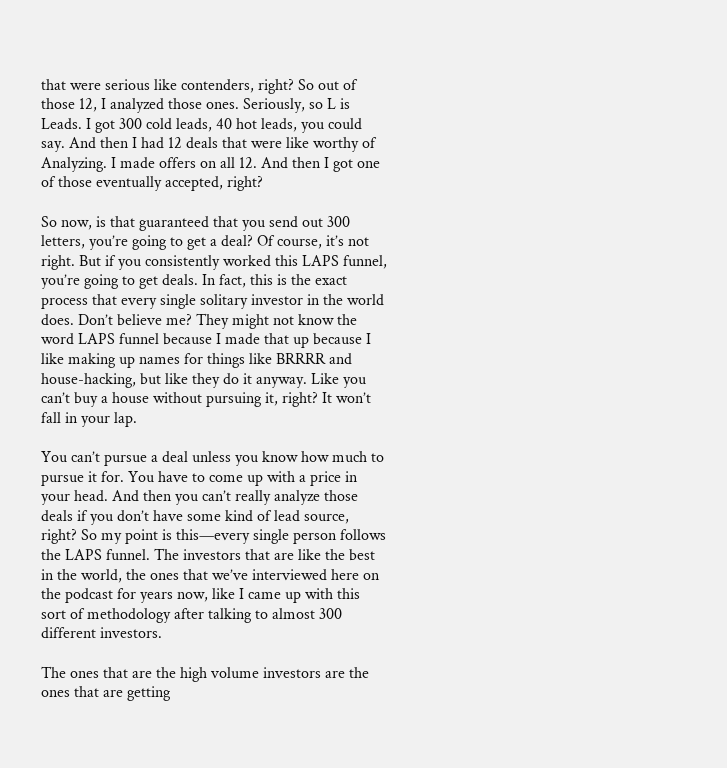that were serious like contenders, right? So out of those 12, I analyzed those ones. Seriously, so L is Leads. I got 300 cold leads, 40 hot leads, you could say. And then I had 12 deals that were like worthy of Analyzing. I made offers on all 12. And then I got one of those eventually accepted, right?

So now, is that guaranteed that you send out 300 letters, you’re going to get a deal? Of course, it’s not right. But if you consistently worked this LAPS funnel, you’re going to get deals. In fact, this is the exact process that every single solitary investor in the world does. Don’t believe me? They might not know the word LAPS funnel because I made that up because I like making up names for things like BRRRR and house-hacking, but like they do it anyway. Like you can’t buy a house without pursuing it, right? It won’t fall in your lap.

You can’t pursue a deal unless you know how much to pursue it for. You have to come up with a price in your head. And then you can’t really analyze those deals if you don’t have some kind of lead source, right? So my point is this—every single person follows the LAPS funnel. The investors that are like the best in the world, the ones that we’ve interviewed here on the podcast for years now, like I came up with this sort of methodology after talking to almost 300 different investors.

The ones that are the high volume investors are the ones that are getting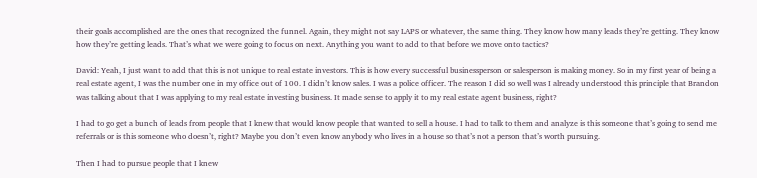their goals accomplished are the ones that recognized the funnel. Again, they might not say LAPS or whatever, the same thing. They know how many leads they’re getting. They know how they’re getting leads. That’s what we were going to focus on next. Anything you want to add to that before we move onto tactics?

David: Yeah, I just want to add that this is not unique to real estate investors. This is how every successful businessperson or salesperson is making money. So in my first year of being a real estate agent, I was the number one in my office out of 100. I didn’t know sales. I was a police officer. The reason I did so well was I already understood this principle that Brandon was talking about that I was applying to my real estate investing business. It made sense to apply it to my real estate agent business, right?

I had to go get a bunch of leads from people that I knew that would know people that wanted to sell a house. I had to talk to them and analyze is this someone that’s going to send me referrals or is this someone who doesn’t, right? Maybe you don’t even know anybody who lives in a house so that’s not a person that’s worth pursuing.

Then I had to pursue people that I knew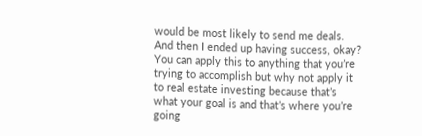would be most likely to send me deals. And then I ended up having success, okay? You can apply this to anything that you’re trying to accomplish but why not apply it to real estate investing because that’s what your goal is and that’s where you’re going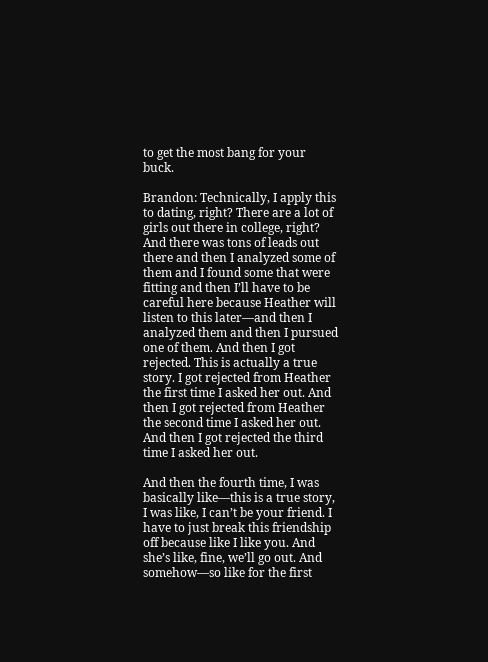to get the most bang for your buck.

Brandon: Technically, I apply this to dating, right? There are a lot of girls out there in college, right? And there was tons of leads out there and then I analyzed some of them and I found some that were fitting and then I’ll have to be careful here because Heather will listen to this later—and then I analyzed them and then I pursued one of them. And then I got rejected. This is actually a true story. I got rejected from Heather the first time I asked her out. And then I got rejected from Heather the second time I asked her out. And then I got rejected the third time I asked her out.

And then the fourth time, I was basically like—this is a true story, I was like, I can’t be your friend. I have to just break this friendship off because like I like you. And she’s like, fine, we’ll go out. And somehow—so like for the first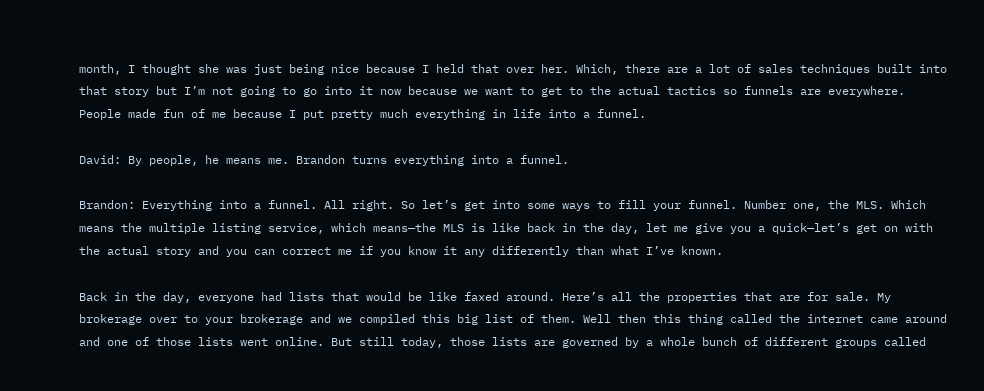month, I thought she was just being nice because I held that over her. Which, there are a lot of sales techniques built into that story but I’m not going to go into it now because we want to get to the actual tactics so funnels are everywhere. People made fun of me because I put pretty much everything in life into a funnel.

David: By people, he means me. Brandon turns everything into a funnel.

Brandon: Everything into a funnel. All right. So let’s get into some ways to fill your funnel. Number one, the MLS. Which means the multiple listing service, which means—the MLS is like back in the day, let me give you a quick—let’s get on with the actual story and you can correct me if you know it any differently than what I’ve known.

Back in the day, everyone had lists that would be like faxed around. Here’s all the properties that are for sale. My brokerage over to your brokerage and we compiled this big list of them. Well then this thing called the internet came around and one of those lists went online. But still today, those lists are governed by a whole bunch of different groups called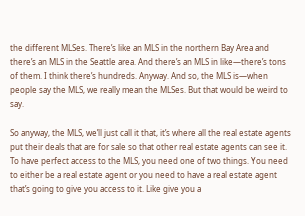the different MLSes. There’s like an MLS in the northern Bay Area and there’s an MLS in the Seattle area. And there’s an MLS in like—there’s tons of them. I think there’s hundreds. Anyway. And so, the MLS is—when people say the MLS, we really mean the MLSes. But that would be weird to say.

So anyway, the MLS, we’ll just call it that, it’s where all the real estate agents put their deals that are for sale so that other real estate agents can see it. To have perfect access to the MLS, you need one of two things. You need to either be a real estate agent or you need to have a real estate agent that’s going to give you access to it. Like give you a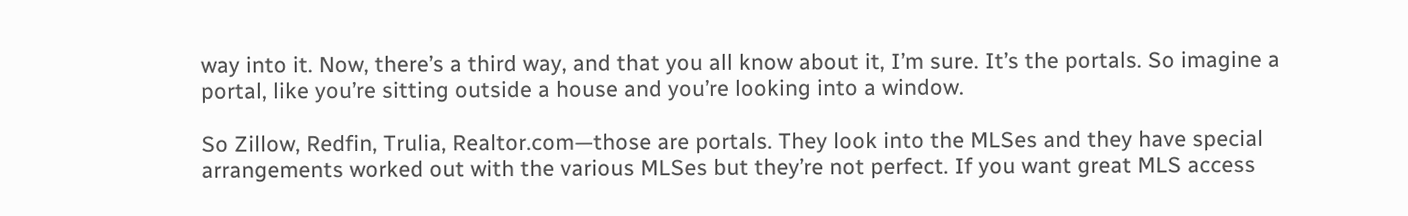way into it. Now, there’s a third way, and that you all know about it, I’m sure. It’s the portals. So imagine a portal, like you’re sitting outside a house and you’re looking into a window.

So Zillow, Redfin, Trulia, Realtor.com—those are portals. They look into the MLSes and they have special arrangements worked out with the various MLSes but they’re not perfect. If you want great MLS access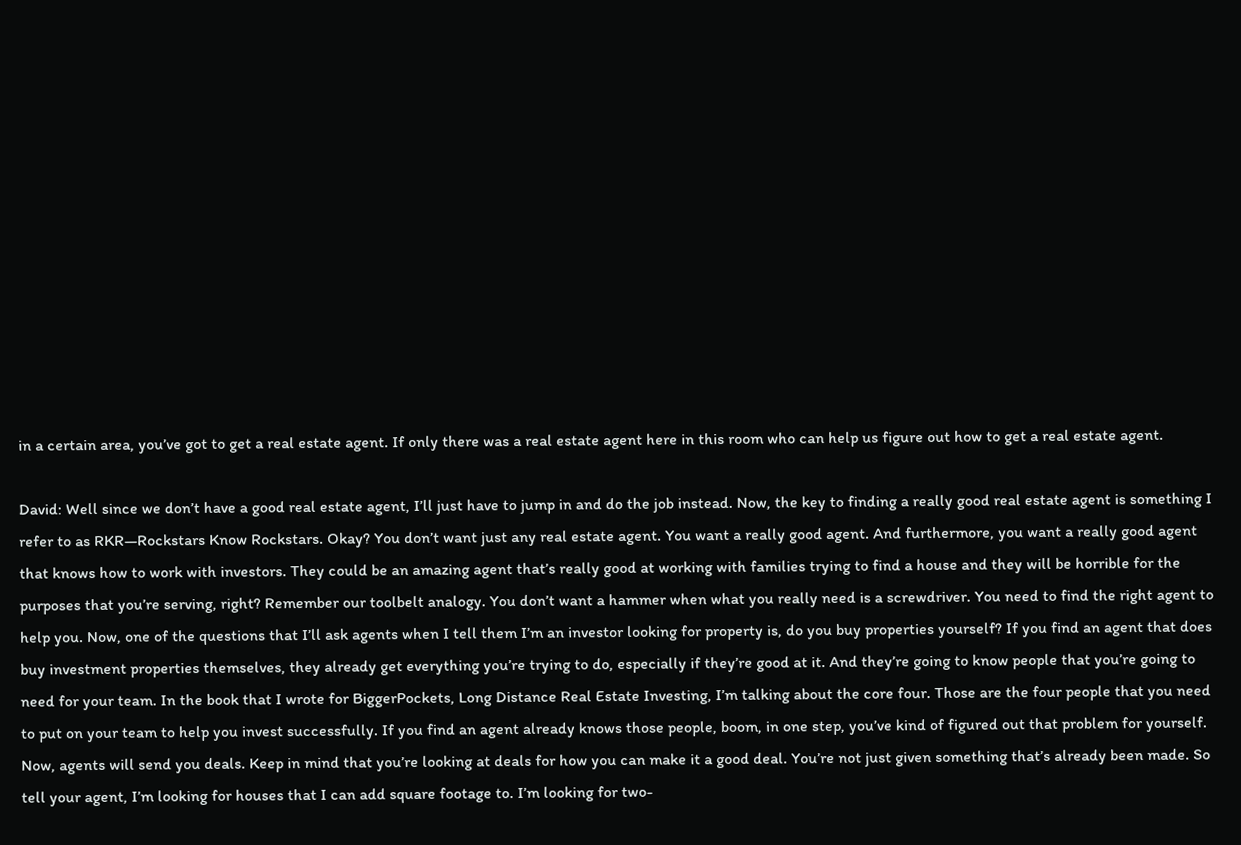in a certain area, you’ve got to get a real estate agent. If only there was a real estate agent here in this room who can help us figure out how to get a real estate agent.

David: Well since we don’t have a good real estate agent, I’ll just have to jump in and do the job instead. Now, the key to finding a really good real estate agent is something I refer to as RKR—Rockstars Know Rockstars. Okay? You don’t want just any real estate agent. You want a really good agent. And furthermore, you want a really good agent that knows how to work with investors. They could be an amazing agent that’s really good at working with families trying to find a house and they will be horrible for the purposes that you’re serving, right? Remember our toolbelt analogy. You don’t want a hammer when what you really need is a screwdriver. You need to find the right agent to help you. Now, one of the questions that I’ll ask agents when I tell them I’m an investor looking for property is, do you buy properties yourself? If you find an agent that does buy investment properties themselves, they already get everything you’re trying to do, especially if they’re good at it. And they’re going to know people that you’re going to need for your team. In the book that I wrote for BiggerPockets, Long Distance Real Estate Investing, I’m talking about the core four. Those are the four people that you need to put on your team to help you invest successfully. If you find an agent already knows those people, boom, in one step, you’ve kind of figured out that problem for yourself. Now, agents will send you deals. Keep in mind that you’re looking at deals for how you can make it a good deal. You’re not just given something that’s already been made. So tell your agent, I’m looking for houses that I can add square footage to. I’m looking for two-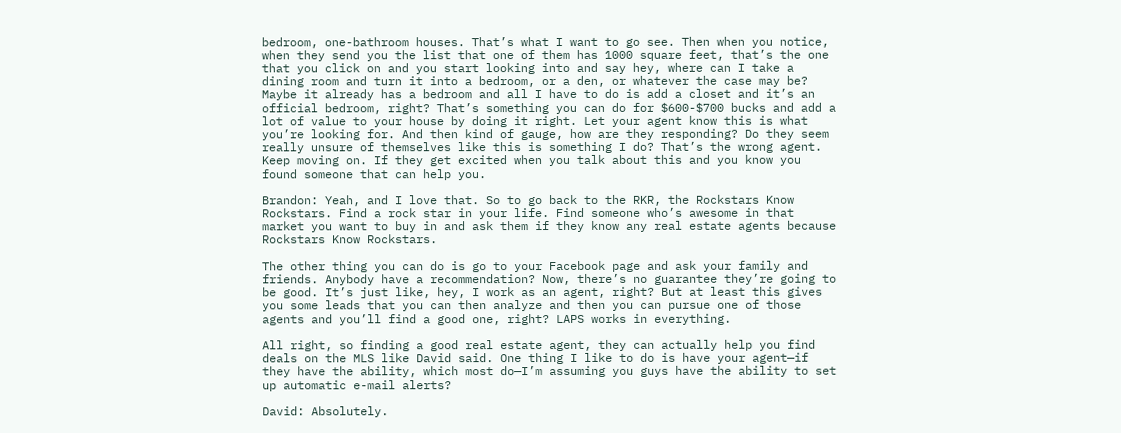bedroom, one-bathroom houses. That’s what I want to go see. Then when you notice, when they send you the list that one of them has 1000 square feet, that’s the one that you click on and you start looking into and say hey, where can I take a dining room and turn it into a bedroom, or a den, or whatever the case may be? Maybe it already has a bedroom and all I have to do is add a closet and it’s an official bedroom, right? That’s something you can do for $600-$700 bucks and add a lot of value to your house by doing it right. Let your agent know this is what you’re looking for. And then kind of gauge, how are they responding? Do they seem really unsure of themselves like this is something I do? That’s the wrong agent. Keep moving on. If they get excited when you talk about this and you know you found someone that can help you.

Brandon: Yeah, and I love that. So to go back to the RKR, the Rockstars Know Rockstars. Find a rock star in your life. Find someone who’s awesome in that market you want to buy in and ask them if they know any real estate agents because Rockstars Know Rockstars.

The other thing you can do is go to your Facebook page and ask your family and friends. Anybody have a recommendation? Now, there’s no guarantee they’re going to be good. It’s just like, hey, I work as an agent, right? But at least this gives you some leads that you can then analyze and then you can pursue one of those agents and you’ll find a good one, right? LAPS works in everything.

All right, so finding a good real estate agent, they can actually help you find deals on the MLS like David said. One thing I like to do is have your agent—if they have the ability, which most do—I’m assuming you guys have the ability to set up automatic e-mail alerts?

David: Absolutely.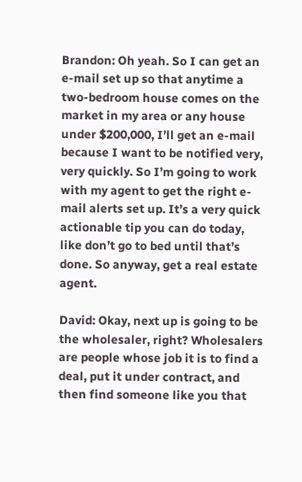Brandon: Oh yeah. So I can get an e-mail set up so that anytime a two-bedroom house comes on the market in my area or any house under $200,000, I’ll get an e-mail because I want to be notified very, very quickly. So I’m going to work with my agent to get the right e-mail alerts set up. It’s a very quick actionable tip you can do today, like don’t go to bed until that’s done. So anyway, get a real estate agent.

David: Okay, next up is going to be the wholesaler, right? Wholesalers are people whose job it is to find a deal, put it under contract, and then find someone like you that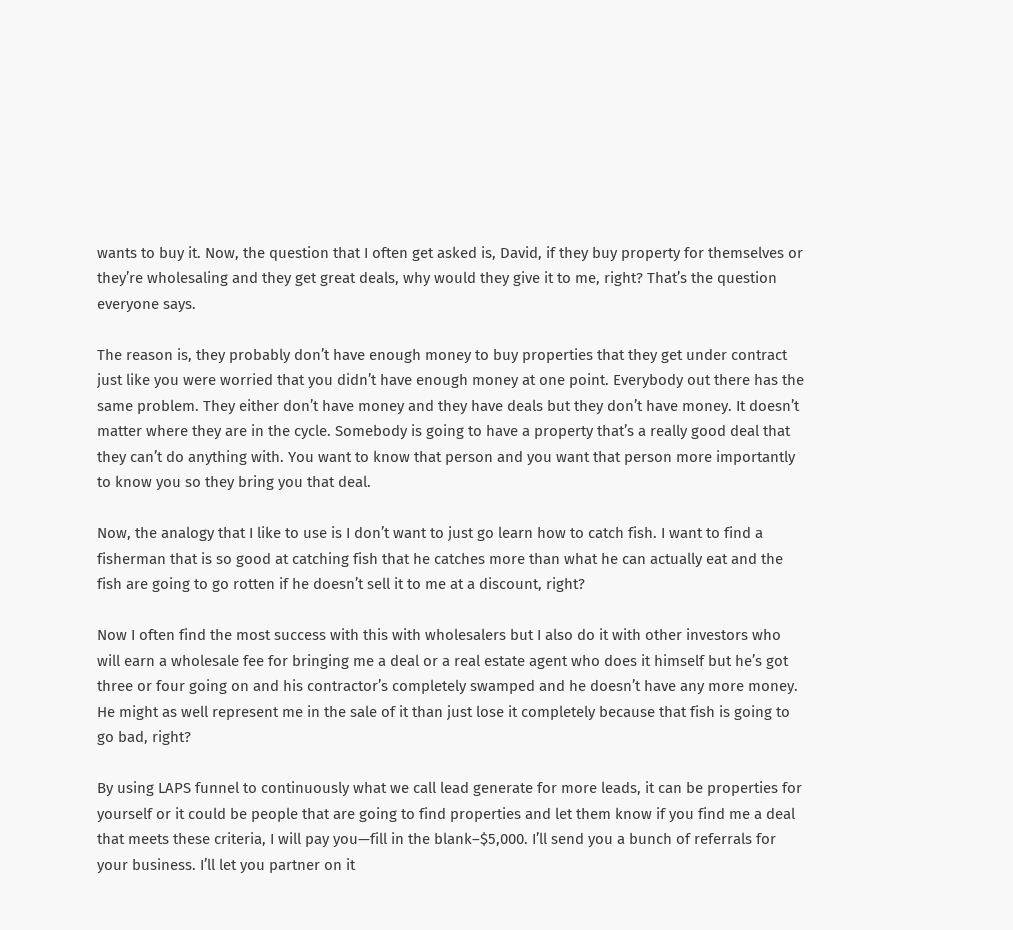wants to buy it. Now, the question that I often get asked is, David, if they buy property for themselves or they’re wholesaling and they get great deals, why would they give it to me, right? That’s the question everyone says.

The reason is, they probably don’t have enough money to buy properties that they get under contract just like you were worried that you didn’t have enough money at one point. Everybody out there has the same problem. They either don’t have money and they have deals but they don’t have money. It doesn’t matter where they are in the cycle. Somebody is going to have a property that’s a really good deal that they can’t do anything with. You want to know that person and you want that person more importantly to know you so they bring you that deal.

Now, the analogy that I like to use is I don’t want to just go learn how to catch fish. I want to find a fisherman that is so good at catching fish that he catches more than what he can actually eat and the fish are going to go rotten if he doesn’t sell it to me at a discount, right?

Now I often find the most success with this with wholesalers but I also do it with other investors who will earn a wholesale fee for bringing me a deal or a real estate agent who does it himself but he’s got three or four going on and his contractor’s completely swamped and he doesn’t have any more money. He might as well represent me in the sale of it than just lose it completely because that fish is going to go bad, right?

By using LAPS funnel to continuously what we call lead generate for more leads, it can be properties for yourself or it could be people that are going to find properties and let them know if you find me a deal that meets these criteria, I will pay you—fill in the blank–$5,000. I’ll send you a bunch of referrals for your business. I’ll let you partner on it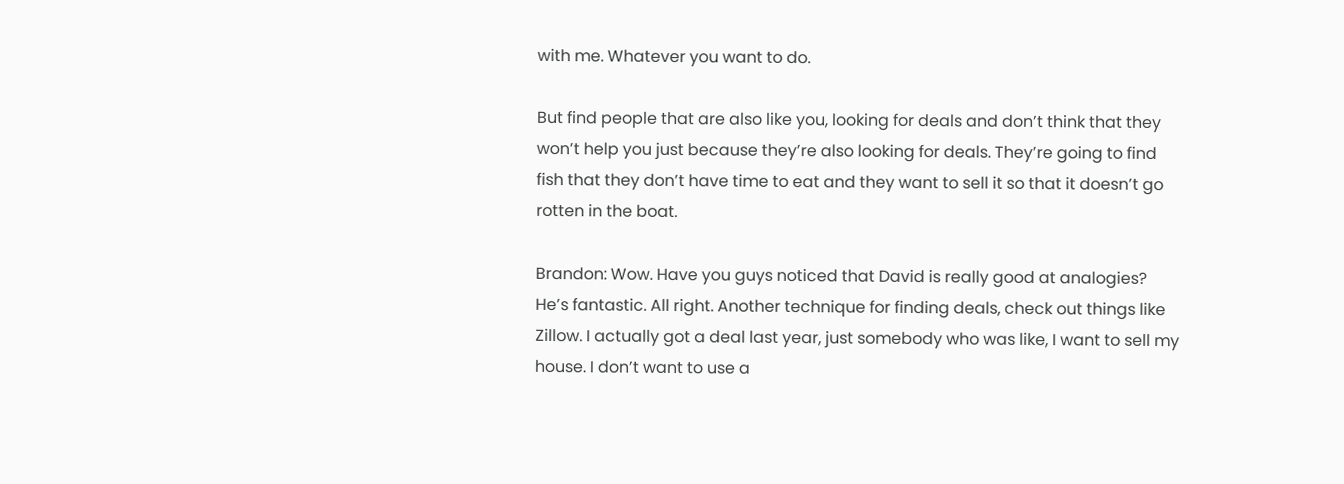with me. Whatever you want to do.

But find people that are also like you, looking for deals and don’t think that they won’t help you just because they’re also looking for deals. They’re going to find fish that they don’t have time to eat and they want to sell it so that it doesn’t go rotten in the boat.

Brandon: Wow. Have you guys noticed that David is really good at analogies? He’s fantastic. All right. Another technique for finding deals, check out things like Zillow. I actually got a deal last year, just somebody who was like, I want to sell my house. I don’t want to use a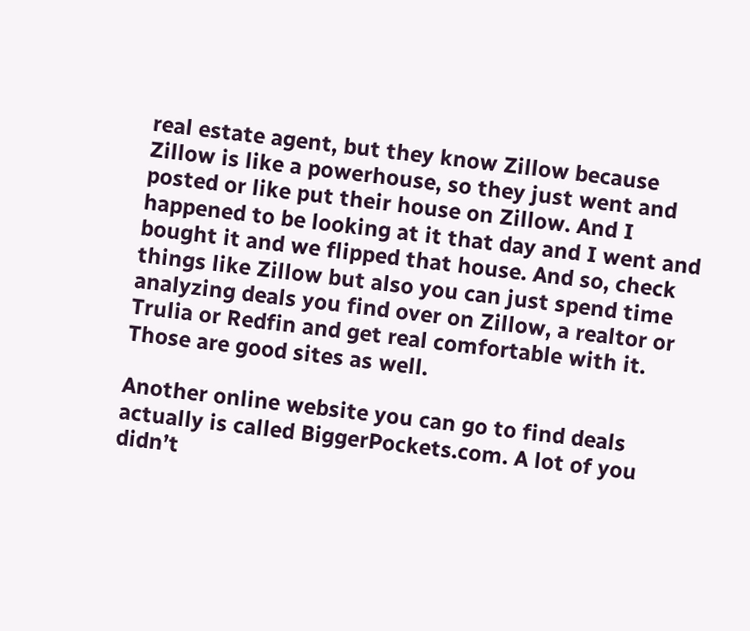real estate agent, but they know Zillow because Zillow is like a powerhouse, so they just went and posted or like put their house on Zillow. And I happened to be looking at it that day and I went and bought it and we flipped that house. And so, check things like Zillow but also you can just spend time analyzing deals you find over on Zillow, a realtor or Trulia or Redfin and get real comfortable with it. Those are good sites as well.

Another online website you can go to find deals actually is called BiggerPockets.com. A lot of you didn’t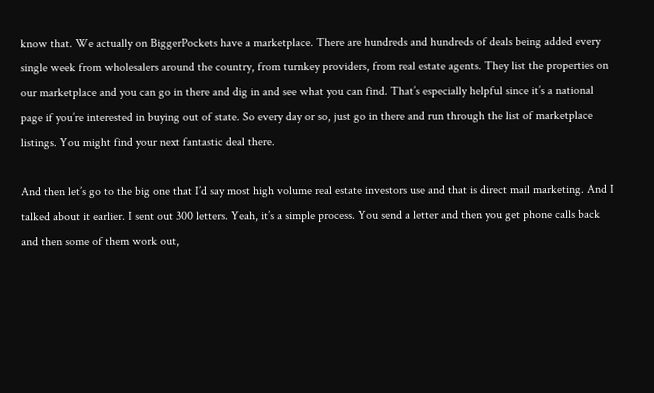know that. We actually on BiggerPockets have a marketplace. There are hundreds and hundreds of deals being added every single week from wholesalers around the country, from turnkey providers, from real estate agents. They list the properties on our marketplace and you can go in there and dig in and see what you can find. That’s especially helpful since it’s a national page if you’re interested in buying out of state. So every day or so, just go in there and run through the list of marketplace listings. You might find your next fantastic deal there.

And then let’s go to the big one that I’d say most high volume real estate investors use and that is direct mail marketing. And I talked about it earlier. I sent out 300 letters. Yeah, it’s a simple process. You send a letter and then you get phone calls back and then some of them work out,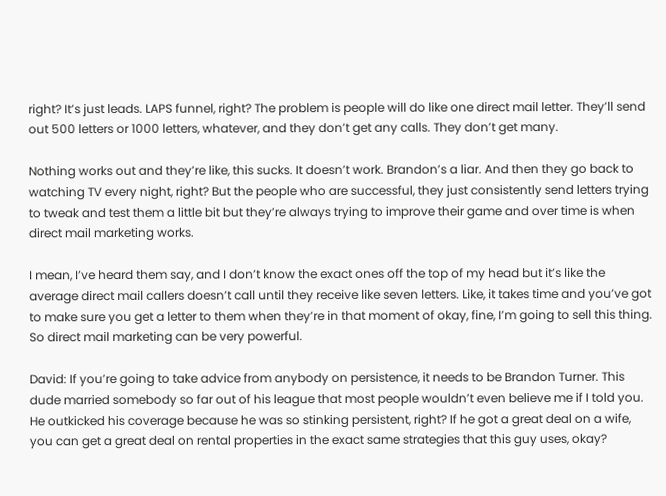right? It’s just leads. LAPS funnel, right? The problem is people will do like one direct mail letter. They’ll send out 500 letters or 1000 letters, whatever, and they don’t get any calls. They don’t get many.

Nothing works out and they’re like, this sucks. It doesn’t work. Brandon’s a liar. And then they go back to watching TV every night, right? But the people who are successful, they just consistently send letters trying to tweak and test them a little bit but they’re always trying to improve their game and over time is when direct mail marketing works.

I mean, I’ve heard them say, and I don’t know the exact ones off the top of my head but it’s like the average direct mail callers doesn’t call until they receive like seven letters. Like, it takes time and you’ve got to make sure you get a letter to them when they’re in that moment of okay, fine, I’m going to sell this thing. So direct mail marketing can be very powerful.

David: If you’re going to take advice from anybody on persistence, it needs to be Brandon Turner. This dude married somebody so far out of his league that most people wouldn’t even believe me if I told you. He outkicked his coverage because he was so stinking persistent, right? If he got a great deal on a wife, you can get a great deal on rental properties in the exact same strategies that this guy uses, okay?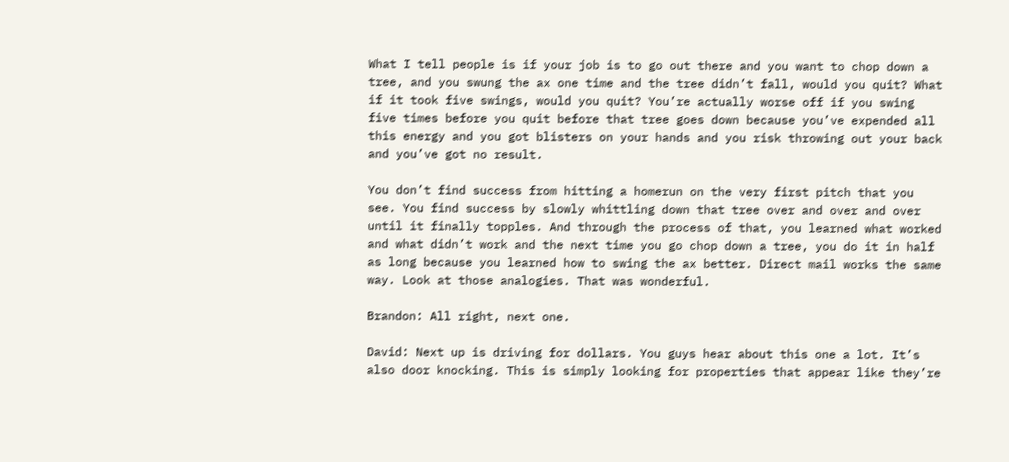What I tell people is if your job is to go out there and you want to chop down a tree, and you swung the ax one time and the tree didn’t fall, would you quit? What if it took five swings, would you quit? You’re actually worse off if you swing five times before you quit before that tree goes down because you’ve expended all this energy and you got blisters on your hands and you risk throwing out your back and you’ve got no result.

You don’t find success from hitting a homerun on the very first pitch that you see. You find success by slowly whittling down that tree over and over and over until it finally topples. And through the process of that, you learned what worked and what didn’t work and the next time you go chop down a tree, you do it in half as long because you learned how to swing the ax better. Direct mail works the same way. Look at those analogies. That was wonderful.

Brandon: All right, next one.

David: Next up is driving for dollars. You guys hear about this one a lot. It’s also door knocking. This is simply looking for properties that appear like they’re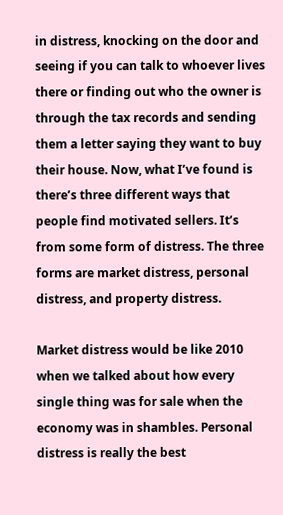in distress, knocking on the door and seeing if you can talk to whoever lives there or finding out who the owner is through the tax records and sending them a letter saying they want to buy their house. Now, what I’ve found is there’s three different ways that people find motivated sellers. It’s from some form of distress. The three forms are market distress, personal distress, and property distress.

Market distress would be like 2010 when we talked about how every single thing was for sale when the economy was in shambles. Personal distress is really the best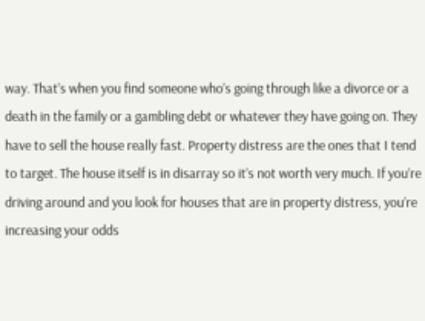way. That’s when you find someone who’s going through like a divorce or a death in the family or a gambling debt or whatever they have going on. They have to sell the house really fast. Property distress are the ones that I tend to target. The house itself is in disarray so it’s not worth very much. If you’re driving around and you look for houses that are in property distress, you’re increasing your odds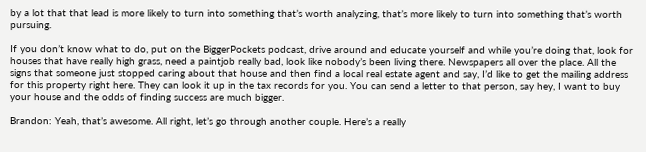by a lot that that lead is more likely to turn into something that’s worth analyzing, that’s more likely to turn into something that’s worth pursuing.

If you don’t know what to do, put on the BiggerPockets podcast, drive around and educate yourself and while you’re doing that, look for houses that have really high grass, need a paintjob really bad, look like nobody’s been living there. Newspapers all over the place. All the signs that someone just stopped caring about that house and then find a local real estate agent and say, I’d like to get the mailing address for this property right here. They can look it up in the tax records for you. You can send a letter to that person, say hey, I want to buy your house and the odds of finding success are much bigger.

Brandon: Yeah, that’s awesome. All right, let’s go through another couple. Here’s a really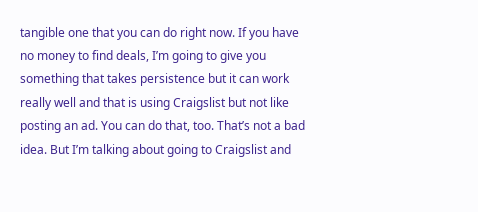tangible one that you can do right now. If you have no money to find deals, I’m going to give you something that takes persistence but it can work really well and that is using Craigslist but not like posting an ad. You can do that, too. That’s not a bad idea. But I’m talking about going to Craigslist and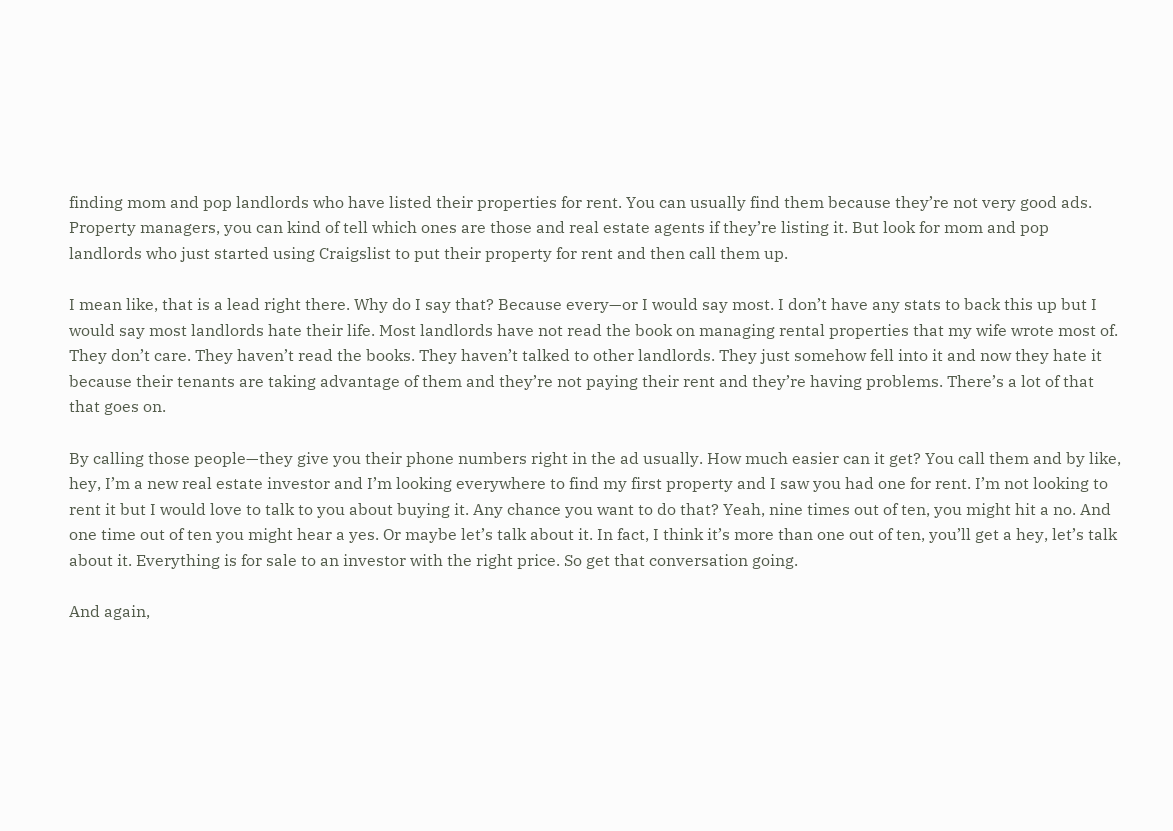finding mom and pop landlords who have listed their properties for rent. You can usually find them because they’re not very good ads. Property managers, you can kind of tell which ones are those and real estate agents if they’re listing it. But look for mom and pop landlords who just started using Craigslist to put their property for rent and then call them up.

I mean like, that is a lead right there. Why do I say that? Because every—or I would say most. I don’t have any stats to back this up but I would say most landlords hate their life. Most landlords have not read the book on managing rental properties that my wife wrote most of. They don’t care. They haven’t read the books. They haven’t talked to other landlords. They just somehow fell into it and now they hate it because their tenants are taking advantage of them and they’re not paying their rent and they’re having problems. There’s a lot of that that goes on.

By calling those people—they give you their phone numbers right in the ad usually. How much easier can it get? You call them and by like, hey, I’m a new real estate investor and I’m looking everywhere to find my first property and I saw you had one for rent. I’m not looking to rent it but I would love to talk to you about buying it. Any chance you want to do that? Yeah, nine times out of ten, you might hit a no. And one time out of ten you might hear a yes. Or maybe let’s talk about it. In fact, I think it’s more than one out of ten, you’ll get a hey, let’s talk about it. Everything is for sale to an investor with the right price. So get that conversation going.

And again,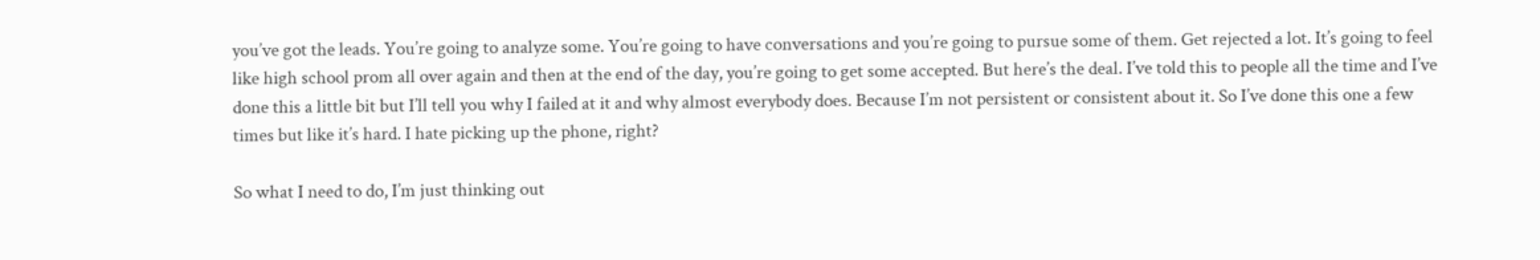you’ve got the leads. You’re going to analyze some. You’re going to have conversations and you’re going to pursue some of them. Get rejected a lot. It’s going to feel like high school prom all over again and then at the end of the day, you’re going to get some accepted. But here’s the deal. I’ve told this to people all the time and I’ve done this a little bit but I’ll tell you why I failed at it and why almost everybody does. Because I’m not persistent or consistent about it. So I’ve done this one a few times but like it’s hard. I hate picking up the phone, right?

So what I need to do, I’m just thinking out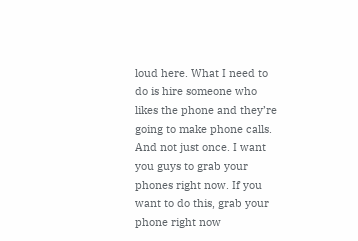loud here. What I need to do is hire someone who likes the phone and they’re going to make phone calls. And not just once. I want you guys to grab your phones right now. If you want to do this, grab your phone right now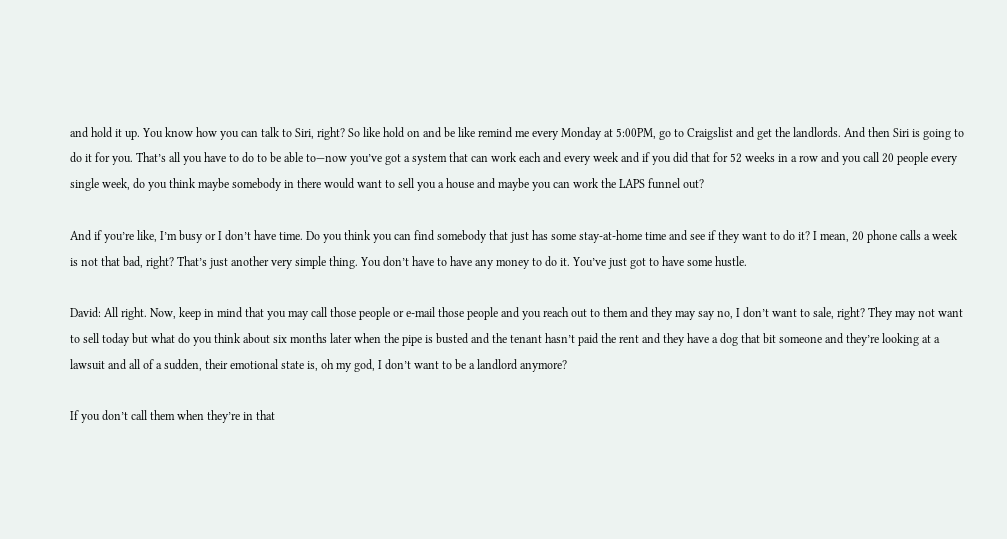and hold it up. You know how you can talk to Siri, right? So like hold on and be like remind me every Monday at 5:00PM, go to Craigslist and get the landlords. And then Siri is going to do it for you. That’s all you have to do to be able to—now you’ve got a system that can work each and every week and if you did that for 52 weeks in a row and you call 20 people every single week, do you think maybe somebody in there would want to sell you a house and maybe you can work the LAPS funnel out?

And if you’re like, I’m busy or I don’t have time. Do you think you can find somebody that just has some stay-at-home time and see if they want to do it? I mean, 20 phone calls a week is not that bad, right? That’s just another very simple thing. You don’t have to have any money to do it. You’ve just got to have some hustle.

David: All right. Now, keep in mind that you may call those people or e-mail those people and you reach out to them and they may say no, I don’t want to sale, right? They may not want to sell today but what do you think about six months later when the pipe is busted and the tenant hasn’t paid the rent and they have a dog that bit someone and they’re looking at a lawsuit and all of a sudden, their emotional state is, oh my god, I don’t want to be a landlord anymore?

If you don’t call them when they’re in that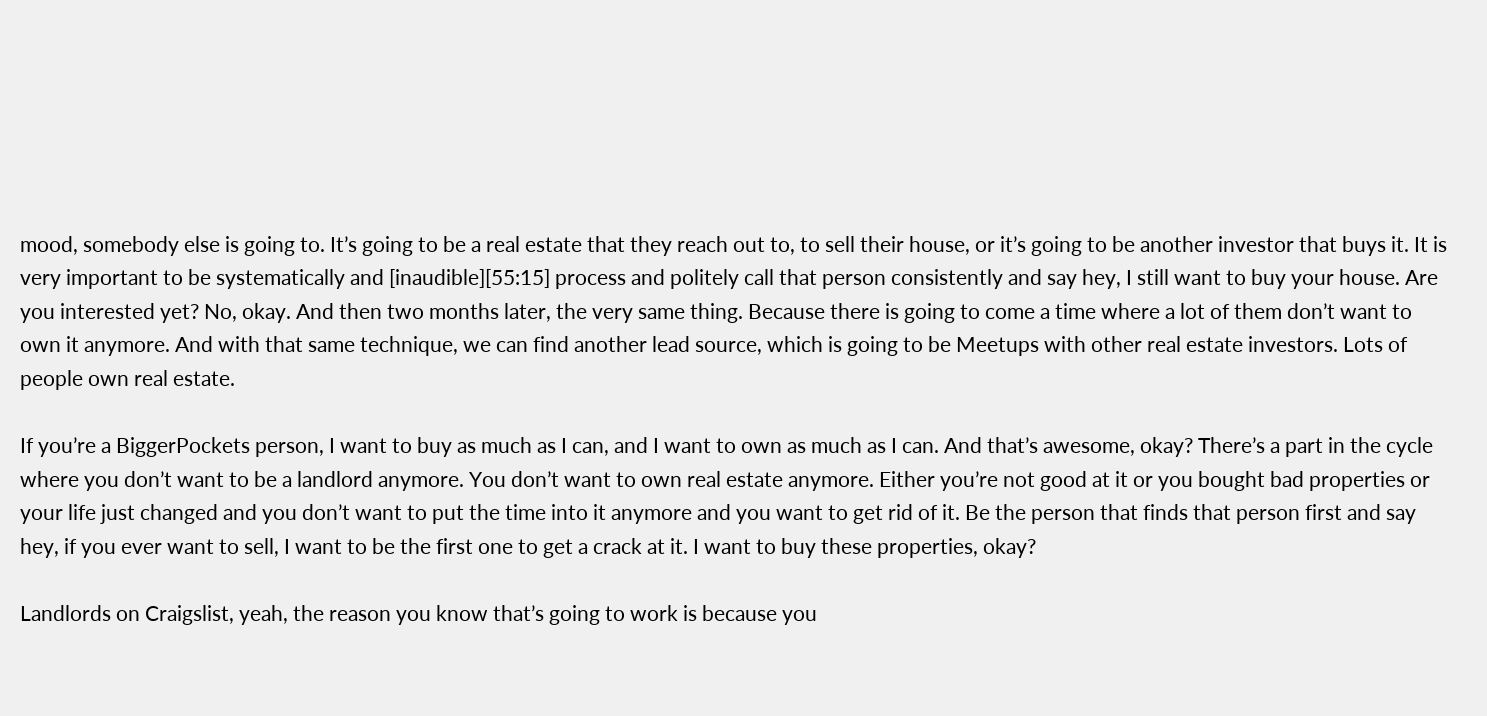mood, somebody else is going to. It’s going to be a real estate that they reach out to, to sell their house, or it’s going to be another investor that buys it. It is very important to be systematically and [inaudible][55:15] process and politely call that person consistently and say hey, I still want to buy your house. Are you interested yet? No, okay. And then two months later, the very same thing. Because there is going to come a time where a lot of them don’t want to own it anymore. And with that same technique, we can find another lead source, which is going to be Meetups with other real estate investors. Lots of people own real estate.

If you’re a BiggerPockets person, I want to buy as much as I can, and I want to own as much as I can. And that’s awesome, okay? There’s a part in the cycle where you don’t want to be a landlord anymore. You don’t want to own real estate anymore. Either you’re not good at it or you bought bad properties or your life just changed and you don’t want to put the time into it anymore and you want to get rid of it. Be the person that finds that person first and say hey, if you ever want to sell, I want to be the first one to get a crack at it. I want to buy these properties, okay?

Landlords on Craigslist, yeah, the reason you know that’s going to work is because you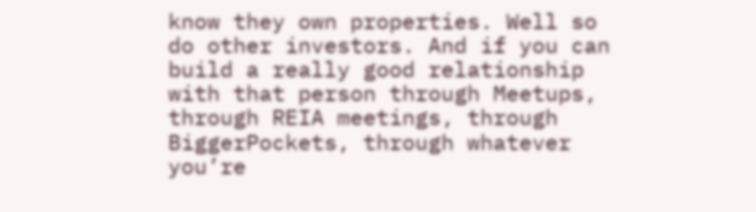know they own properties. Well so do other investors. And if you can build a really good relationship with that person through Meetups, through REIA meetings, through BiggerPockets, through whatever you’re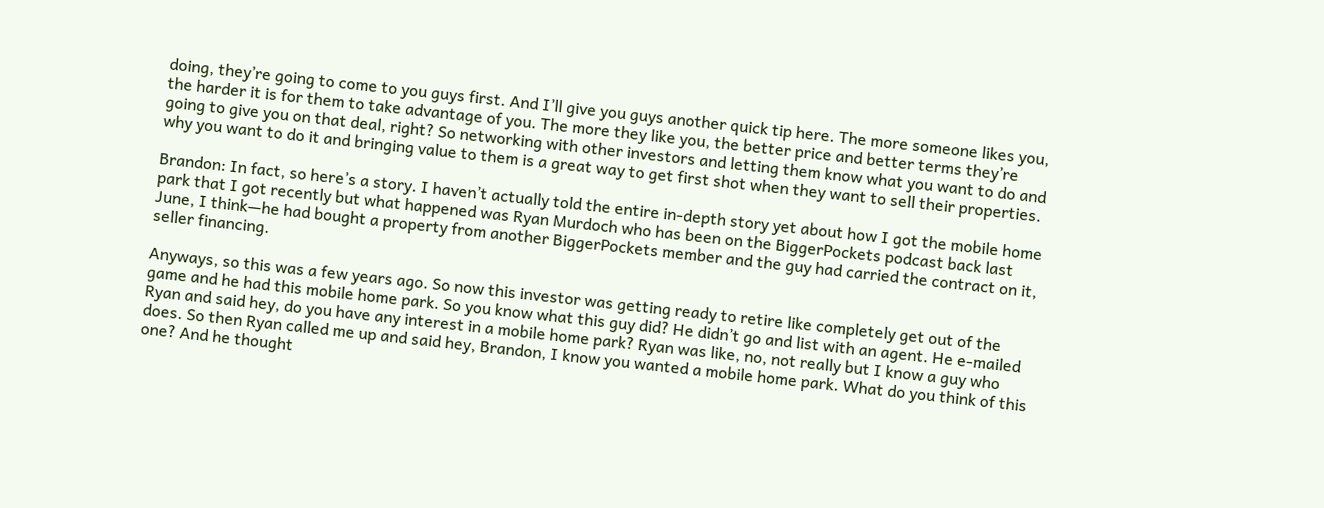doing, they’re going to come to you guys first. And I’ll give you guys another quick tip here. The more someone likes you, the harder it is for them to take advantage of you. The more they like you, the better price and better terms they’re going to give you on that deal, right? So networking with other investors and letting them know what you want to do and why you want to do it and bringing value to them is a great way to get first shot when they want to sell their properties.

Brandon: In fact, so here’s a story. I haven’t actually told the entire in-depth story yet about how I got the mobile home park that I got recently but what happened was Ryan Murdoch who has been on the BiggerPockets podcast back last June, I think—he had bought a property from another BiggerPockets member and the guy had carried the contract on it, seller financing.

Anyways, so this was a few years ago. So now this investor was getting ready to retire like completely get out of the game and he had this mobile home park. So you know what this guy did? He didn’t go and list with an agent. He e-mailed Ryan and said hey, do you have any interest in a mobile home park? Ryan was like, no, not really but I know a guy who does. So then Ryan called me up and said hey, Brandon, I know you wanted a mobile home park. What do you think of this one? And he thought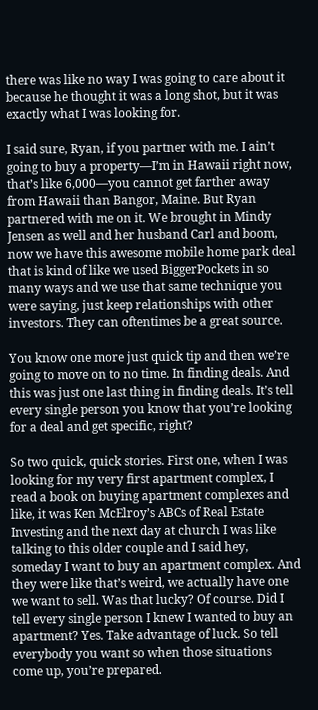there was like no way I was going to care about it because he thought it was a long shot, but it was exactly what I was looking for.

I said sure, Ryan, if you partner with me. I ain’t going to buy a property—I’m in Hawaii right now, that’s like 6,000—you cannot get farther away from Hawaii than Bangor, Maine. But Ryan partnered with me on it. We brought in Mindy Jensen as well and her husband Carl and boom, now we have this awesome mobile home park deal that is kind of like we used BiggerPockets in so many ways and we use that same technique you were saying, just keep relationships with other investors. They can oftentimes be a great source.

You know one more just quick tip and then we’re going to move on to no time. In finding deals. And this was just one last thing in finding deals. It’s tell every single person you know that you’re looking for a deal and get specific, right?

So two quick, quick stories. First one, when I was looking for my very first apartment complex, I read a book on buying apartment complexes and like, it was Ken McElroy’s ABCs of Real Estate Investing and the next day at church I was like talking to this older couple and I said hey, someday I want to buy an apartment complex. And they were like that’s weird, we actually have one we want to sell. Was that lucky? Of course. Did I tell every single person I knew I wanted to buy an apartment? Yes. Take advantage of luck. So tell everybody you want so when those situations come up, you’re prepared.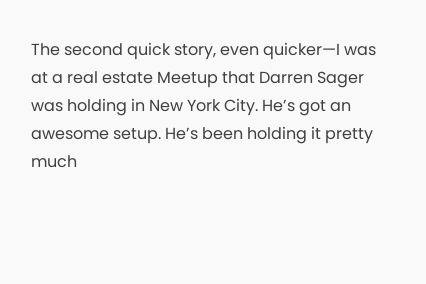The second quick story, even quicker—I was at a real estate Meetup that Darren Sager was holding in New York City. He’s got an awesome setup. He’s been holding it pretty much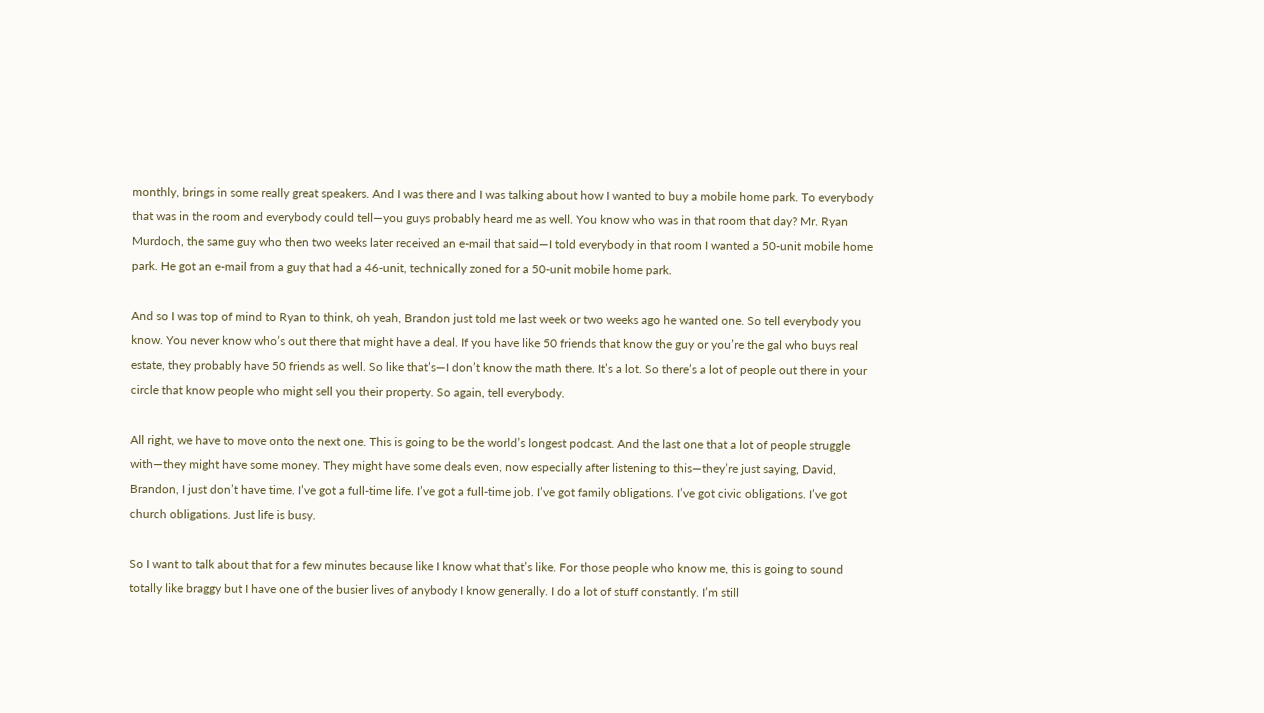monthly, brings in some really great speakers. And I was there and I was talking about how I wanted to buy a mobile home park. To everybody that was in the room and everybody could tell—you guys probably heard me as well. You know who was in that room that day? Mr. Ryan Murdoch, the same guy who then two weeks later received an e-mail that said—I told everybody in that room I wanted a 50-unit mobile home park. He got an e-mail from a guy that had a 46-unit, technically zoned for a 50-unit mobile home park.

And so I was top of mind to Ryan to think, oh yeah, Brandon just told me last week or two weeks ago he wanted one. So tell everybody you know. You never know who’s out there that might have a deal. If you have like 50 friends that know the guy or you’re the gal who buys real estate, they probably have 50 friends as well. So like that’s—I don’t know the math there. It’s a lot. So there’s a lot of people out there in your circle that know people who might sell you their property. So again, tell everybody.

All right, we have to move onto the next one. This is going to be the world’s longest podcast. And the last one that a lot of people struggle with—they might have some money. They might have some deals even, now especially after listening to this—they’re just saying, David, Brandon, I just don’t have time. I’ve got a full-time life. I’ve got a full-time job. I’ve got family obligations. I’ve got civic obligations. I’ve got church obligations. Just life is busy.

So I want to talk about that for a few minutes because like I know what that’s like. For those people who know me, this is going to sound totally like braggy but I have one of the busier lives of anybody I know generally. I do a lot of stuff constantly. I’m still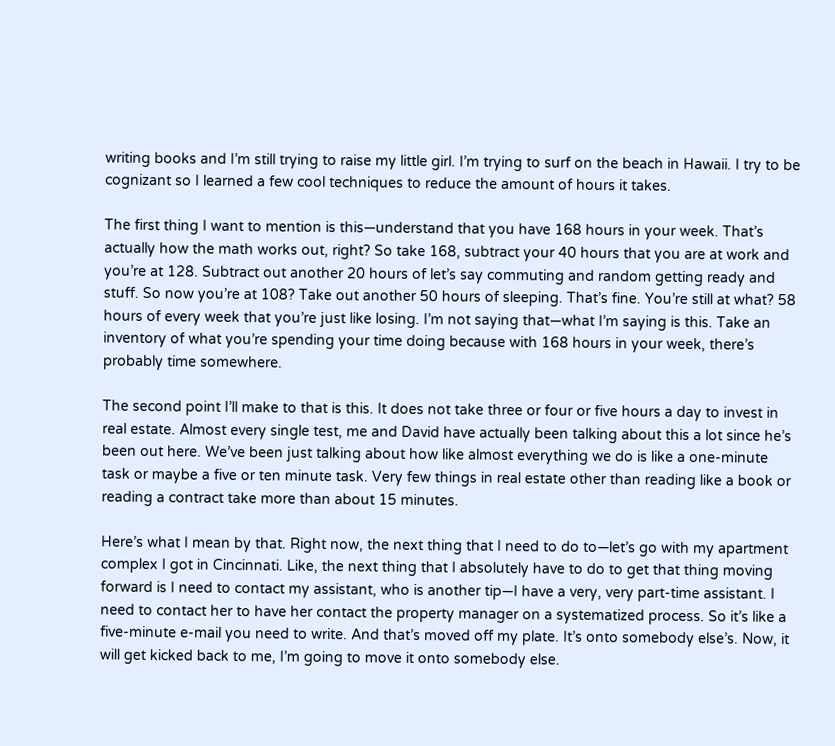writing books and I’m still trying to raise my little girl. I’m trying to surf on the beach in Hawaii. I try to be cognizant so I learned a few cool techniques to reduce the amount of hours it takes.

The first thing I want to mention is this—understand that you have 168 hours in your week. That’s actually how the math works out, right? So take 168, subtract your 40 hours that you are at work and you’re at 128. Subtract out another 20 hours of let’s say commuting and random getting ready and stuff. So now you’re at 108? Take out another 50 hours of sleeping. That’s fine. You’re still at what? 58 hours of every week that you’re just like losing. I’m not saying that—what I’m saying is this. Take an inventory of what you’re spending your time doing because with 168 hours in your week, there’s probably time somewhere.

The second point I’ll make to that is this. It does not take three or four or five hours a day to invest in real estate. Almost every single test, me and David have actually been talking about this a lot since he’s been out here. We’ve been just talking about how like almost everything we do is like a one-minute task or maybe a five or ten minute task. Very few things in real estate other than reading like a book or reading a contract take more than about 15 minutes.

Here’s what I mean by that. Right now, the next thing that I need to do to—let’s go with my apartment complex I got in Cincinnati. Like, the next thing that I absolutely have to do to get that thing moving forward is I need to contact my assistant, who is another tip—I have a very, very part-time assistant. I need to contact her to have her contact the property manager on a systematized process. So it’s like a five-minute e-mail you need to write. And that’s moved off my plate. It’s onto somebody else’s. Now, it will get kicked back to me, I’m going to move it onto somebody else.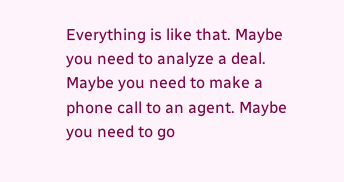Everything is like that. Maybe you need to analyze a deal. Maybe you need to make a phone call to an agent. Maybe you need to go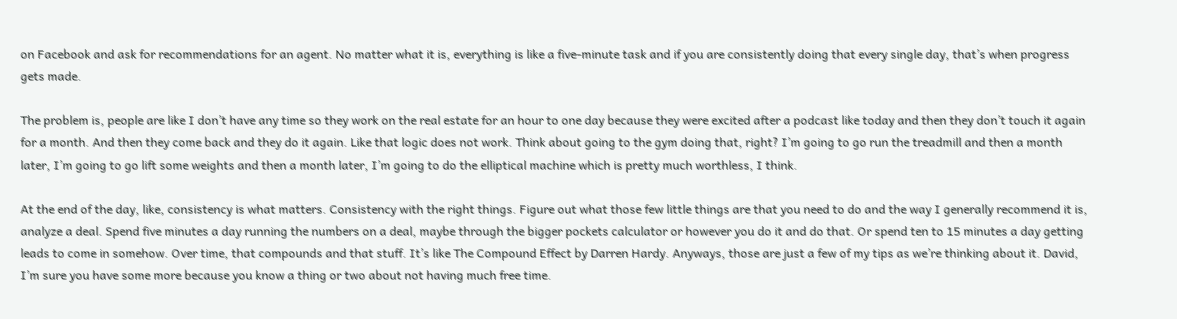on Facebook and ask for recommendations for an agent. No matter what it is, everything is like a five-minute task and if you are consistently doing that every single day, that’s when progress gets made.

The problem is, people are like I don’t have any time so they work on the real estate for an hour to one day because they were excited after a podcast like today and then they don’t touch it again for a month. And then they come back and they do it again. Like that logic does not work. Think about going to the gym doing that, right? I’m going to go run the treadmill and then a month later, I’m going to go lift some weights and then a month later, I’m going to do the elliptical machine which is pretty much worthless, I think.

At the end of the day, like, consistency is what matters. Consistency with the right things. Figure out what those few little things are that you need to do and the way I generally recommend it is, analyze a deal. Spend five minutes a day running the numbers on a deal, maybe through the bigger pockets calculator or however you do it and do that. Or spend ten to 15 minutes a day getting leads to come in somehow. Over time, that compounds and that stuff. It’s like The Compound Effect by Darren Hardy. Anyways, those are just a few of my tips as we’re thinking about it. David, I’m sure you have some more because you know a thing or two about not having much free time.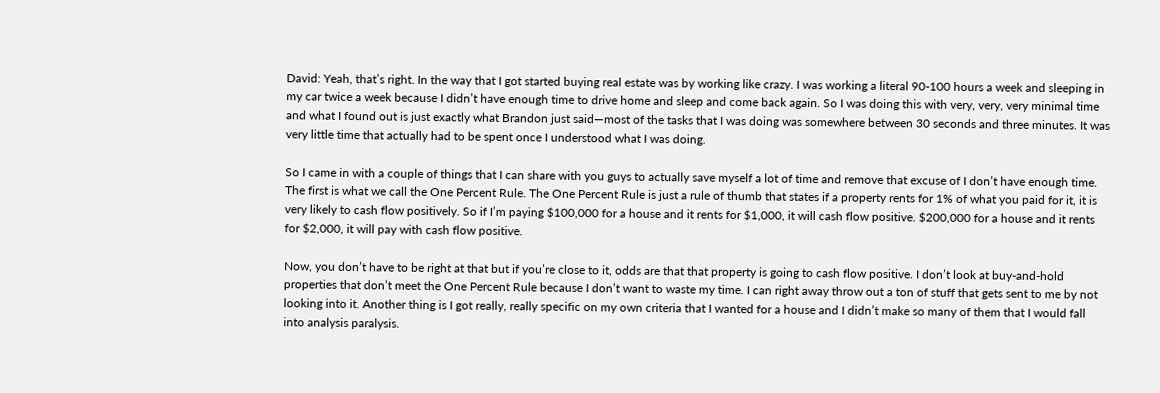David: Yeah, that’s right. In the way that I got started buying real estate was by working like crazy. I was working a literal 90-100 hours a week and sleeping in my car twice a week because I didn’t have enough time to drive home and sleep and come back again. So I was doing this with very, very, very minimal time and what I found out is just exactly what Brandon just said—most of the tasks that I was doing was somewhere between 30 seconds and three minutes. It was very little time that actually had to be spent once I understood what I was doing.

So I came in with a couple of things that I can share with you guys to actually save myself a lot of time and remove that excuse of I don’t have enough time. The first is what we call the One Percent Rule. The One Percent Rule is just a rule of thumb that states if a property rents for 1% of what you paid for it, it is very likely to cash flow positively. So if I’m paying $100,000 for a house and it rents for $1,000, it will cash flow positive. $200,000 for a house and it rents for $2,000, it will pay with cash flow positive.

Now, you don’t have to be right at that but if you’re close to it, odds are that that property is going to cash flow positive. I don’t look at buy-and-hold properties that don’t meet the One Percent Rule because I don’t want to waste my time. I can right away throw out a ton of stuff that gets sent to me by not looking into it. Another thing is I got really, really specific on my own criteria that I wanted for a house and I didn’t make so many of them that I would fall into analysis paralysis.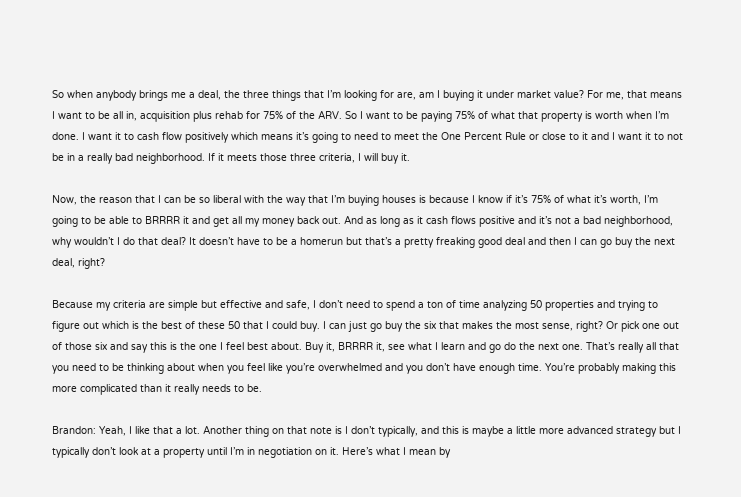So when anybody brings me a deal, the three things that I’m looking for are, am I buying it under market value? For me, that means I want to be all in, acquisition plus rehab for 75% of the ARV. So I want to be paying 75% of what that property is worth when I’m done. I want it to cash flow positively which means it’s going to need to meet the One Percent Rule or close to it and I want it to not be in a really bad neighborhood. If it meets those three criteria, I will buy it.

Now, the reason that I can be so liberal with the way that I’m buying houses is because I know if it’s 75% of what it’s worth, I’m going to be able to BRRRR it and get all my money back out. And as long as it cash flows positive and it’s not a bad neighborhood, why wouldn’t I do that deal? It doesn’t have to be a homerun but that’s a pretty freaking good deal and then I can go buy the next deal, right?

Because my criteria are simple but effective and safe, I don’t need to spend a ton of time analyzing 50 properties and trying to figure out which is the best of these 50 that I could buy. I can just go buy the six that makes the most sense, right? Or pick one out of those six and say this is the one I feel best about. Buy it, BRRRR it, see what I learn and go do the next one. That’s really all that you need to be thinking about when you feel like you’re overwhelmed and you don’t have enough time. You’re probably making this more complicated than it really needs to be.

Brandon: Yeah, I like that a lot. Another thing on that note is I don’t typically, and this is maybe a little more advanced strategy but I typically don’t look at a property until I’m in negotiation on it. Here’s what I mean by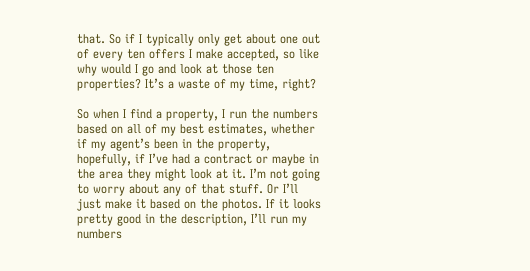that. So if I typically only get about one out of every ten offers I make accepted, so like why would I go and look at those ten properties? It’s a waste of my time, right?

So when I find a property, I run the numbers based on all of my best estimates, whether if my agent’s been in the property, hopefully, if I’ve had a contract or maybe in the area they might look at it. I’m not going to worry about any of that stuff. Or I’ll just make it based on the photos. If it looks pretty good in the description, I’ll run my numbers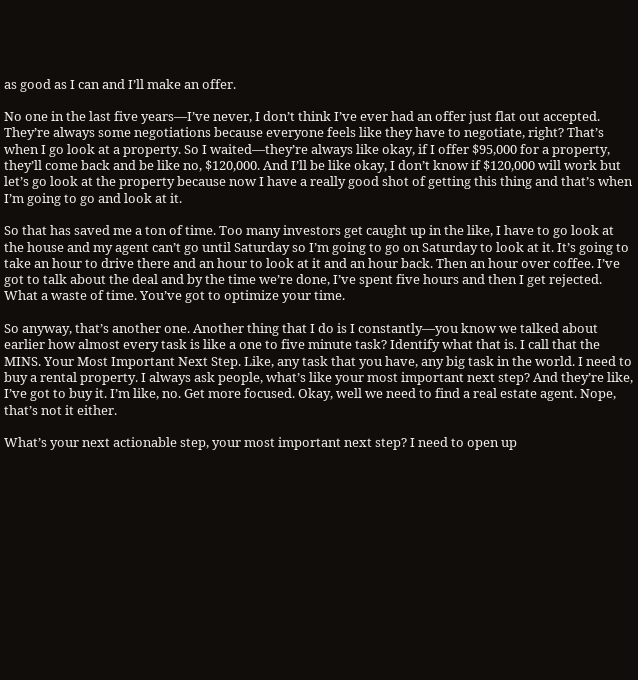as good as I can and I’ll make an offer.

No one in the last five years—I’ve never, I don’t think I’ve ever had an offer just flat out accepted. They’re always some negotiations because everyone feels like they have to negotiate, right? That’s when I go look at a property. So I waited—they’re always like okay, if I offer $95,000 for a property, they’ll come back and be like no, $120,000. And I’ll be like okay, I don’t know if $120,000 will work but let’s go look at the property because now I have a really good shot of getting this thing and that’s when I’m going to go and look at it.

So that has saved me a ton of time. Too many investors get caught up in the like, I have to go look at the house and my agent can’t go until Saturday so I’m going to go on Saturday to look at it. It’s going to take an hour to drive there and an hour to look at it and an hour back. Then an hour over coffee. I’ve got to talk about the deal and by the time we’re done, I’ve spent five hours and then I get rejected. What a waste of time. You’ve got to optimize your time.

So anyway, that’s another one. Another thing that I do is I constantly—you know we talked about earlier how almost every task is like a one to five minute task? Identify what that is. I call that the MINS. Your Most Important Next Step. Like, any task that you have, any big task in the world. I need to buy a rental property. I always ask people, what’s like your most important next step? And they’re like, I’ve got to buy it. I’m like, no. Get more focused. Okay, well we need to find a real estate agent. Nope, that’s not it either.

What’s your next actionable step, your most important next step? I need to open up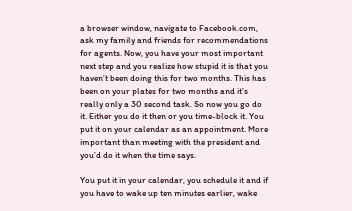a browser window, navigate to Facebook.com, ask my family and friends for recommendations for agents. Now, you have your most important next step and you realize how stupid it is that you haven’t been doing this for two months. This has been on your plates for two months and it’s really only a 30 second task. So now you go do it. Either you do it then or you time-block it. You put it on your calendar as an appointment. More important than meeting with the president and you’d do it when the time says.

You put it in your calendar, you schedule it and if you have to wake up ten minutes earlier, wake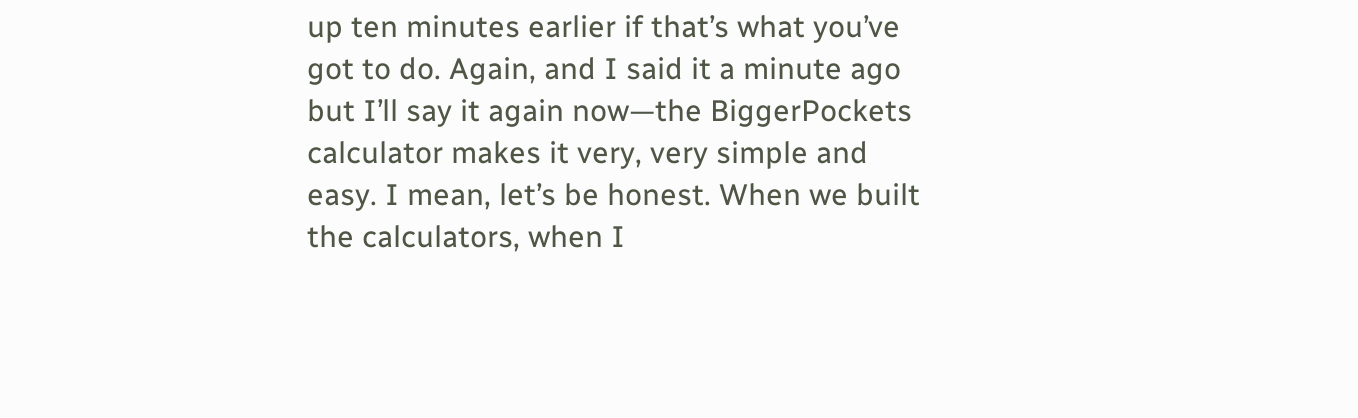up ten minutes earlier if that’s what you’ve got to do. Again, and I said it a minute ago but I’ll say it again now—the BiggerPockets calculator makes it very, very simple and easy. I mean, let’s be honest. When we built the calculators, when I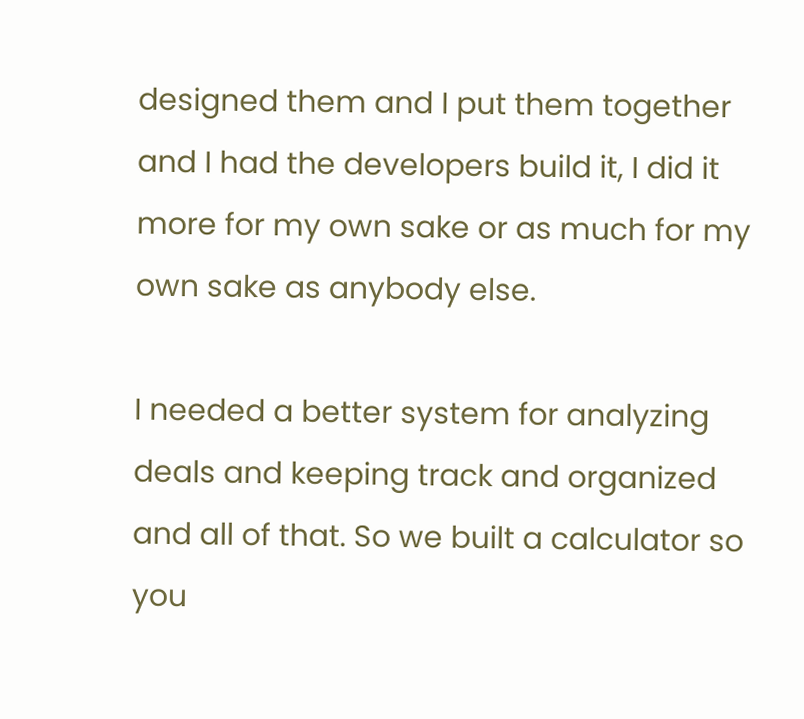designed them and I put them together and I had the developers build it, I did it more for my own sake or as much for my own sake as anybody else.

I needed a better system for analyzing deals and keeping track and organized and all of that. So we built a calculator so you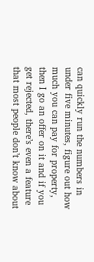can quickly run the numbers in under five minutes, figure out how much you can pay for property, then I go an offer on it and if you get rejected, there’s even a feature that most people don’t know about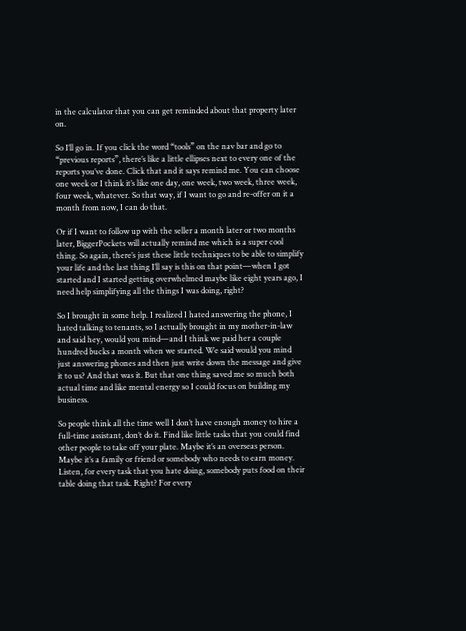in the calculator that you can get reminded about that property later on.

So I’ll go in. If you click the word “tools” on the nav bar and go to “previous reports”, there’s like a little ellipses next to every one of the reports you’ve done. Click that and it says remind me. You can choose one week or I think it’s like one day, one week, two week, three week, four week, whatever. So that way, if I want to go and re-offer on it a month from now, I can do that.

Or if I want to follow up with the seller a month later or two months later, BiggerPockets will actually remind me which is a super cool thing. So again, there’s just these little techniques to be able to simplify your life and the last thing I’ll say is this on that point—when I got started and I started getting overwhelmed maybe like eight years ago, I need help simplifying all the things I was doing, right?

So I brought in some help. I realized I hated answering the phone, I hated talking to tenants, so I actually brought in my mother-in-law and said hey, would you mind—and I think we paid her a couple hundred bucks a month when we started. We said would you mind just answering phones and then just write down the message and give it to us? And that was it. But that one thing saved me so much both actual time and like mental energy so I could focus on building my business.

So people think all the time well I don’t have enough money to hire a full-time assistant, don’t do it. Find like little tasks that you could find other people to take off your plate. Maybe it’s an overseas person. Maybe it’s a family or friend or somebody who needs to earn money. Listen, for every task that you hate doing, somebody puts food on their table doing that task. Right? For every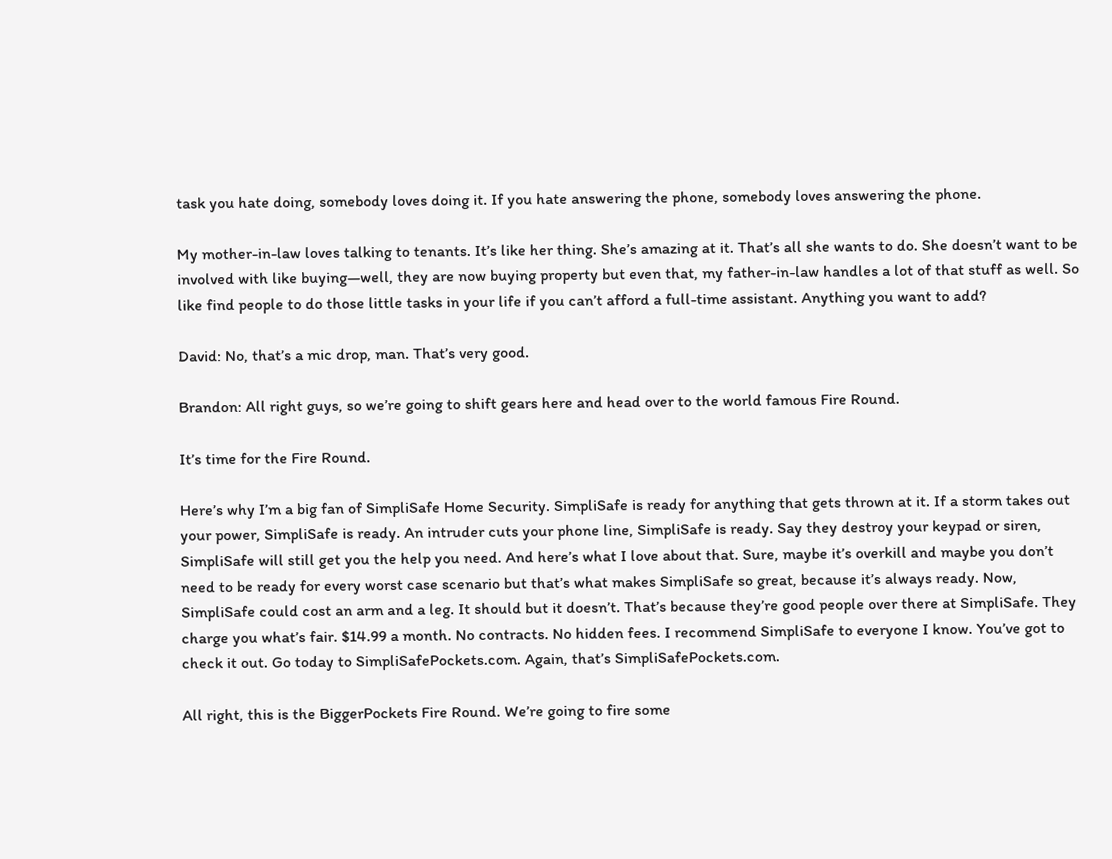task you hate doing, somebody loves doing it. If you hate answering the phone, somebody loves answering the phone.

My mother-in-law loves talking to tenants. It’s like her thing. She’s amazing at it. That’s all she wants to do. She doesn’t want to be involved with like buying—well, they are now buying property but even that, my father-in-law handles a lot of that stuff as well. So like find people to do those little tasks in your life if you can’t afford a full-time assistant. Anything you want to add?

David: No, that’s a mic drop, man. That’s very good.

Brandon: All right guys, so we’re going to shift gears here and head over to the world famous Fire Round.

It’s time for the Fire Round.

Here’s why I’m a big fan of SimpliSafe Home Security. SimpliSafe is ready for anything that gets thrown at it. If a storm takes out your power, SimpliSafe is ready. An intruder cuts your phone line, SimpliSafe is ready. Say they destroy your keypad or siren, SimpliSafe will still get you the help you need. And here’s what I love about that. Sure, maybe it’s overkill and maybe you don’t need to be ready for every worst case scenario but that’s what makes SimpliSafe so great, because it’s always ready. Now, SimpliSafe could cost an arm and a leg. It should but it doesn’t. That’s because they’re good people over there at SimpliSafe. They charge you what’s fair. $14.99 a month. No contracts. No hidden fees. I recommend SimpliSafe to everyone I know. You’ve got to check it out. Go today to SimpliSafePockets.com. Again, that’s SimpliSafePockets.com.

All right, this is the BiggerPockets Fire Round. We’re going to fire some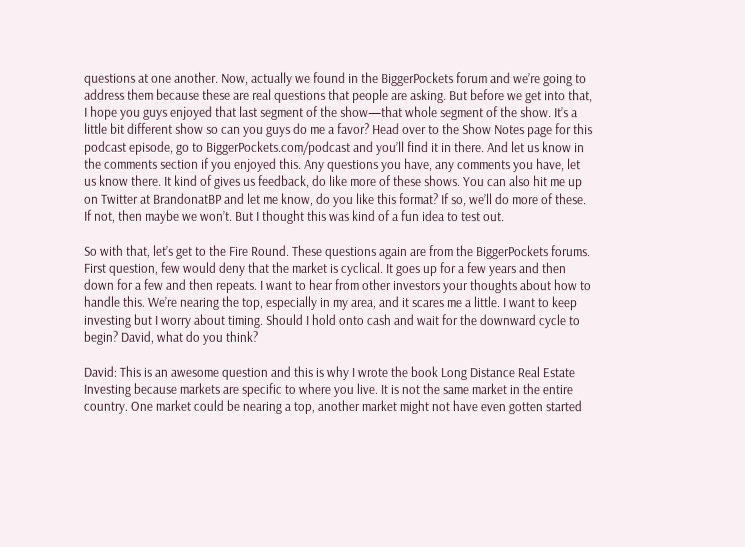questions at one another. Now, actually we found in the BiggerPockets forum and we’re going to address them because these are real questions that people are asking. But before we get into that, I hope you guys enjoyed that last segment of the show—that whole segment of the show. It’s a little bit different show so can you guys do me a favor? Head over to the Show Notes page for this podcast episode, go to BiggerPockets.com/podcast and you’ll find it in there. And let us know in the comments section if you enjoyed this. Any questions you have, any comments you have, let us know there. It kind of gives us feedback, do like more of these shows. You can also hit me up on Twitter at BrandonatBP and let me know, do you like this format? If so, we’ll do more of these. If not, then maybe we won’t. But I thought this was kind of a fun idea to test out.

So with that, let’s get to the Fire Round. These questions again are from the BiggerPockets forums. First question, few would deny that the market is cyclical. It goes up for a few years and then down for a few and then repeats. I want to hear from other investors your thoughts about how to handle this. We’re nearing the top, especially in my area, and it scares me a little. I want to keep investing but I worry about timing. Should I hold onto cash and wait for the downward cycle to begin? David, what do you think?

David: This is an awesome question and this is why I wrote the book Long Distance Real Estate Investing because markets are specific to where you live. It is not the same market in the entire country. One market could be nearing a top, another market might not have even gotten started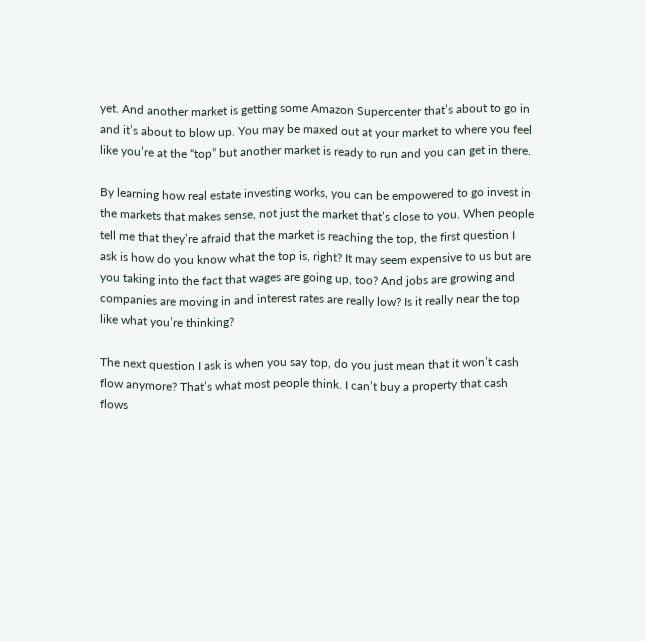yet. And another market is getting some Amazon Supercenter that’s about to go in and it’s about to blow up. You may be maxed out at your market to where you feel like you’re at the “top” but another market is ready to run and you can get in there.

By learning how real estate investing works, you can be empowered to go invest in the markets that makes sense, not just the market that’s close to you. When people tell me that they’re afraid that the market is reaching the top, the first question I ask is how do you know what the top is, right? It may seem expensive to us but are you taking into the fact that wages are going up, too? And jobs are growing and companies are moving in and interest rates are really low? Is it really near the top like what you’re thinking?

The next question I ask is when you say top, do you just mean that it won’t cash flow anymore? That’s what most people think. I can’t buy a property that cash flows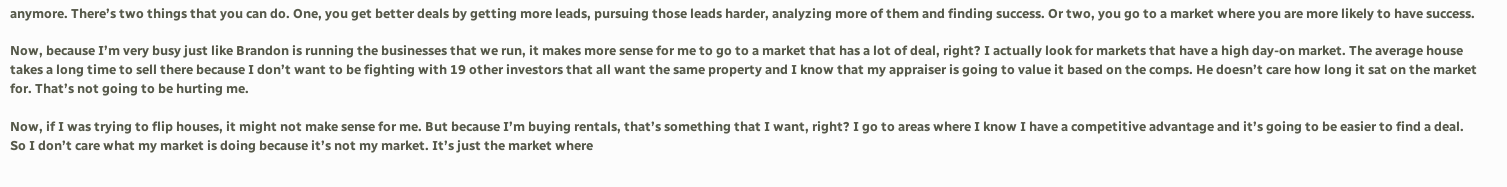anymore. There’s two things that you can do. One, you get better deals by getting more leads, pursuing those leads harder, analyzing more of them and finding success. Or two, you go to a market where you are more likely to have success.

Now, because I’m very busy just like Brandon is running the businesses that we run, it makes more sense for me to go to a market that has a lot of deal, right? I actually look for markets that have a high day-on market. The average house takes a long time to sell there because I don’t want to be fighting with 19 other investors that all want the same property and I know that my appraiser is going to value it based on the comps. He doesn’t care how long it sat on the market for. That’s not going to be hurting me.

Now, if I was trying to flip houses, it might not make sense for me. But because I’m buying rentals, that’s something that I want, right? I go to areas where I know I have a competitive advantage and it’s going to be easier to find a deal. So I don’t care what my market is doing because it’s not my market. It’s just the market where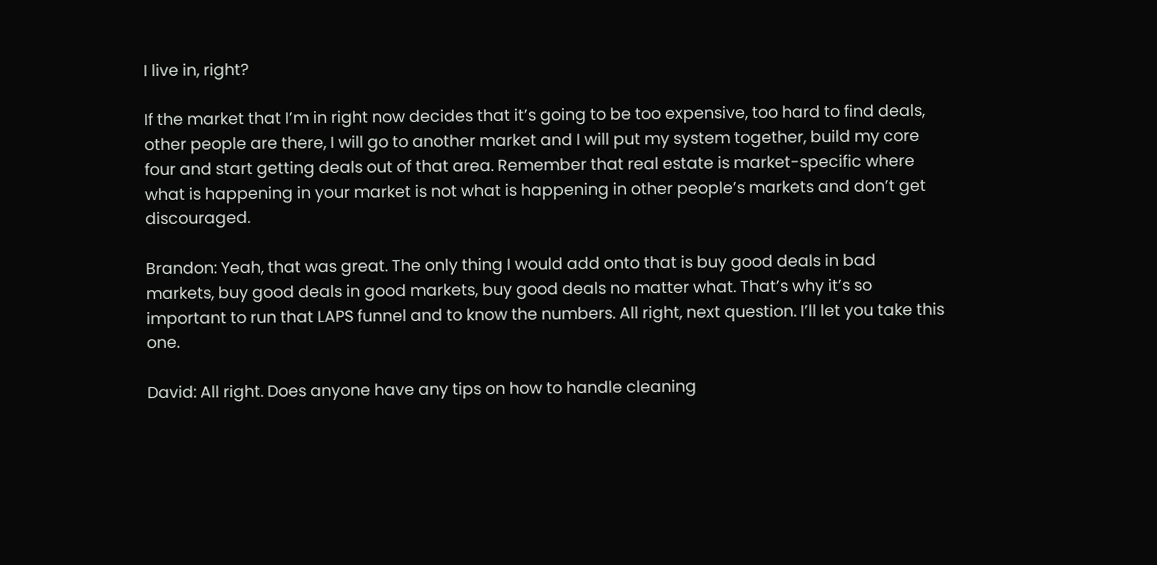I live in, right?

If the market that I’m in right now decides that it’s going to be too expensive, too hard to find deals, other people are there, I will go to another market and I will put my system together, build my core four and start getting deals out of that area. Remember that real estate is market-specific where what is happening in your market is not what is happening in other people’s markets and don’t get discouraged.

Brandon: Yeah, that was great. The only thing I would add onto that is buy good deals in bad markets, buy good deals in good markets, buy good deals no matter what. That’s why it’s so important to run that LAPS funnel and to know the numbers. All right, next question. I’ll let you take this one.

David: All right. Does anyone have any tips on how to handle cleaning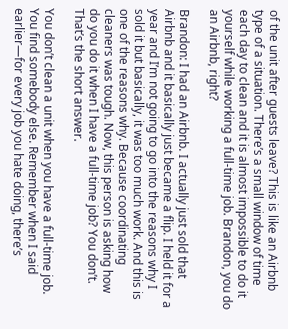of the unit after guests leave? This is like an Airbnb type of a situation. There’s a small window of time each day to clean and it is almost impossible to do it yourself while working a full-time job. Brandon, you do an Airbnb, right?

Brandon: I had an Airbnb. I actually just sold that Airbnb and it basically just became a flip. I held it for a year and I’m not going to go into the reasons why I sold it but basically, it was too much work. And this is one of the reasons why. Because coordinating cleaners was tough. Now, this person is asking how do you do it when I have a full-time job? You don’t. That’s the short answer.

You don’t clean a unit when you have a full-time job. You find somebody else. Remember when I said earlier—for every job you hate doing, there’s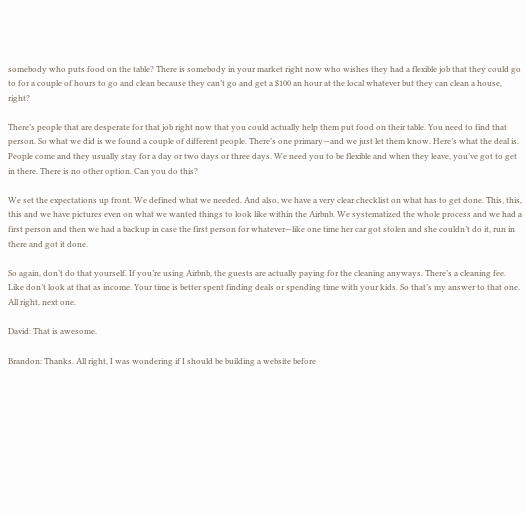somebody who puts food on the table? There is somebody in your market right now who wishes they had a flexible job that they could go to for a couple of hours to go and clean because they can’t go and get a $100 an hour at the local whatever but they can clean a house, right?

There’s people that are desperate for that job right now that you could actually help them put food on their table. You need to find that person. So what we did is we found a couple of different people. There’s one primary—and we just let them know. Here’s what the deal is. People come and they usually stay for a day or two days or three days. We need you to be flexible and when they leave, you’ve got to get in there. There is no other option. Can you do this?

We set the expectations up front. We defined what we needed. And also, we have a very clear checklist on what has to get done. This, this, this and we have pictures even on what we wanted things to look like within the Airbnb. We systematized the whole process and we had a first person and then we had a backup in case the first person for whatever—like one time her car got stolen and she couldn’t do it, run in there and got it done.

So again, don’t do that yourself. If you’re using Airbnb, the guests are actually paying for the cleaning anyways. There’s a cleaning fee. Like don’t look at that as income. Your time is better spent finding deals or spending time with your kids. So that’s my answer to that one. All right, next one.

David: That is awesome.

Brandon: Thanks. All right, I was wondering if I should be building a website before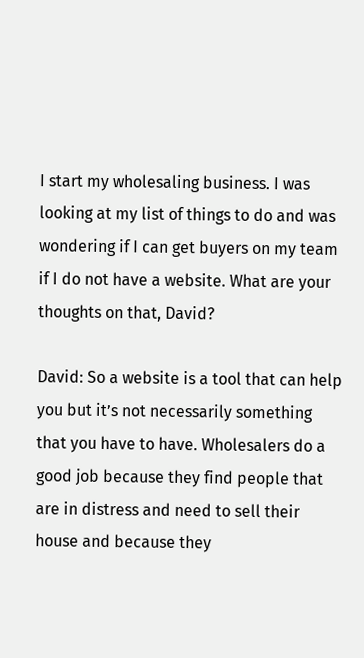I start my wholesaling business. I was looking at my list of things to do and was wondering if I can get buyers on my team if I do not have a website. What are your thoughts on that, David?

David: So a website is a tool that can help you but it’s not necessarily something that you have to have. Wholesalers do a good job because they find people that are in distress and need to sell their house and because they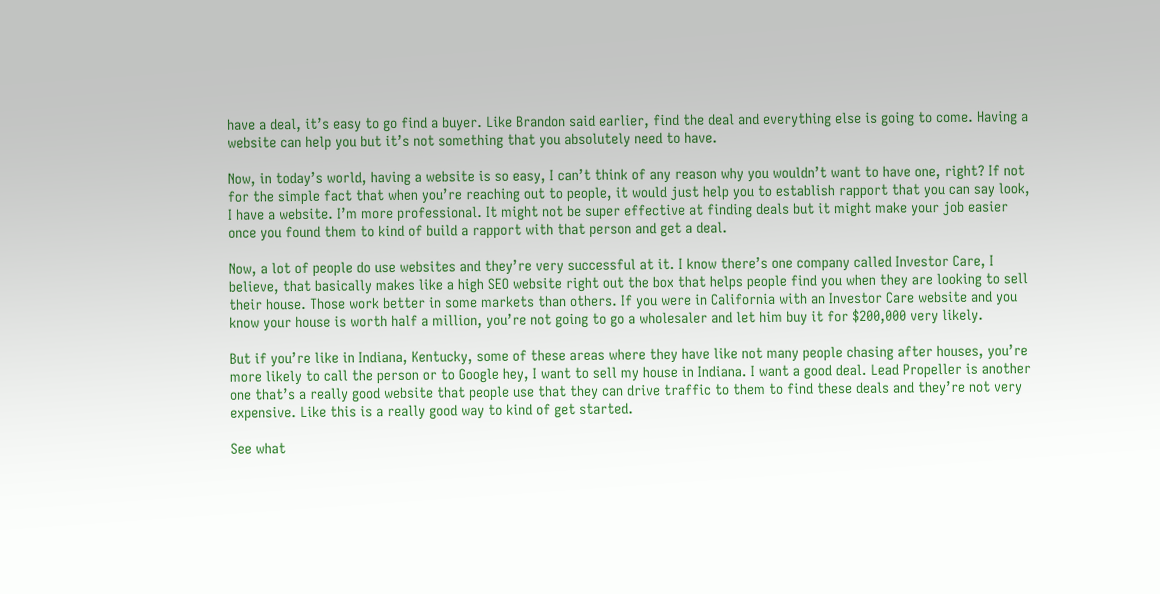have a deal, it’s easy to go find a buyer. Like Brandon said earlier, find the deal and everything else is going to come. Having a website can help you but it’s not something that you absolutely need to have.

Now, in today’s world, having a website is so easy, I can’t think of any reason why you wouldn’t want to have one, right? If not for the simple fact that when you’re reaching out to people, it would just help you to establish rapport that you can say look, I have a website. I’m more professional. It might not be super effective at finding deals but it might make your job easier once you found them to kind of build a rapport with that person and get a deal.

Now, a lot of people do use websites and they’re very successful at it. I know there’s one company called Investor Care, I believe, that basically makes like a high SEO website right out the box that helps people find you when they are looking to sell their house. Those work better in some markets than others. If you were in California with an Investor Care website and you know your house is worth half a million, you’re not going to go a wholesaler and let him buy it for $200,000 very likely.

But if you’re like in Indiana, Kentucky, some of these areas where they have like not many people chasing after houses, you’re more likely to call the person or to Google hey, I want to sell my house in Indiana. I want a good deal. Lead Propeller is another one that’s a really good website that people use that they can drive traffic to them to find these deals and they’re not very expensive. Like this is a really good way to kind of get started.

See what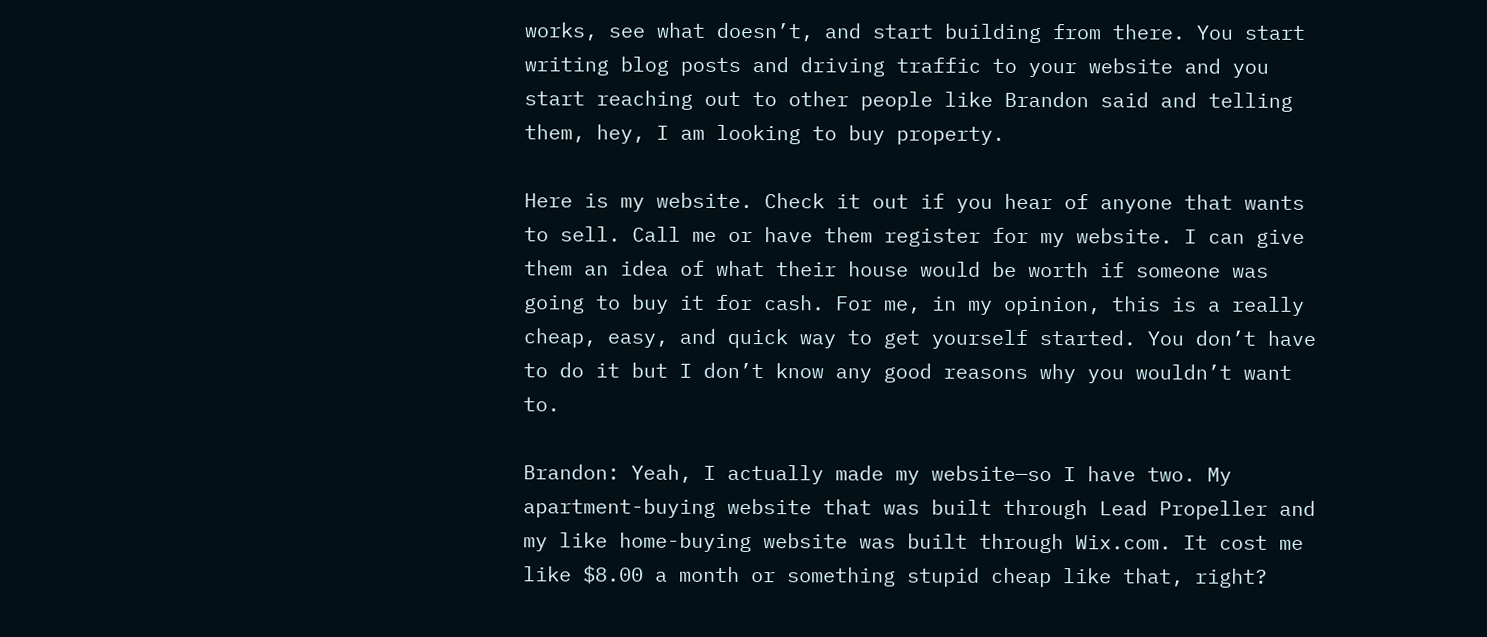works, see what doesn’t, and start building from there. You start writing blog posts and driving traffic to your website and you start reaching out to other people like Brandon said and telling them, hey, I am looking to buy property.

Here is my website. Check it out if you hear of anyone that wants to sell. Call me or have them register for my website. I can give them an idea of what their house would be worth if someone was going to buy it for cash. For me, in my opinion, this is a really cheap, easy, and quick way to get yourself started. You don’t have to do it but I don’t know any good reasons why you wouldn’t want to.

Brandon: Yeah, I actually made my website—so I have two. My apartment-buying website that was built through Lead Propeller and my like home-buying website was built through Wix.com. It cost me like $8.00 a month or something stupid cheap like that, right?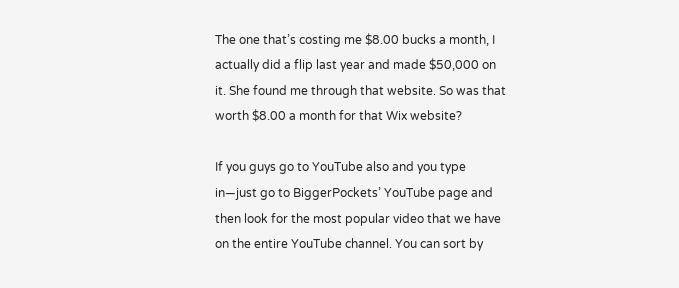The one that’s costing me $8.00 bucks a month, I actually did a flip last year and made $50,000 on it. She found me through that website. So was that worth $8.00 a month for that Wix website?

If you guys go to YouTube also and you type in—just go to BiggerPockets’ YouTube page and then look for the most popular video that we have on the entire YouTube channel. You can sort by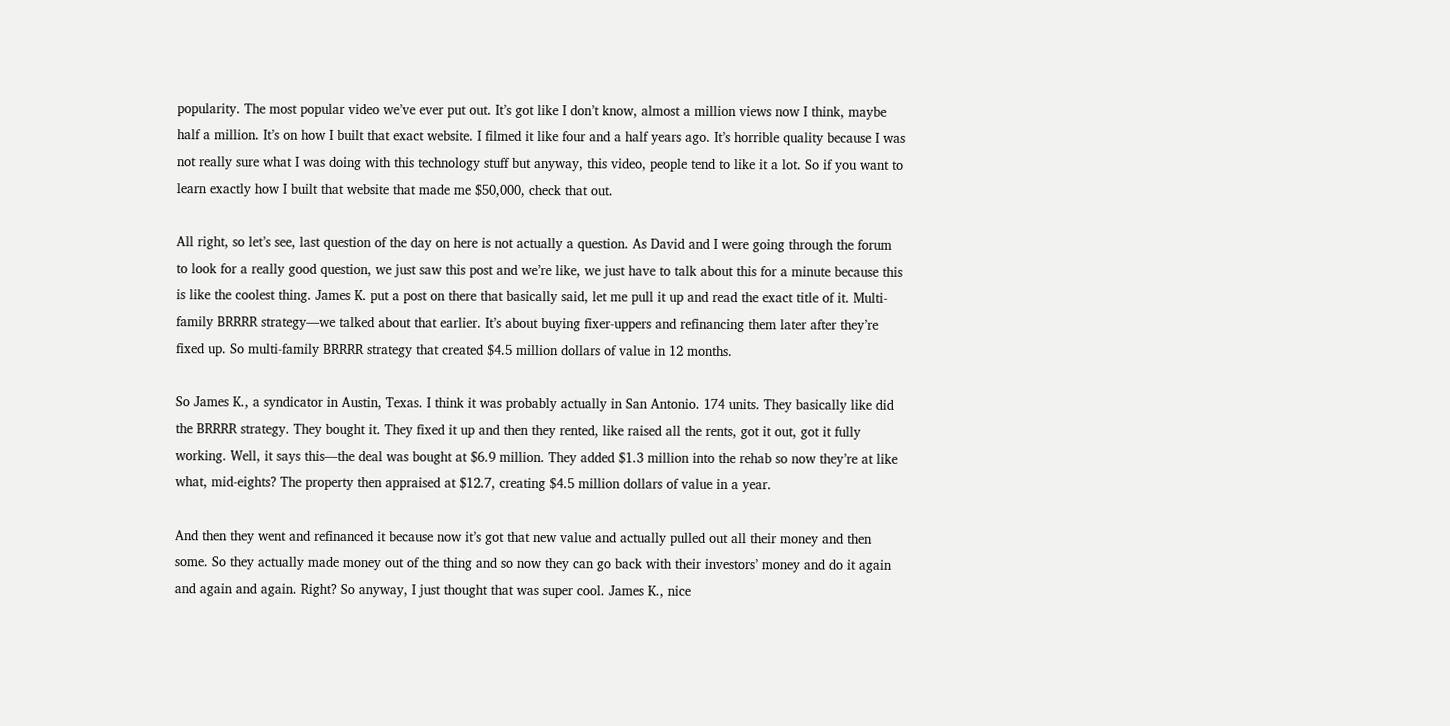popularity. The most popular video we’ve ever put out. It’s got like I don’t know, almost a million views now I think, maybe half a million. It’s on how I built that exact website. I filmed it like four and a half years ago. It’s horrible quality because I was not really sure what I was doing with this technology stuff but anyway, this video, people tend to like it a lot. So if you want to learn exactly how I built that website that made me $50,000, check that out.

All right, so let’s see, last question of the day on here is not actually a question. As David and I were going through the forum to look for a really good question, we just saw this post and we’re like, we just have to talk about this for a minute because this is like the coolest thing. James K. put a post on there that basically said, let me pull it up and read the exact title of it. Multi-family BRRRR strategy—we talked about that earlier. It’s about buying fixer-uppers and refinancing them later after they’re fixed up. So multi-family BRRRR strategy that created $4.5 million dollars of value in 12 months.

So James K., a syndicator in Austin, Texas. I think it was probably actually in San Antonio. 174 units. They basically like did the BRRRR strategy. They bought it. They fixed it up and then they rented, like raised all the rents, got it out, got it fully working. Well, it says this—the deal was bought at $6.9 million. They added $1.3 million into the rehab so now they’re at like what, mid-eights? The property then appraised at $12.7, creating $4.5 million dollars of value in a year.

And then they went and refinanced it because now it’s got that new value and actually pulled out all their money and then some. So they actually made money out of the thing and so now they can go back with their investors’ money and do it again and again and again. Right? So anyway, I just thought that was super cool. James K., nice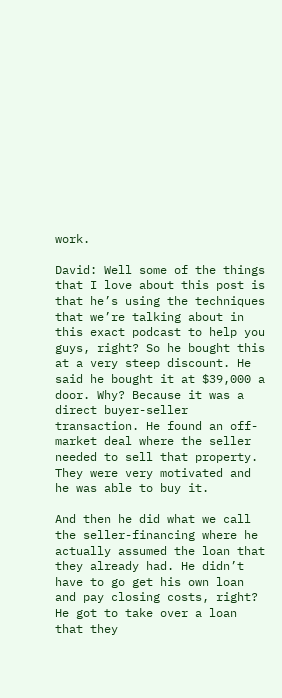work.

David: Well some of the things that I love about this post is that he’s using the techniques that we’re talking about in this exact podcast to help you guys, right? So he bought this at a very steep discount. He said he bought it at $39,000 a door. Why? Because it was a direct buyer-seller transaction. He found an off-market deal where the seller needed to sell that property. They were very motivated and he was able to buy it.

And then he did what we call the seller-financing where he actually assumed the loan that they already had. He didn’t have to go get his own loan and pay closing costs, right? He got to take over a loan that they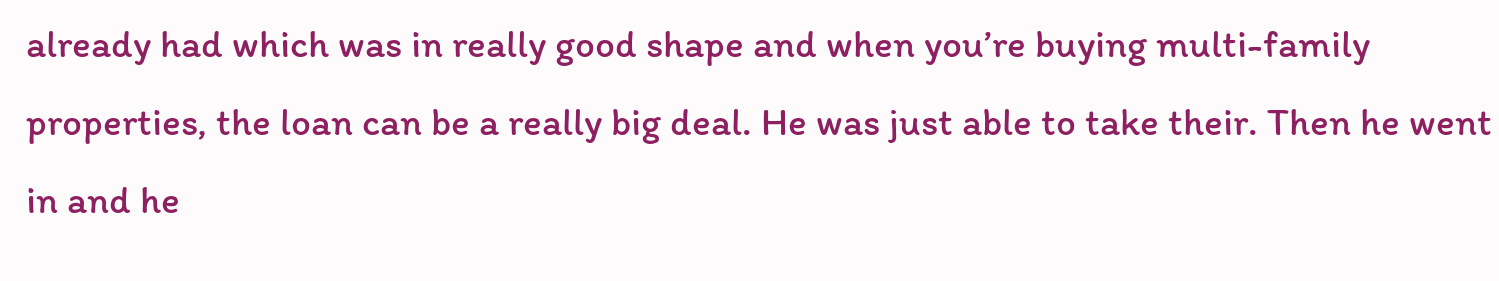already had which was in really good shape and when you’re buying multi-family properties, the loan can be a really big deal. He was just able to take their. Then he went in and he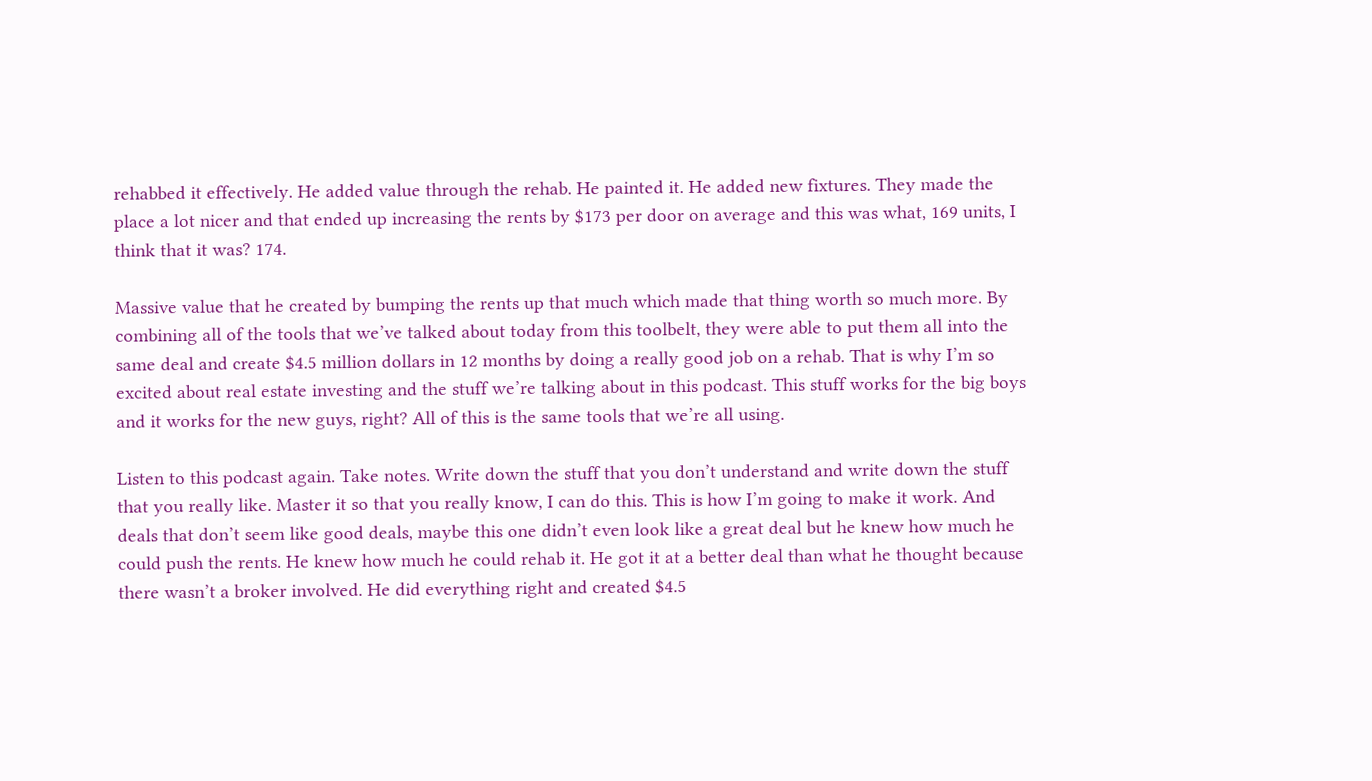rehabbed it effectively. He added value through the rehab. He painted it. He added new fixtures. They made the place a lot nicer and that ended up increasing the rents by $173 per door on average and this was what, 169 units, I think that it was? 174.

Massive value that he created by bumping the rents up that much which made that thing worth so much more. By combining all of the tools that we’ve talked about today from this toolbelt, they were able to put them all into the same deal and create $4.5 million dollars in 12 months by doing a really good job on a rehab. That is why I’m so excited about real estate investing and the stuff we’re talking about in this podcast. This stuff works for the big boys and it works for the new guys, right? All of this is the same tools that we’re all using.

Listen to this podcast again. Take notes. Write down the stuff that you don’t understand and write down the stuff that you really like. Master it so that you really know, I can do this. This is how I’m going to make it work. And deals that don’t seem like good deals, maybe this one didn’t even look like a great deal but he knew how much he could push the rents. He knew how much he could rehab it. He got it at a better deal than what he thought because there wasn’t a broker involved. He did everything right and created $4.5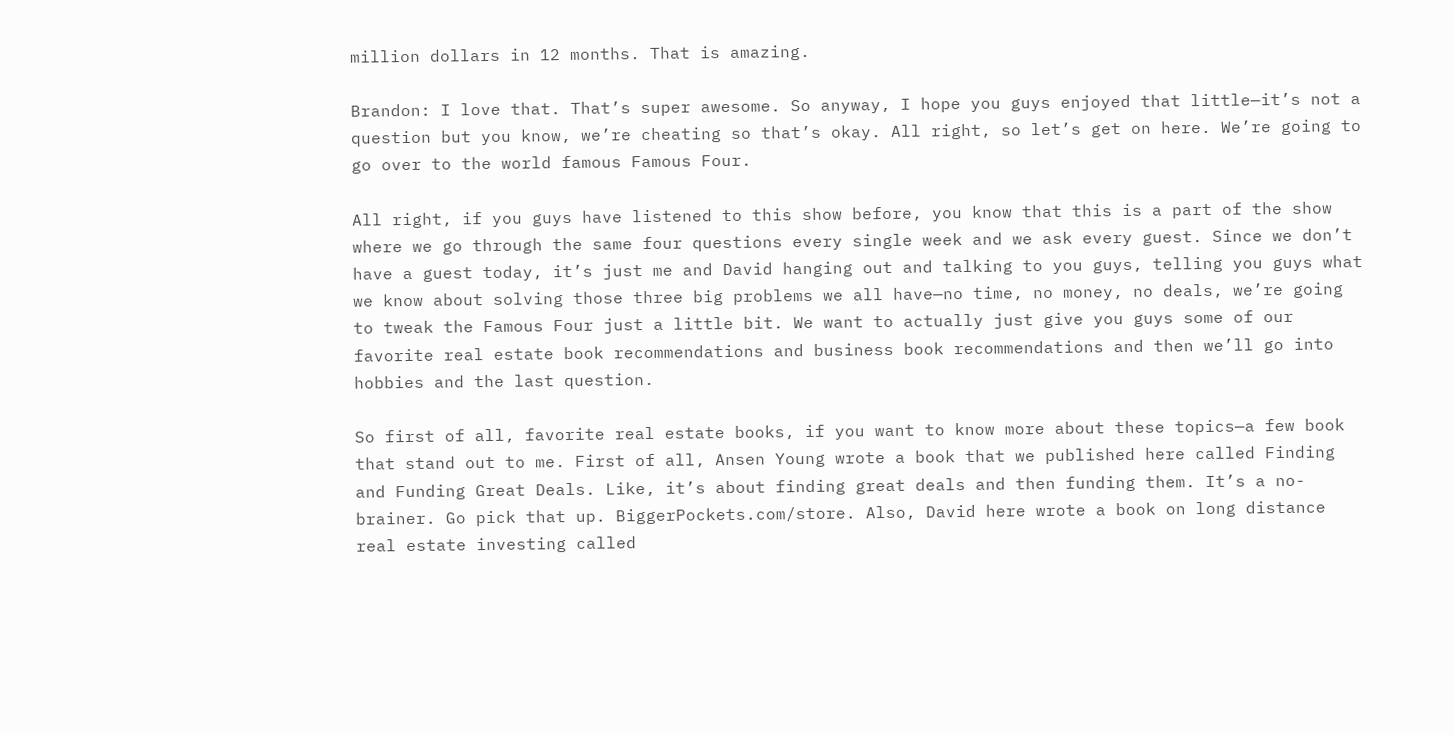million dollars in 12 months. That is amazing.

Brandon: I love that. That’s super awesome. So anyway, I hope you guys enjoyed that little—it’s not a question but you know, we’re cheating so that’s okay. All right, so let’s get on here. We’re going to go over to the world famous Famous Four.

All right, if you guys have listened to this show before, you know that this is a part of the show where we go through the same four questions every single week and we ask every guest. Since we don’t have a guest today, it’s just me and David hanging out and talking to you guys, telling you guys what we know about solving those three big problems we all have—no time, no money, no deals, we’re going to tweak the Famous Four just a little bit. We want to actually just give you guys some of our favorite real estate book recommendations and business book recommendations and then we’ll go into hobbies and the last question.

So first of all, favorite real estate books, if you want to know more about these topics—a few book that stand out to me. First of all, Ansen Young wrote a book that we published here called Finding and Funding Great Deals. Like, it’s about finding great deals and then funding them. It’s a no-brainer. Go pick that up. BiggerPockets.com/store. Also, David here wrote a book on long distance real estate investing called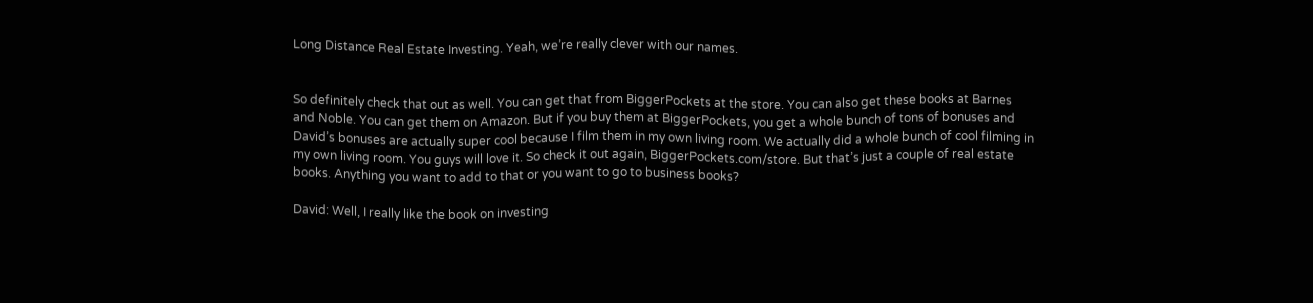Long Distance Real Estate Investing. Yeah, we’re really clever with our names.


So definitely check that out as well. You can get that from BiggerPockets at the store. You can also get these books at Barnes and Noble. You can get them on Amazon. But if you buy them at BiggerPockets, you get a whole bunch of tons of bonuses and David’s bonuses are actually super cool because I film them in my own living room. We actually did a whole bunch of cool filming in my own living room. You guys will love it. So check it out again, BiggerPockets.com/store. But that’s just a couple of real estate books. Anything you want to add to that or you want to go to business books?

David: Well, I really like the book on investing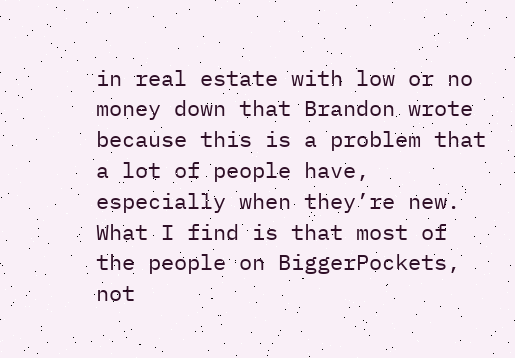in real estate with low or no money down that Brandon wrote because this is a problem that a lot of people have, especially when they’re new. What I find is that most of the people on BiggerPockets, not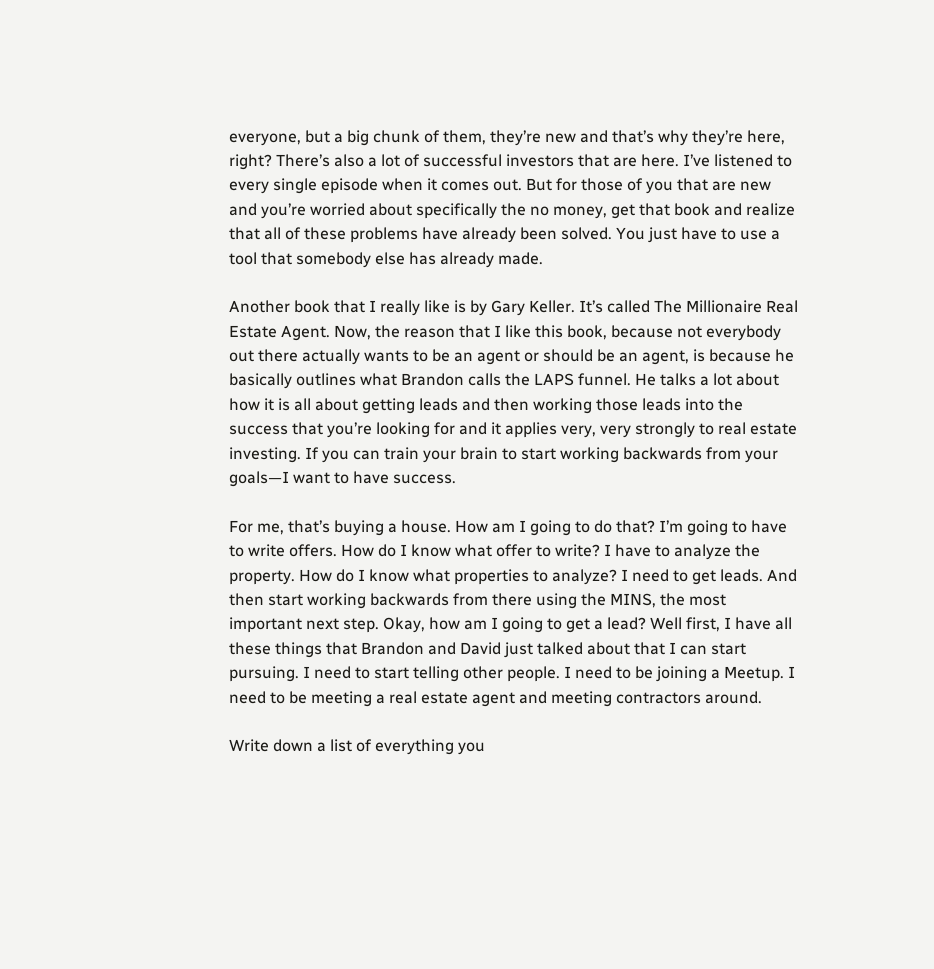everyone, but a big chunk of them, they’re new and that’s why they’re here, right? There’s also a lot of successful investors that are here. I’ve listened to every single episode when it comes out. But for those of you that are new and you’re worried about specifically the no money, get that book and realize that all of these problems have already been solved. You just have to use a tool that somebody else has already made.

Another book that I really like is by Gary Keller. It’s called The Millionaire Real Estate Agent. Now, the reason that I like this book, because not everybody out there actually wants to be an agent or should be an agent, is because he basically outlines what Brandon calls the LAPS funnel. He talks a lot about how it is all about getting leads and then working those leads into the success that you’re looking for and it applies very, very strongly to real estate investing. If you can train your brain to start working backwards from your goals—I want to have success.

For me, that’s buying a house. How am I going to do that? I’m going to have to write offers. How do I know what offer to write? I have to analyze the property. How do I know what properties to analyze? I need to get leads. And then start working backwards from there using the MINS, the most important next step. Okay, how am I going to get a lead? Well first, I have all these things that Brandon and David just talked about that I can start pursuing. I need to start telling other people. I need to be joining a Meetup. I need to be meeting a real estate agent and meeting contractors around.

Write down a list of everything you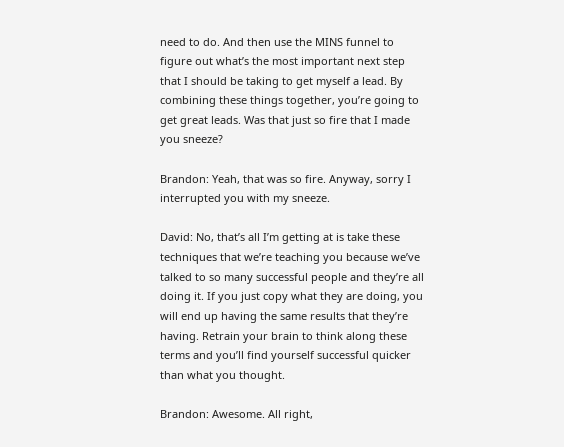need to do. And then use the MINS funnel to figure out what’s the most important next step that I should be taking to get myself a lead. By combining these things together, you’re going to get great leads. Was that just so fire that I made you sneeze?

Brandon: Yeah, that was so fire. Anyway, sorry I interrupted you with my sneeze.

David: No, that’s all I’m getting at is take these techniques that we’re teaching you because we’ve talked to so many successful people and they’re all doing it. If you just copy what they are doing, you will end up having the same results that they’re having. Retrain your brain to think along these terms and you’ll find yourself successful quicker than what you thought.

Brandon: Awesome. All right,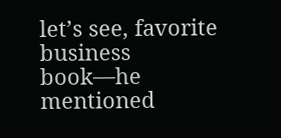let’s see, favorite business book—he mentioned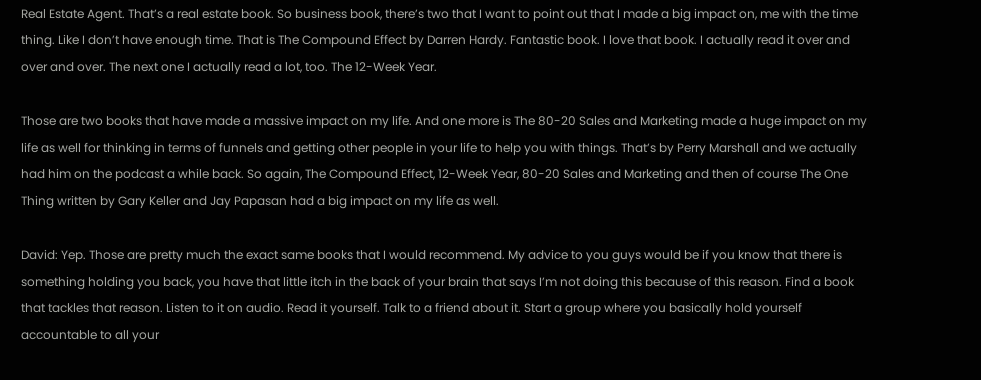Real Estate Agent. That’s a real estate book. So business book, there’s two that I want to point out that I made a big impact on, me with the time thing. Like I don’t have enough time. That is The Compound Effect by Darren Hardy. Fantastic book. I love that book. I actually read it over and over and over. The next one I actually read a lot, too. The 12-Week Year.

Those are two books that have made a massive impact on my life. And one more is The 80-20 Sales and Marketing made a huge impact on my life as well for thinking in terms of funnels and getting other people in your life to help you with things. That’s by Perry Marshall and we actually had him on the podcast a while back. So again, The Compound Effect, 12-Week Year, 80-20 Sales and Marketing and then of course The One Thing written by Gary Keller and Jay Papasan had a big impact on my life as well.

David: Yep. Those are pretty much the exact same books that I would recommend. My advice to you guys would be if you know that there is something holding you back, you have that little itch in the back of your brain that says I’m not doing this because of this reason. Find a book that tackles that reason. Listen to it on audio. Read it yourself. Talk to a friend about it. Start a group where you basically hold yourself accountable to all your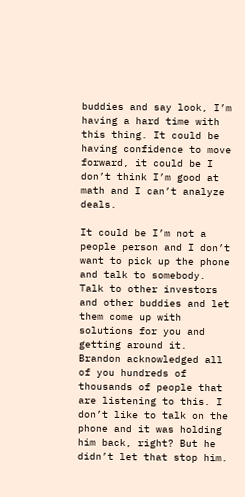buddies and say look, I’m having a hard time with this thing. It could be having confidence to move forward, it could be I don’t think I’m good at math and I can’t analyze deals.

It could be I’m not a people person and I don’t want to pick up the phone and talk to somebody. Talk to other investors and other buddies and let them come up with solutions for you and getting around it. Brandon acknowledged all of you hundreds of thousands of people that are listening to this. I don’t like to talk on the phone and it was holding him back, right? But he didn’t let that stop him.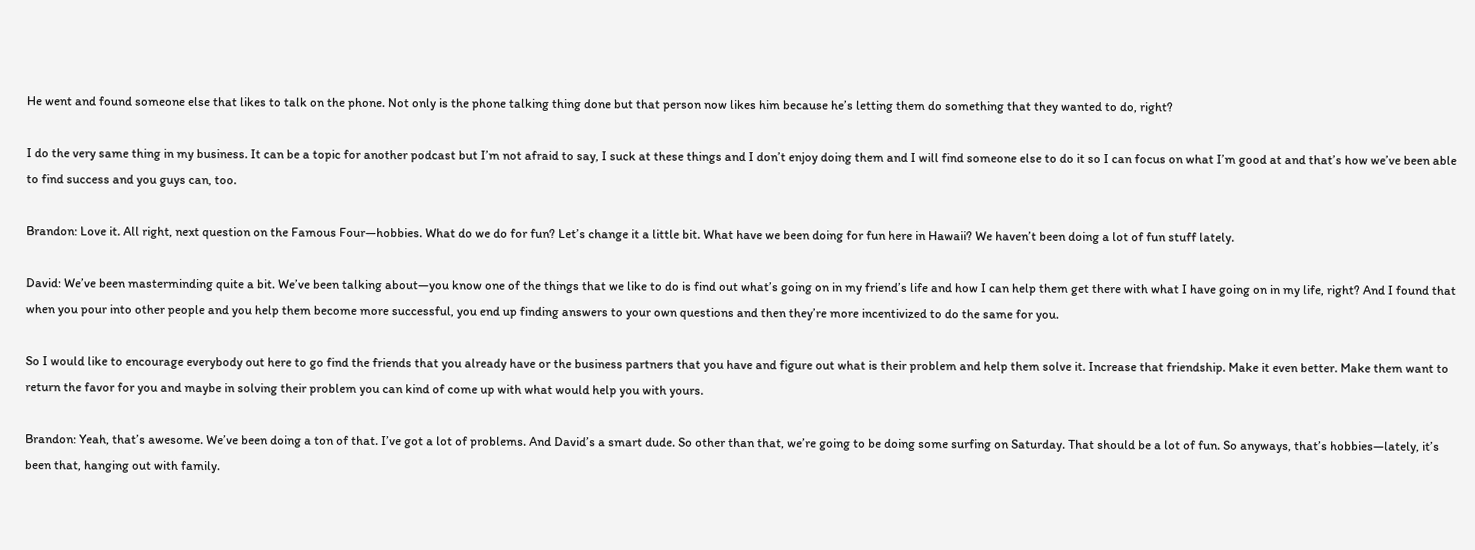He went and found someone else that likes to talk on the phone. Not only is the phone talking thing done but that person now likes him because he’s letting them do something that they wanted to do, right?

I do the very same thing in my business. It can be a topic for another podcast but I’m not afraid to say, I suck at these things and I don’t enjoy doing them and I will find someone else to do it so I can focus on what I’m good at and that’s how we’ve been able to find success and you guys can, too.

Brandon: Love it. All right, next question on the Famous Four—hobbies. What do we do for fun? Let’s change it a little bit. What have we been doing for fun here in Hawaii? We haven’t been doing a lot of fun stuff lately.

David: We’ve been masterminding quite a bit. We’ve been talking about—you know one of the things that we like to do is find out what’s going on in my friend’s life and how I can help them get there with what I have going on in my life, right? And I found that when you pour into other people and you help them become more successful, you end up finding answers to your own questions and then they’re more incentivized to do the same for you.

So I would like to encourage everybody out here to go find the friends that you already have or the business partners that you have and figure out what is their problem and help them solve it. Increase that friendship. Make it even better. Make them want to return the favor for you and maybe in solving their problem you can kind of come up with what would help you with yours.

Brandon: Yeah, that’s awesome. We’ve been doing a ton of that. I’ve got a lot of problems. And David’s a smart dude. So other than that, we’re going to be doing some surfing on Saturday. That should be a lot of fun. So anyways, that’s hobbies—lately, it’s been that, hanging out with family.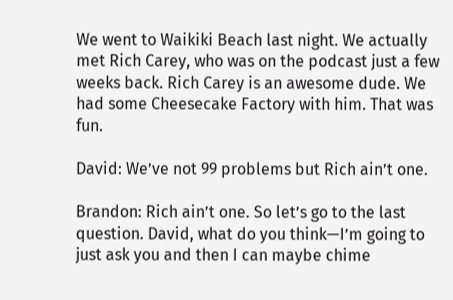We went to Waikiki Beach last night. We actually met Rich Carey, who was on the podcast just a few weeks back. Rich Carey is an awesome dude. We had some Cheesecake Factory with him. That was fun.

David: We’ve not 99 problems but Rich ain’t one.

Brandon: Rich ain’t one. So let’s go to the last question. David, what do you think—I’m going to just ask you and then I can maybe chime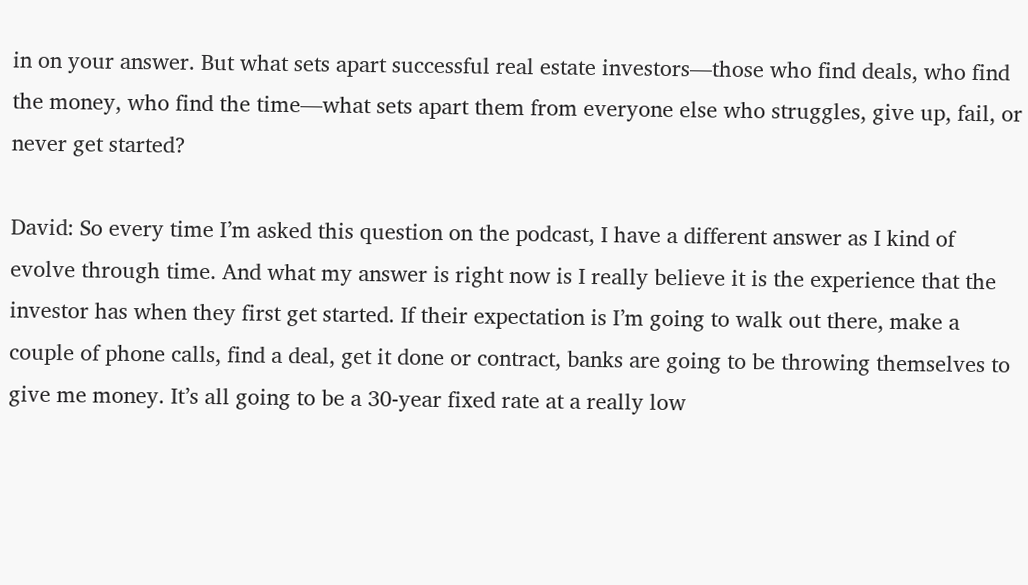in on your answer. But what sets apart successful real estate investors—those who find deals, who find the money, who find the time—what sets apart them from everyone else who struggles, give up, fail, or never get started?

David: So every time I’m asked this question on the podcast, I have a different answer as I kind of evolve through time. And what my answer is right now is I really believe it is the experience that the investor has when they first get started. If their expectation is I’m going to walk out there, make a couple of phone calls, find a deal, get it done or contract, banks are going to be throwing themselves to give me money. It’s all going to be a 30-year fixed rate at a really low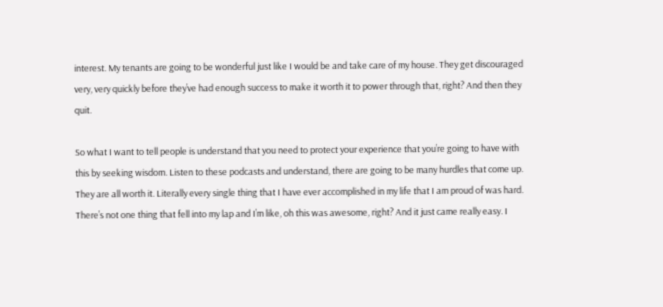interest. My tenants are going to be wonderful just like I would be and take care of my house. They get discouraged very, very quickly before they’ve had enough success to make it worth it to power through that, right? And then they quit.

So what I want to tell people is understand that you need to protect your experience that you’re going to have with this by seeking wisdom. Listen to these podcasts and understand, there are going to be many hurdles that come up. They are all worth it. Literally every single thing that I have ever accomplished in my life that I am proud of was hard. There’s not one thing that fell into my lap and I’m like, oh this was awesome, right? And it just came really easy. I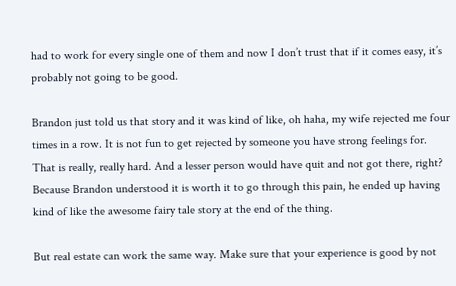had to work for every single one of them and now I don’t trust that if it comes easy, it’s probably not going to be good.

Brandon just told us that story and it was kind of like, oh haha, my wife rejected me four times in a row. It is not fun to get rejected by someone you have strong feelings for. That is really, really hard. And a lesser person would have quit and not got there, right? Because Brandon understood it is worth it to go through this pain, he ended up having kind of like the awesome fairy tale story at the end of the thing.

But real estate can work the same way. Make sure that your experience is good by not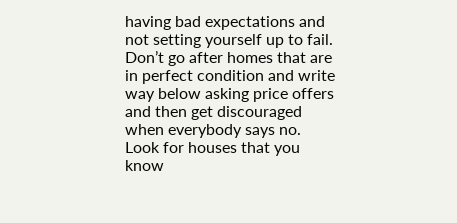having bad expectations and not setting yourself up to fail. Don’t go after homes that are in perfect condition and write way below asking price offers and then get discouraged when everybody says no. Look for houses that you know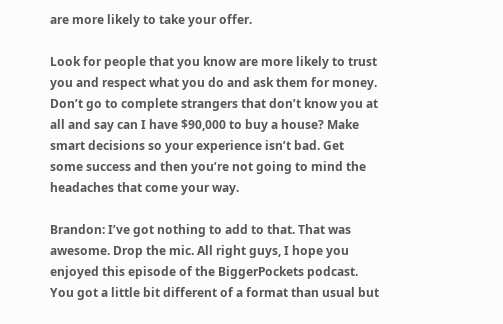are more likely to take your offer.

Look for people that you know are more likely to trust you and respect what you do and ask them for money. Don’t go to complete strangers that don’t know you at all and say can I have $90,000 to buy a house? Make smart decisions so your experience isn’t bad. Get some success and then you’re not going to mind the headaches that come your way.

Brandon: I’ve got nothing to add to that. That was awesome. Drop the mic. All right guys, I hope you enjoyed this episode of the BiggerPockets podcast. You got a little bit different of a format than usual but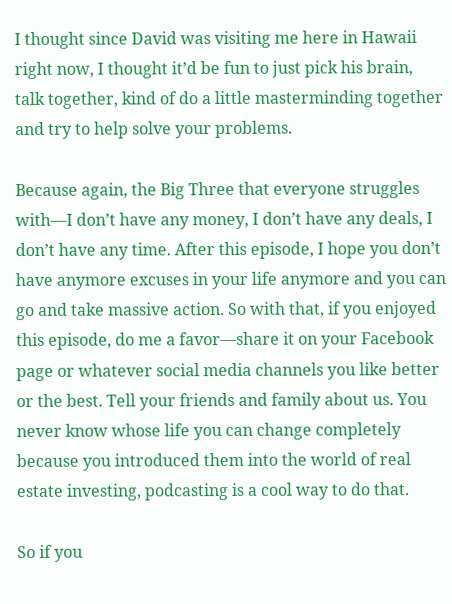I thought since David was visiting me here in Hawaii right now, I thought it’d be fun to just pick his brain, talk together, kind of do a little masterminding together and try to help solve your problems.

Because again, the Big Three that everyone struggles with—I don’t have any money, I don’t have any deals, I don’t have any time. After this episode, I hope you don’t have anymore excuses in your life anymore and you can go and take massive action. So with that, if you enjoyed this episode, do me a favor—share it on your Facebook page or whatever social media channels you like better or the best. Tell your friends and family about us. You never know whose life you can change completely because you introduced them into the world of real estate investing, podcasting is a cool way to do that.

So if you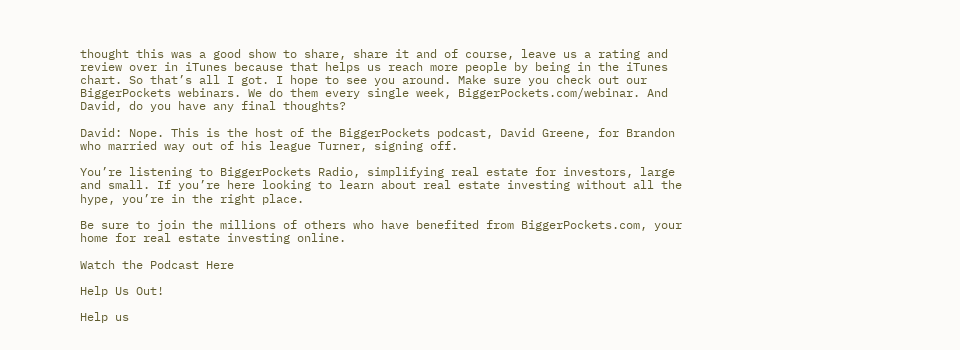thought this was a good show to share, share it and of course, leave us a rating and review over in iTunes because that helps us reach more people by being in the iTunes chart. So that’s all I got. I hope to see you around. Make sure you check out our BiggerPockets webinars. We do them every single week, BiggerPockets.com/webinar. And David, do you have any final thoughts?

David: Nope. This is the host of the BiggerPockets podcast, David Greene, for Brandon who married way out of his league Turner, signing off.

You’re listening to BiggerPockets Radio, simplifying real estate for investors, large and small. If you’re here looking to learn about real estate investing without all the hype, you’re in the right place.

Be sure to join the millions of others who have benefited from BiggerPockets.com, your home for real estate investing online.

Watch the Podcast Here

Help Us Out!

Help us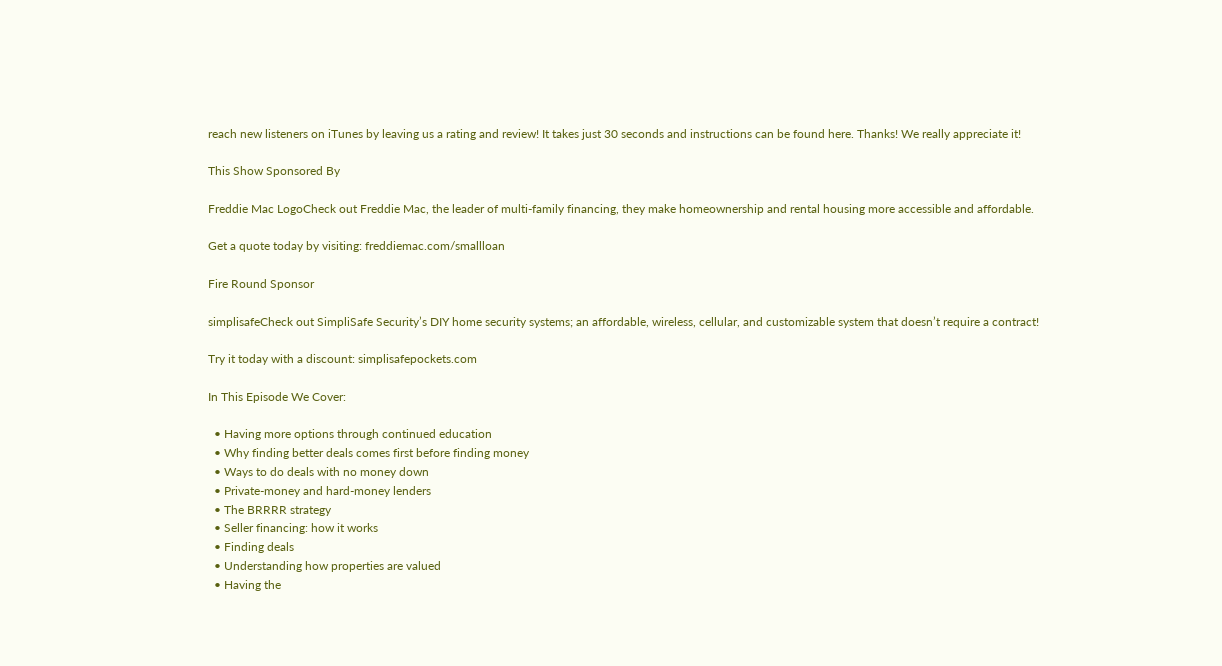reach new listeners on iTunes by leaving us a rating and review! It takes just 30 seconds and instructions can be found here. Thanks! We really appreciate it!

This Show Sponsored By

Freddie Mac LogoCheck out Freddie Mac, the leader of multi-family financing, they make homeownership and rental housing more accessible and affordable.

Get a quote today by visiting: freddiemac.com/smallloan

Fire Round Sponsor

simplisafeCheck out SimpliSafe Security’s DIY home security systems; an affordable, wireless, cellular, and customizable system that doesn’t require a contract!

Try it today with a discount: simplisafepockets.com

In This Episode We Cover:

  • Having more options through continued education
  • Why finding better deals comes first before finding money
  • Ways to do deals with no money down
  • Private-money and hard-money lenders
  • The BRRRR strategy
  • Seller financing: how it works
  • Finding deals
  • Understanding how properties are valued
  • Having the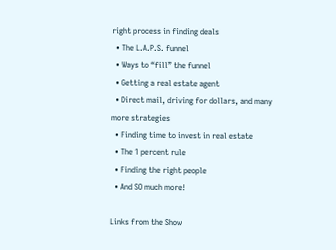right process in finding deals
  • The L.A.P.S. funnel
  • Ways to “fill” the funnel
  • Getting a real estate agent
  • Direct mail, driving for dollars, and many more strategies
  • Finding time to invest in real estate
  • The 1 percent rule
  • Finding the right people
  • And SO much more!

Links from the Show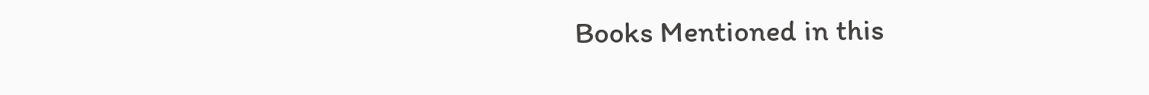Books Mentioned in this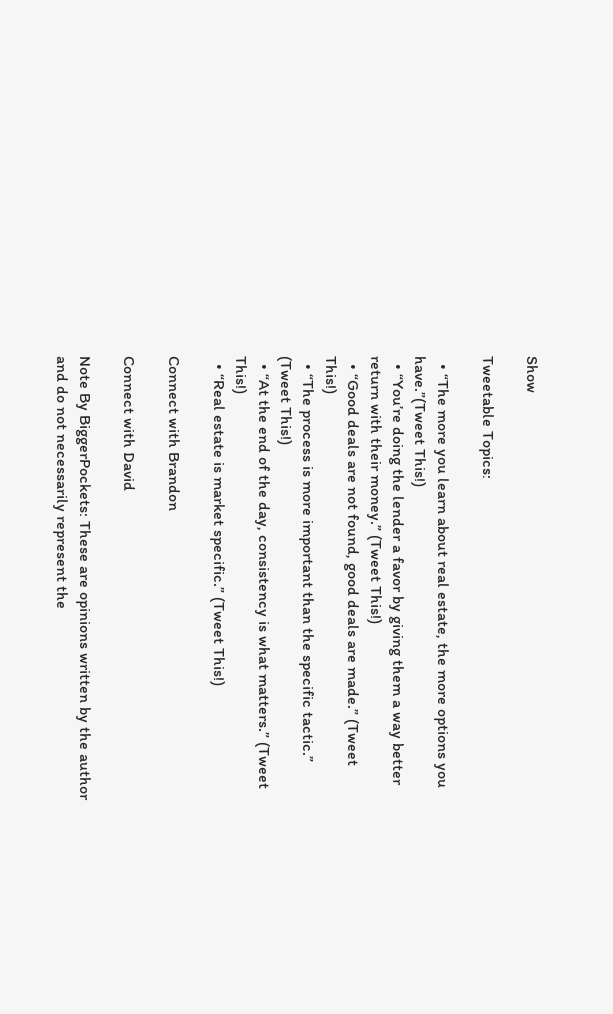Show

Tweetable Topics:

  • “The more you learn about real estate, the more options you have.”(Tweet This!)
  • “You’re doing the lender a favor by giving them a way better return with their money.” (Tweet This!)
  • “Good deals are not found, good deals are made.” (Tweet This!)
  • “The process is more important than the specific tactic.” (Tweet This!)
  • “At the end of the day, consistency is what matters.” (Tweet This!)
  • “Real estate is market specific.” (Tweet This!)

Connect with Brandon

Connect with David

Note By BiggerPockets: These are opinions written by the author and do not necessarily represent the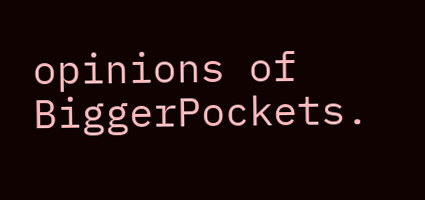opinions of BiggerPockets.